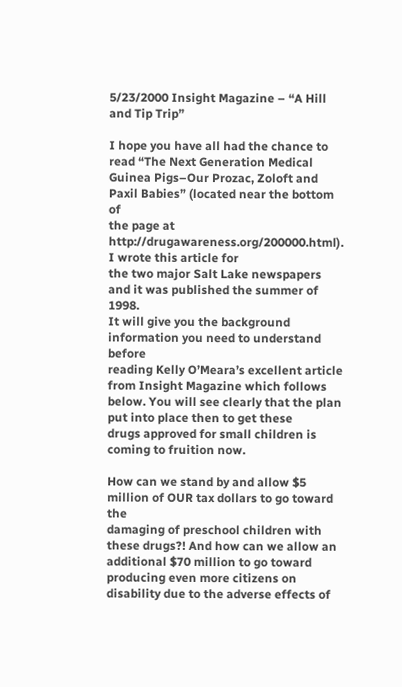5/23/2000 Insight Magazine – “A Hill and Tip Trip”

I hope you have all had the chance to read “The Next Generation Medical
Guinea Pigs–Our Prozac, Zoloft and Paxil Babies” (located near the bottom of
the page at http://drugawareness.org/200000.html). I wrote this article for
the two major Salt Lake newspapers and it was published the summer of 1998.
It will give you the background information you need to understand before
reading Kelly O’Meara’s excellent article from Insight Magazine which follows
below. You will see clearly that the plan put into place then to get these
drugs approved for small children is coming to fruition now.

How can we stand by and allow $5 million of OUR tax dollars to go toward the
damaging of preschool children with these drugs?! And how can we allow an
additional $70 million to go toward producing even more citizens on
disability due to the adverse effects of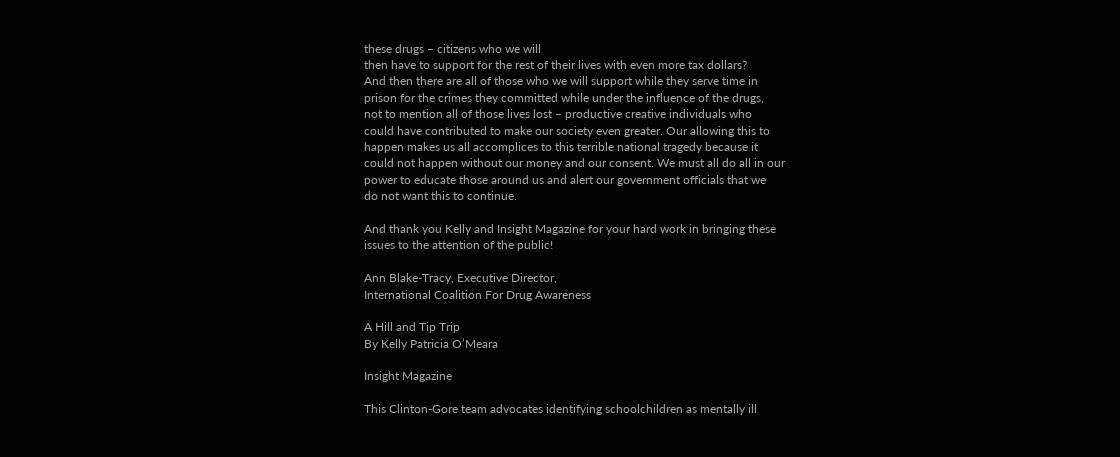these drugs – citizens who we will
then have to support for the rest of their lives with even more tax dollars?
And then there are all of those who we will support while they serve time in
prison for the crimes they committed while under the influence of the drugs,
not to mention all of those lives lost – productive creative individuals who
could have contributed to make our society even greater. Our allowing this to
happen makes us all accomplices to this terrible national tragedy because it
could not happen without our money and our consent. We must all do all in our
power to educate those around us and alert our government officials that we
do not want this to continue.

And thank you Kelly and Insight Magazine for your hard work in bringing these
issues to the attention of the public!

Ann Blake-Tracy, Executive Director,
International Coalition For Drug Awareness

A Hill and Tip Trip
By Kelly Patricia O’Meara

Insight Magazine

This Clinton-Gore team advocates identifying schoolchildren as mentally ill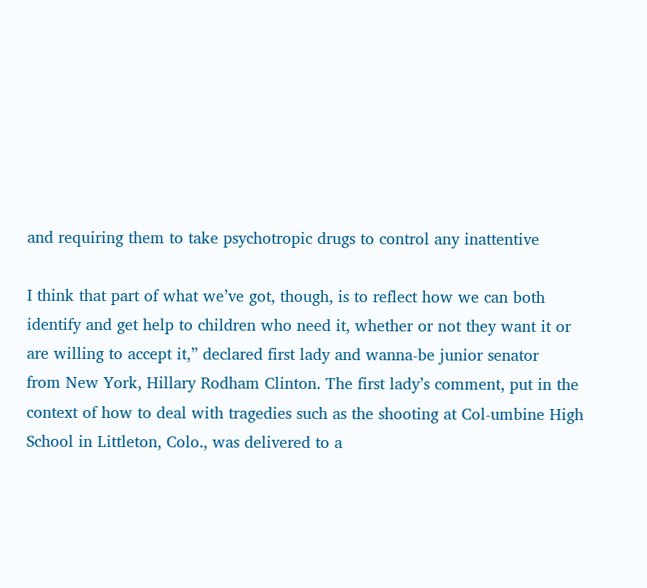and requiring them to take psychotropic drugs to control any inattentive

I think that part of what we’ve got, though, is to reflect how we can both
identify and get help to children who need it, whether or not they want it or
are willing to accept it,” declared first lady and wanna-be junior senator
from New York, Hillary Rodham Clinton. The first lady’s comment, put in the
context of how to deal with tragedies such as the shooting at Col-umbine High
School in Littleton, Colo., was delivered to a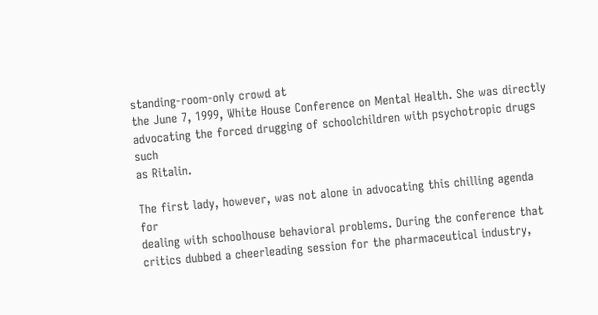standing-room-only crowd at
the June 7, 1999, White House Conference on Mental Health. She was directly
advocating the forced drugging of schoolchildren with psychotropic drugs such
as Ritalin.

The first lady, however, was not alone in advocating this chilling agenda for
dealing with schoolhouse behavioral problems. During the conference that
critics dubbed a cheerleading session for the pharmaceutical industry,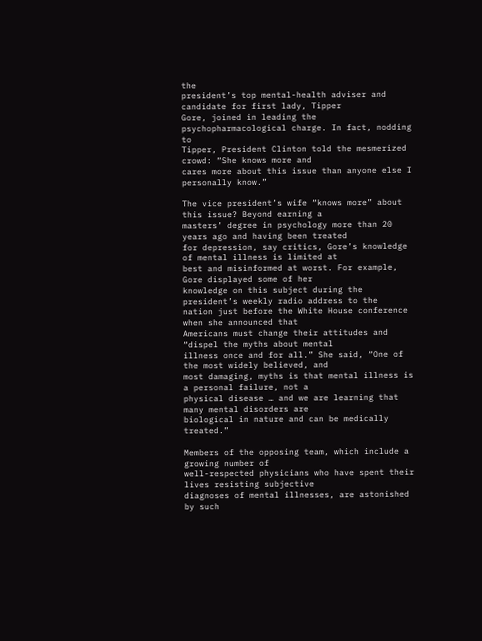the
president’s top mental-health adviser and candidate for first lady, Tipper
Gore, joined in leading the psychopharmacological charge. In fact, nodding to
Tipper, President Clinton told the mesmerized crowd: “She knows more and
cares more about this issue than anyone else I personally know.”

The vice president’s wife “knows more” about this issue? Beyond earning a
masters’ degree in psychology more than 20 years ago and having been treated
for depression, say critics, Gore’s knowledge of mental illness is limited at
best and misinformed at worst. For example, Gore displayed some of her
knowledge on this subject during the president’s weekly radio address to the
nation just before the White House conference when she announced that
Americans must change their attitudes and “dispel the myths about mental
illness once and for all.” She said, “One of the most widely believed, and
most damaging, myths is that mental illness is a personal failure, not a
physical disease … and we are learning that many mental disorders are
biological in nature and can be medically treated.”

Members of the opposing team, which include a growing number of
well-respected physicians who have spent their lives resisting subjective
diagnoses of mental illnesses, are astonished by such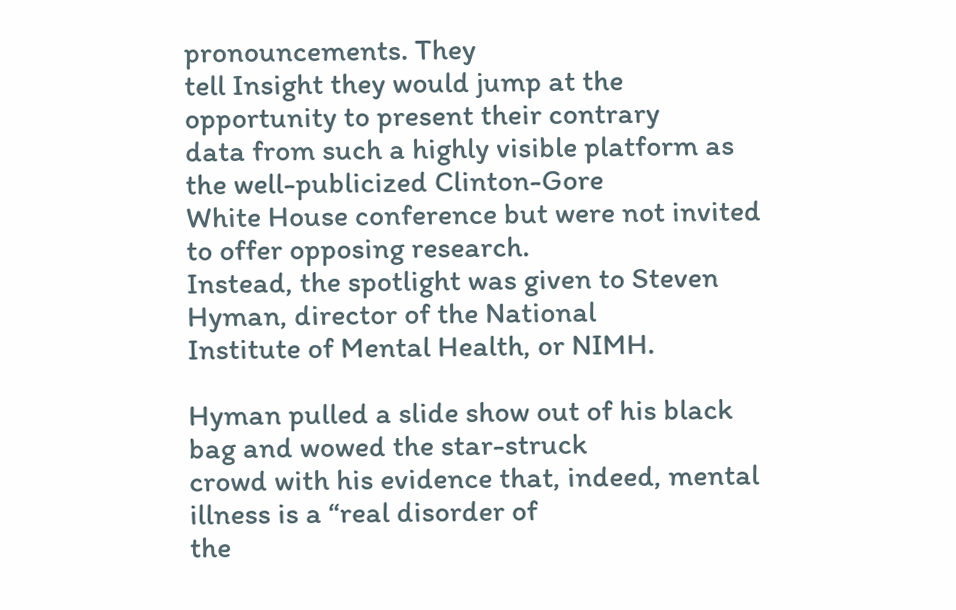pronouncements. They
tell Insight they would jump at the opportunity to present their contrary
data from such a highly visible platform as the well-publicized Clinton-Gore
White House conference but were not invited to offer opposing research.
Instead, the spotlight was given to Steven Hyman, director of the National
Institute of Mental Health, or NIMH.

Hyman pulled a slide show out of his black bag and wowed the star-struck
crowd with his evidence that, indeed, mental illness is a “real disorder of
the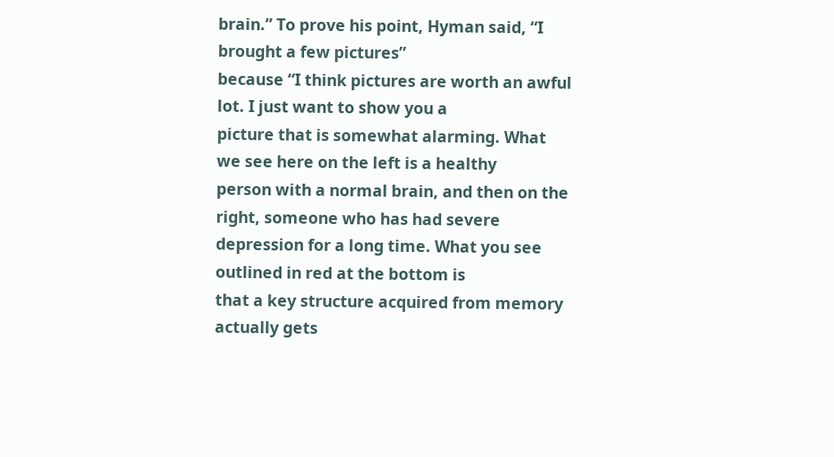brain.” To prove his point, Hyman said, “I brought a few pictures”
because “I think pictures are worth an awful lot. I just want to show you a
picture that is somewhat alarming. What we see here on the left is a healthy
person with a normal brain, and then on the right, someone who has had severe
depression for a long time. What you see outlined in red at the bottom is
that a key structure acquired from memory actually gets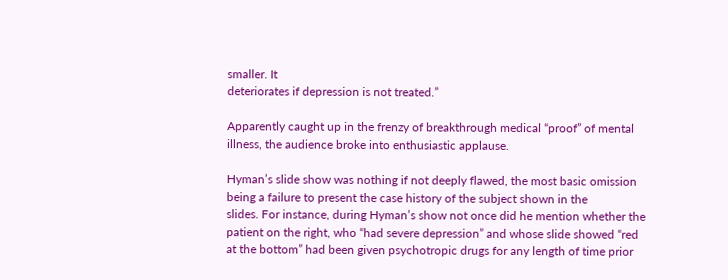smaller. It
deteriorates if depression is not treated.”

Apparently caught up in the frenzy of breakthrough medical “proof” of mental
illness, the audience broke into enthusiastic applause.

Hyman’s slide show was nothing if not deeply flawed, the most basic omission
being a failure to present the case history of the subject shown in the
slides. For instance, during Hyman’s show not once did he mention whether the
patient on the right, who “had severe depression” and whose slide showed “red
at the bottom” had been given psychotropic drugs for any length of time prior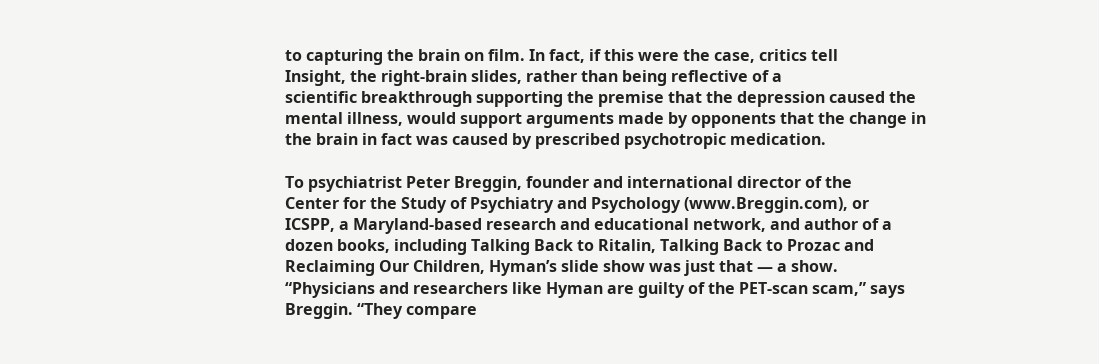to capturing the brain on film. In fact, if this were the case, critics tell
Insight, the right-brain slides, rather than being reflective of a
scientific breakthrough supporting the premise that the depression caused the
mental illness, would support arguments made by opponents that the change in
the brain in fact was caused by prescribed psychotropic medication.

To psychiatrist Peter Breggin, founder and international director of the
Center for the Study of Psychiatry and Psychology (www.Breggin.com), or
ICSPP, a Maryland-based research and educational network, and author of a
dozen books, including Talking Back to Ritalin, Talking Back to Prozac and
Reclaiming Our Children, Hyman’s slide show was just that — a show.
“Physicians and researchers like Hyman are guilty of the PET-scan scam,” says
Breggin. “They compare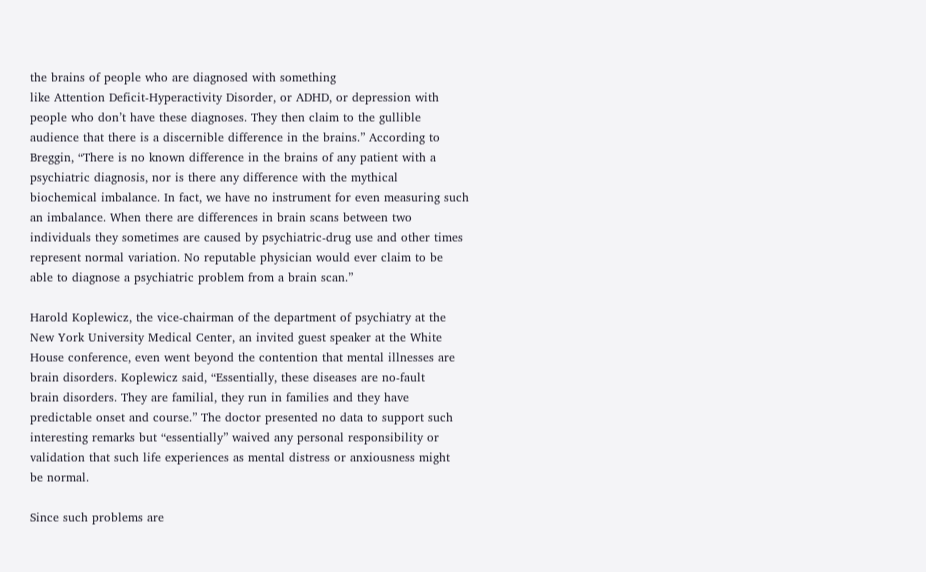the brains of people who are diagnosed with something
like Attention Deficit-Hyperactivity Disorder, or ADHD, or depression with
people who don’t have these diagnoses. They then claim to the gullible
audience that there is a discernible difference in the brains.” According to
Breggin, “There is no known difference in the brains of any patient with a
psychiatric diagnosis, nor is there any difference with the mythical
biochemical imbalance. In fact, we have no instrument for even measuring such
an imbalance. When there are differences in brain scans between two
individuals they sometimes are caused by psychiatric-drug use and other times
represent normal variation. No reputable physician would ever claim to be
able to diagnose a psychiatric problem from a brain scan.”

Harold Koplewicz, the vice-chairman of the department of psychiatry at the
New York University Medical Center, an invited guest speaker at the White
House conference, even went beyond the contention that mental illnesses are
brain disorders. Koplewicz said, “Essentially, these diseases are no-fault
brain disorders. They are familial, they run in families and they have
predictable onset and course.” The doctor presented no data to support such
interesting remarks but “essentially” waived any personal responsibility or
validation that such life experiences as mental distress or anxiousness might
be normal.

Since such problems are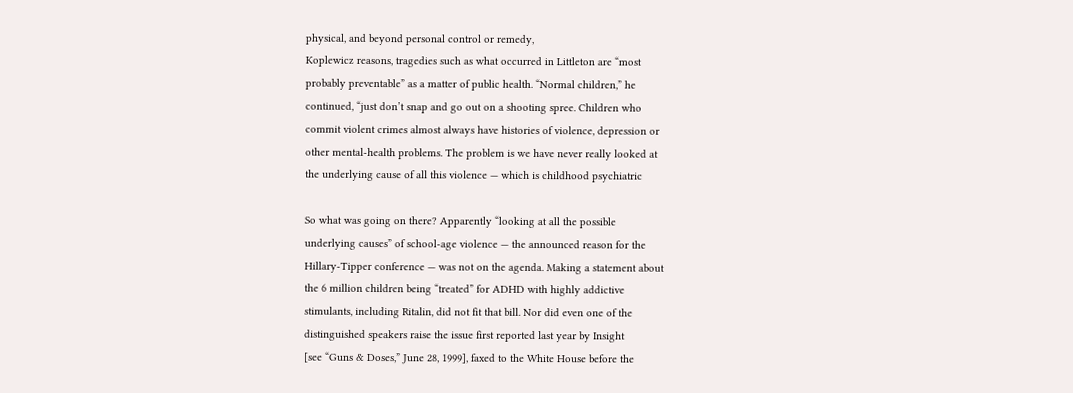physical, and beyond personal control or remedy,
Koplewicz reasons, tragedies such as what occurred in Littleton are “most
probably preventable” as a matter of public health. “Normal children,” he
continued, “just don’t snap and go out on a shooting spree. Children who
commit violent crimes almost always have histories of violence, depression or
other mental-health problems. The problem is we have never really looked at
the underlying cause of all this violence — which is childhood psychiatric

So what was going on there? Apparently “looking at all the possible
underlying causes” of school-age violence — the announced reason for the
Hillary-Tipper conference — was not on the agenda. Making a statement about
the 6 million children being “treated” for ADHD with highly addictive
stimulants, including Ritalin, did not fit that bill. Nor did even one of the
distinguished speakers raise the issue first reported last year by Insight
[see “Guns & Doses,” June 28, 1999], faxed to the White House before the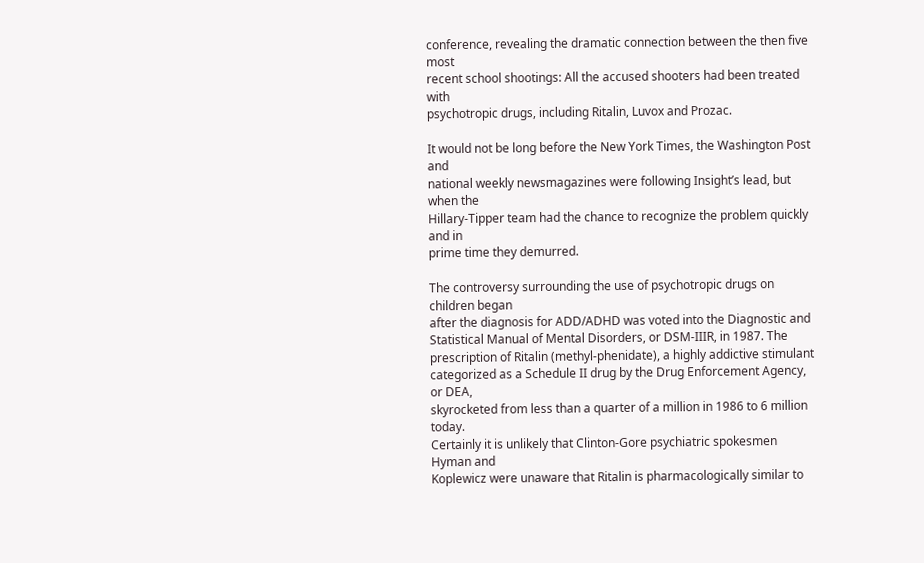conference, revealing the dramatic connection between the then five most
recent school shootings: All the accused shooters had been treated with
psychotropic drugs, including Ritalin, Luvox and Prozac.

It would not be long before the New York Times, the Washington Post and
national weekly newsmagazines were following Insight’s lead, but when the
Hillary-Tipper team had the chance to recognize the problem quickly and in
prime time they demurred.

The controversy surrounding the use of psychotropic drugs on children began
after the diagnosis for ADD/ADHD was voted into the Diagnostic and
Statistical Manual of Mental Disorders, or DSM-IIIR, in 1987. The
prescription of Ritalin (methyl-phenidate), a highly addictive stimulant
categorized as a Schedule II drug by the Drug Enforcement Agency, or DEA,
skyrocketed from less than a quarter of a million in 1986 to 6 million today.
Certainly it is unlikely that Clinton-Gore psychiatric spokesmen Hyman and
Koplewicz were unaware that Ritalin is pharmacologically similar to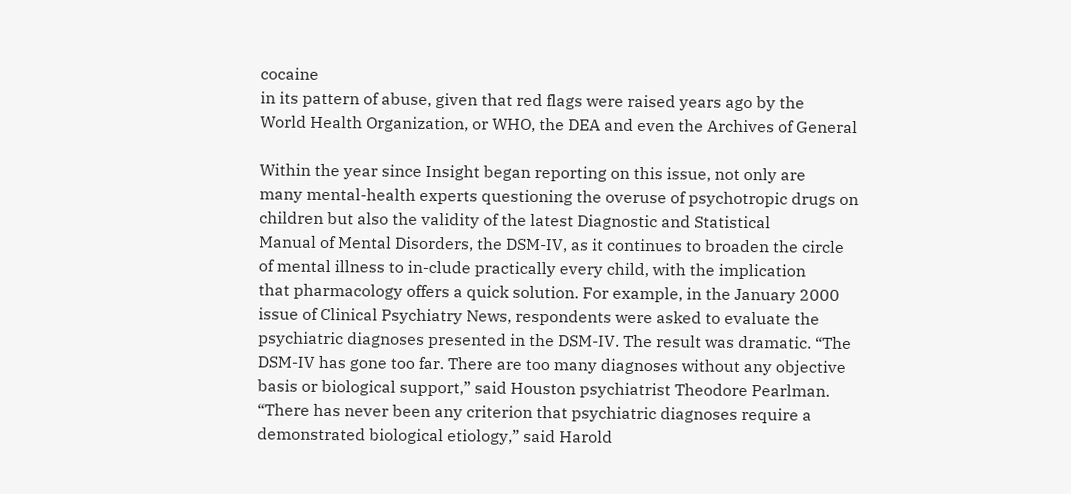cocaine
in its pattern of abuse, given that red flags were raised years ago by the
World Health Organization, or WHO, the DEA and even the Archives of General

Within the year since Insight began reporting on this issue, not only are
many mental-health experts questioning the overuse of psychotropic drugs on
children but also the validity of the latest Diagnostic and Statistical
Manual of Mental Disorders, the DSM-IV, as it continues to broaden the circle
of mental illness to in-clude practically every child, with the implication
that pharmacology offers a quick solution. For example, in the January 2000
issue of Clinical Psychiatry News, respondents were asked to evaluate the
psychiatric diagnoses presented in the DSM-IV. The result was dramatic. “The
DSM-IV has gone too far. There are too many diagnoses without any objective
basis or biological support,” said Houston psychiatrist Theodore Pearlman.
“There has never been any criterion that psychiatric diagnoses require a
demonstrated biological etiology,” said Harold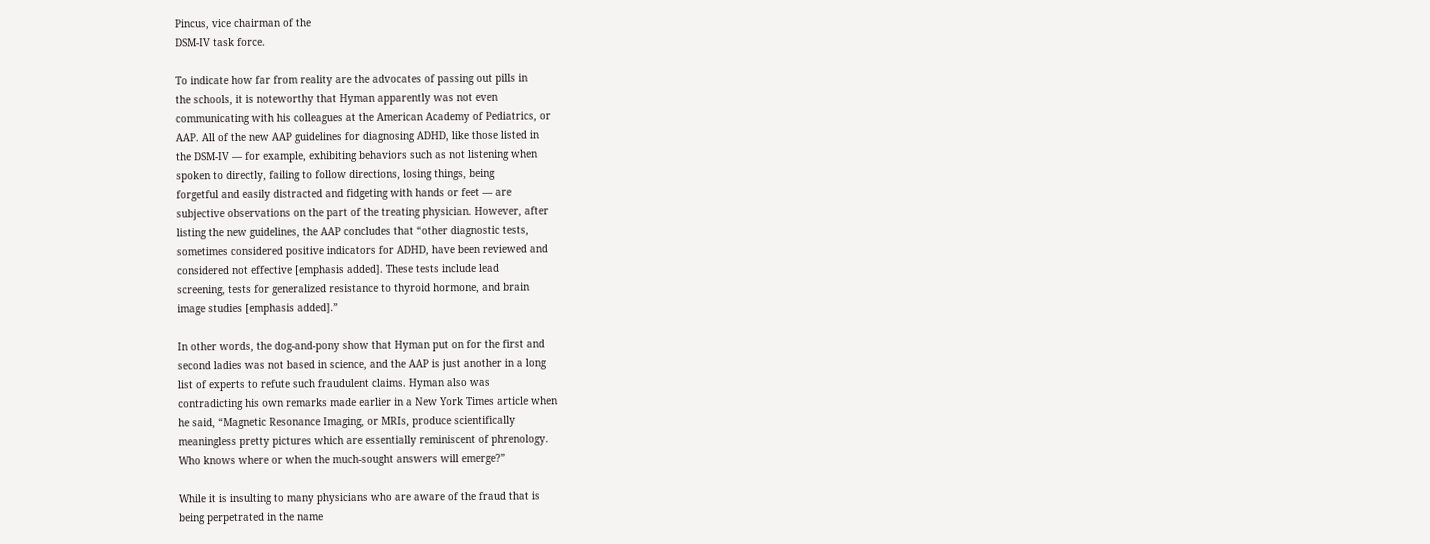Pincus, vice chairman of the
DSM-IV task force.

To indicate how far from reality are the advocates of passing out pills in
the schools, it is noteworthy that Hyman apparently was not even
communicating with his colleagues at the American Academy of Pediatrics, or
AAP. All of the new AAP guidelines for diagnosing ADHD, like those listed in
the DSM-IV — for example, exhibiting behaviors such as not listening when
spoken to directly, failing to follow directions, losing things, being
forgetful and easily distracted and fidgeting with hands or feet — are
subjective observations on the part of the treating physician. However, after
listing the new guidelines, the AAP concludes that “other diagnostic tests,
sometimes considered positive indicators for ADHD, have been reviewed and
considered not effective [emphasis added]. These tests include lead
screening, tests for generalized resistance to thyroid hormone, and brain
image studies [emphasis added].”

In other words, the dog-and-pony show that Hyman put on for the first and
second ladies was not based in science, and the AAP is just another in a long
list of experts to refute such fraudulent claims. Hyman also was
contradicting his own remarks made earlier in a New York Times article when
he said, “Magnetic Resonance Imaging, or MRIs, produce scientifically
meaningless pretty pictures which are essentially reminiscent of phrenology.
Who knows where or when the much-sought answers will emerge?”

While it is insulting to many physicians who are aware of the fraud that is
being perpetrated in the name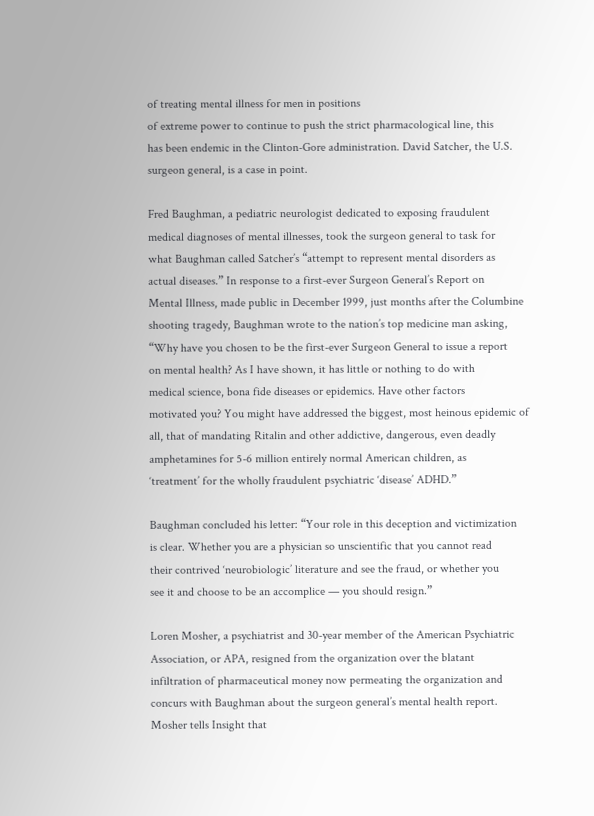of treating mental illness for men in positions
of extreme power to continue to push the strict pharmacological line, this
has been endemic in the Clinton-Gore administration. David Satcher, the U.S.
surgeon general, is a case in point.

Fred Baughman, a pediatric neurologist dedicated to exposing fraudulent
medical diagnoses of mental illnesses, took the surgeon general to task for
what Baughman called Satcher’s “attempt to represent mental disorders as
actual diseases.” In response to a first-ever Surgeon General’s Report on
Mental Illness, made public in December 1999, just months after the Columbine
shooting tragedy, Baughman wrote to the nation’s top medicine man asking,
“Why have you chosen to be the first-ever Surgeon General to issue a report
on mental health? As I have shown, it has little or nothing to do with
medical science, bona fide diseases or epidemics. Have other factors
motivated you? You might have addressed the biggest, most heinous epidemic of
all, that of mandating Ritalin and other addictive, dangerous, even deadly
amphetamines for 5-6 million entirely normal American children, as
‘treatment’ for the wholly fraudulent psychiatric ‘disease’ ADHD.”

Baughman concluded his letter: “Your role in this deception and victimization
is clear. Whether you are a physician so unscientific that you cannot read
their contrived ‘neurobiologic’ literature and see the fraud, or whether you
see it and choose to be an accomplice — you should resign.”

Loren Mosher, a psychiatrist and 30-year member of the American Psychiatric
Association, or APA, resigned from the organization over the blatant
infiltration of pharmaceutical money now permeating the organization and
concurs with Baughman about the surgeon general’s mental health report.
Mosher tells Insight that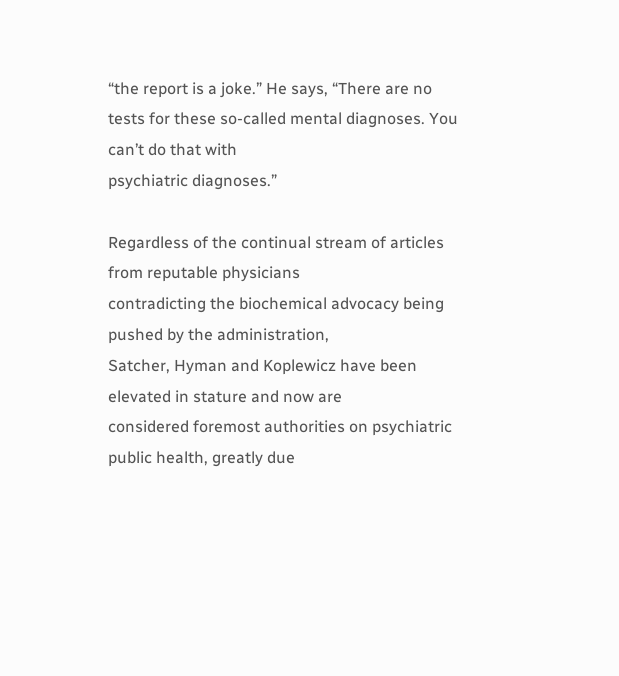“the report is a joke.” He says, “There are no
tests for these so-called mental diagnoses. You can’t do that with
psychiatric diagnoses.”

Regardless of the continual stream of articles from reputable physicians
contradicting the biochemical advocacy being pushed by the administration,
Satcher, Hyman and Koplewicz have been elevated in stature and now are
considered foremost authorities on psychiatric public health, greatly due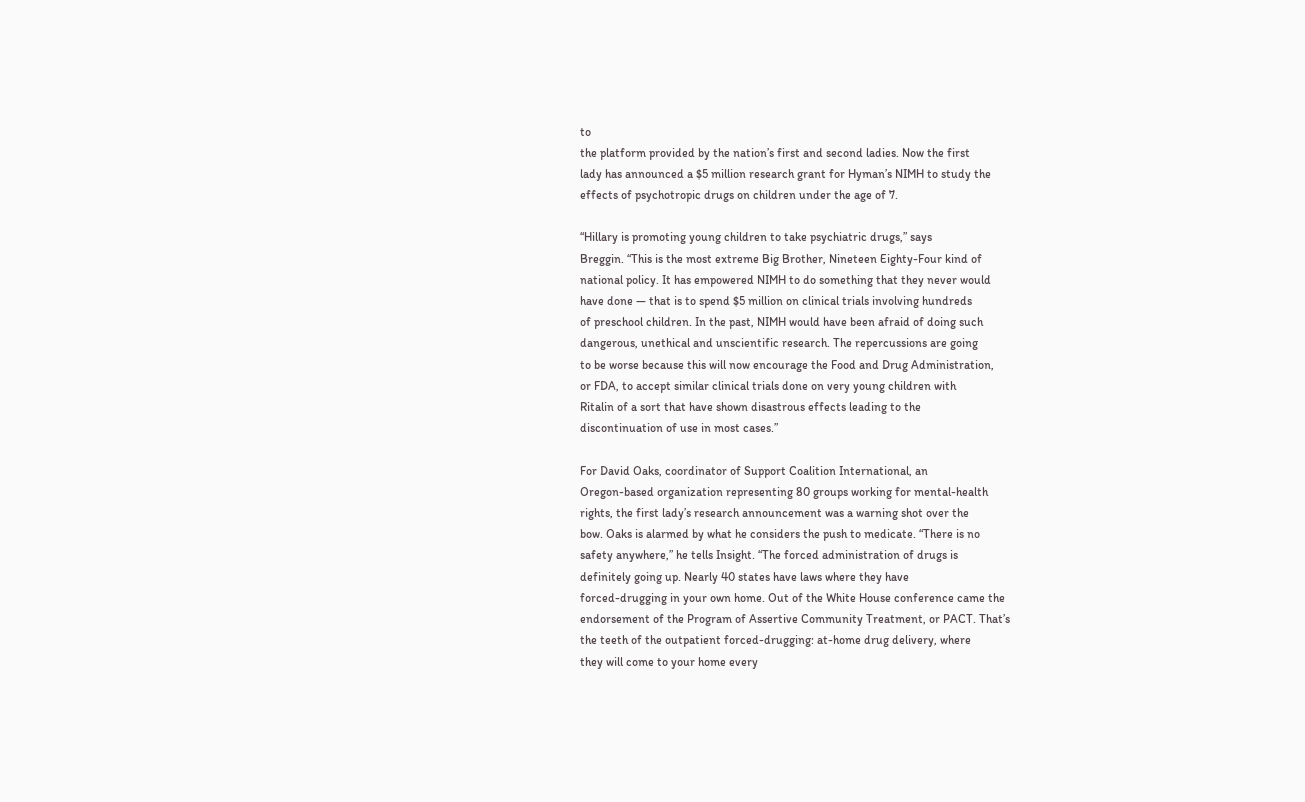to
the platform provided by the nation’s first and second ladies. Now the first
lady has announced a $5 million research grant for Hyman’s NIMH to study the
effects of psychotropic drugs on children under the age of 7.

“Hillary is promoting young children to take psychiatric drugs,” says
Breggin. “This is the most extreme Big Brother, Nineteen Eighty-Four kind of
national policy. It has empowered NIMH to do something that they never would
have done — that is to spend $5 million on clinical trials involving hundreds
of preschool children. In the past, NIMH would have been afraid of doing such
dangerous, unethical and unscientific research. The repercussions are going
to be worse because this will now encourage the Food and Drug Administration,
or FDA, to accept similar clinical trials done on very young children with
Ritalin of a sort that have shown disastrous effects leading to the
discontinuation of use in most cases.”

For David Oaks, coordinator of Support Coalition International, an
Oregon-based organization representing 80 groups working for mental-health
rights, the first lady’s research announcement was a warning shot over the
bow. Oaks is alarmed by what he considers the push to medicate. “There is no
safety anywhere,” he tells Insight. “The forced administration of drugs is
definitely going up. Nearly 40 states have laws where they have
forced-drugging in your own home. Out of the White House conference came the
endorsement of the Program of Assertive Community Treatment, or PACT. That’s
the teeth of the outpatient forced-drugging: at-home drug delivery, where
they will come to your home every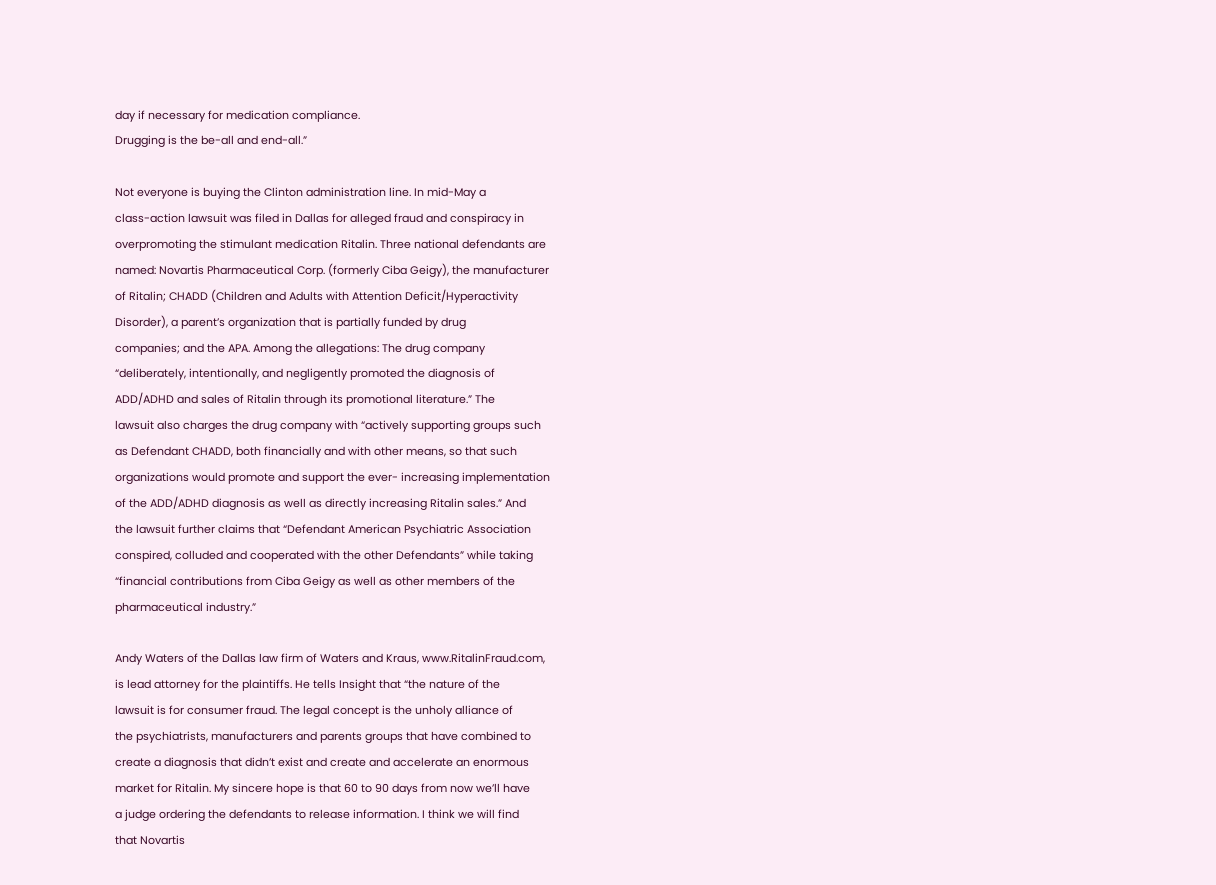day if necessary for medication compliance.
Drugging is the be-all and end-all.”

Not everyone is buying the Clinton administration line. In mid-May a
class-action lawsuit was filed in Dallas for alleged fraud and conspiracy in
overpromoting the stimulant medication Ritalin. Three national defendants are
named: Novartis Pharmaceutical Corp. (formerly Ciba Geigy), the manufacturer
of Ritalin; CHADD (Children and Adults with Attention Deficit/Hyperactivity
Disorder), a parent’s organization that is partially funded by drug
companies; and the APA. Among the allegations: The drug company
“deliberately, intentionally, and negligently promoted the diagnosis of
ADD/ADHD and sales of Ritalin through its promotional literature.” The
lawsuit also charges the drug company with “actively supporting groups such
as Defendant CHADD, both financially and with other means, so that such
organizations would promote and support the ever- increasing implementation
of the ADD/ADHD diagnosis as well as directly increasing Ritalin sales.” And
the lawsuit further claims that “Defendant American Psychiatric Association
conspired, colluded and cooperated with the other Defendants” while taking
“financial contributions from Ciba Geigy as well as other members of the
pharmaceutical industry.”

Andy Waters of the Dallas law firm of Waters and Kraus, www.RitalinFraud.com,
is lead attorney for the plaintiffs. He tells Insight that “the nature of the
lawsuit is for consumer fraud. The legal concept is the unholy alliance of
the psychiatrists, manufacturers and parents groups that have combined to
create a diagnosis that didn’t exist and create and accelerate an enormous
market for Ritalin. My sincere hope is that 60 to 90 days from now we’ll have
a judge ordering the defendants to release information. I think we will find
that Novartis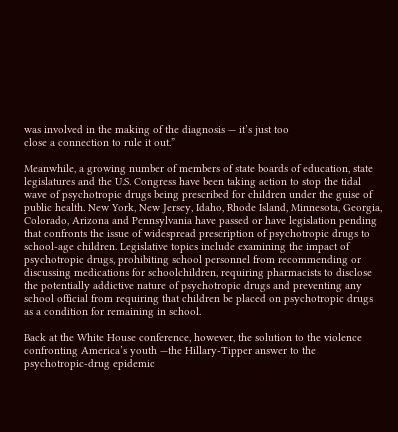was involved in the making of the diagnosis — it’s just too
close a connection to rule it out.”

Meanwhile, a growing number of members of state boards of education, state
legislatures and the U.S. Congress have been taking action to stop the tidal
wave of psychotropic drugs being prescribed for children under the guise of
public health. New York, New Jersey, Idaho, Rhode Island, Minnesota, Georgia,
Colorado, Arizona and Pennsylvania have passed or have legislation pending
that confronts the issue of widespread prescription of psychotropic drugs to
school-age children. Legislative topics include examining the impact of
psychotropic drugs, prohibiting school personnel from recommending or
discussing medications for schoolchildren, requiring pharmacists to disclose
the potentially addictive nature of psychotropic drugs and preventing any
school official from requiring that children be placed on psychotropic drugs
as a condition for remaining in school.

Back at the White House conference, however, the solution to the violence
confronting America’s youth —the Hillary-Tipper answer to the
psychotropic-drug epidemic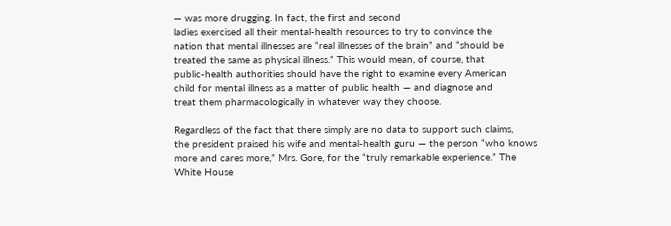— was more drugging. In fact, the first and second
ladies exercised all their mental-health resources to try to convince the
nation that mental illnesses are “real illnesses of the brain” and “should be
treated the same as physical illness.” This would mean, of course, that
public-health authorities should have the right to examine every American
child for mental illness as a matter of public health — and diagnose and
treat them pharmacologically in whatever way they choose.

Regardless of the fact that there simply are no data to support such claims,
the president praised his wife and mental-health guru — the person “who knows
more and cares more,” Mrs. Gore, for the “truly remarkable experience.” The
White House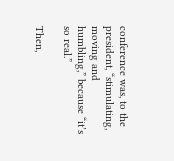conference was, to the president, “stimulating, moving and
humbling,” because “it’s so real.”

Then,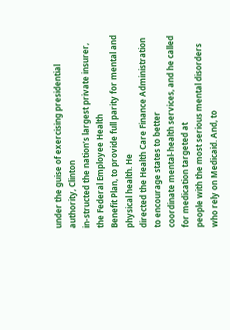under the guise of exercising presidential authority, Clinton
in-structed the nation’s largest private insurer, the Federal Employee Health
Benefit Plan, to provide full parity for mental and physical health. He
directed the Health Care Finance Administration to encourage states to better
coordinate mental-health services, and he called for medication targeted at
people with the most serious mental disorders who rely on Medicaid. And, to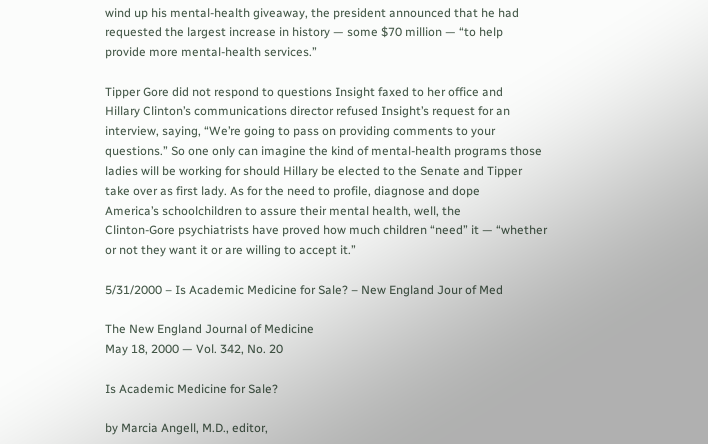wind up his mental-health giveaway, the president announced that he had
requested the largest increase in history — some $70 million — “to help
provide more mental-health services.”

Tipper Gore did not respond to questions Insight faxed to her office and
Hillary Clinton’s communications director refused Insight’s request for an
interview, saying, “We’re going to pass on providing comments to your
questions.” So one only can imagine the kind of mental-health programs those
ladies will be working for should Hillary be elected to the Senate and Tipper
take over as first lady. As for the need to profile, diagnose and dope
America’s schoolchildren to assure their mental health, well, the
Clinton-Gore psychiatrists have proved how much children “need” it — “whether
or not they want it or are willing to accept it.”

5/31/2000 – Is Academic Medicine for Sale? – New England Jour of Med

The New England Journal of Medicine
May 18, 2000 — Vol. 342, No. 20

Is Academic Medicine for Sale?

by Marcia Angell, M.D., editor,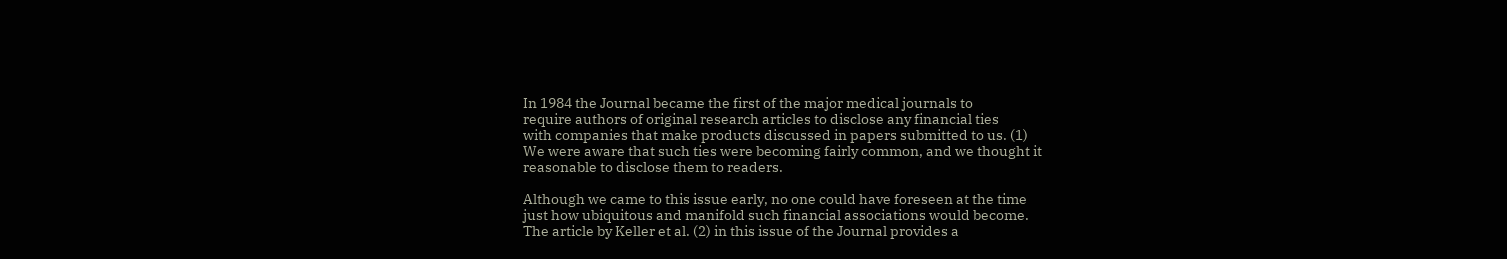In 1984 the Journal became the first of the major medical journals to
require authors of original research articles to disclose any financial ties
with companies that make products discussed in papers submitted to us. (1)
We were aware that such ties were becoming fairly common, and we thought it
reasonable to disclose them to readers.

Although we came to this issue early, no one could have foreseen at the time
just how ubiquitous and manifold such financial associations would become.
The article by Keller et al. (2) in this issue of the Journal provides a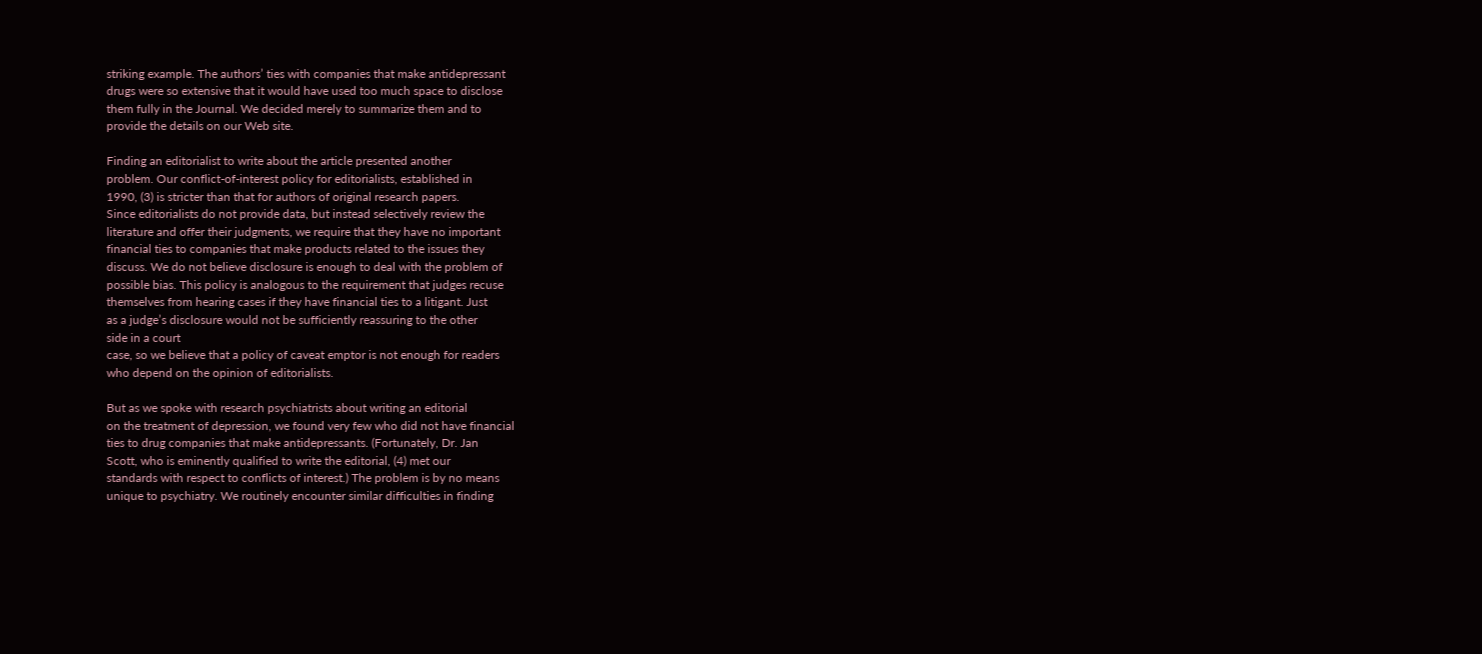striking example. The authors’ ties with companies that make antidepressant
drugs were so extensive that it would have used too much space to disclose
them fully in the Journal. We decided merely to summarize them and to
provide the details on our Web site.

Finding an editorialist to write about the article presented another
problem. Our conflict-of-interest policy for editorialists, established in
1990, (3) is stricter than that for authors of original research papers.
Since editorialists do not provide data, but instead selectively review the
literature and offer their judgments, we require that they have no important
financial ties to companies that make products related to the issues they
discuss. We do not believe disclosure is enough to deal with the problem of
possible bias. This policy is analogous to the requirement that judges recuse
themselves from hearing cases if they have financial ties to a litigant. Just
as a judge’s disclosure would not be sufficiently reassuring to the other
side in a court
case, so we believe that a policy of caveat emptor is not enough for readers
who depend on the opinion of editorialists.

But as we spoke with research psychiatrists about writing an editorial
on the treatment of depression, we found very few who did not have financial
ties to drug companies that make antidepressants. (Fortunately, Dr. Jan
Scott, who is eminently qualified to write the editorial, (4) met our
standards with respect to conflicts of interest.) The problem is by no means
unique to psychiatry. We routinely encounter similar difficulties in finding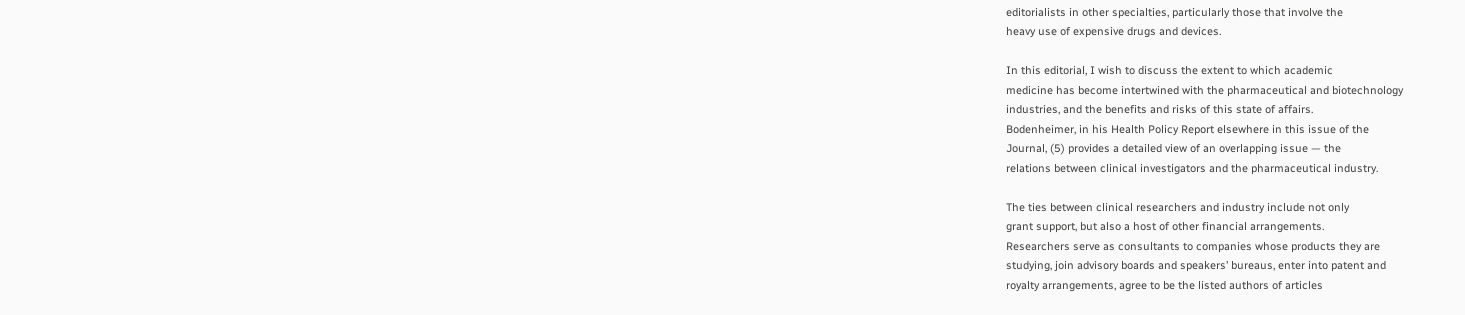editorialists in other specialties, particularly those that involve the
heavy use of expensive drugs and devices.

In this editorial, I wish to discuss the extent to which academic
medicine has become intertwined with the pharmaceutical and biotechnology
industries, and the benefits and risks of this state of affairs.
Bodenheimer, in his Health Policy Report elsewhere in this issue of the
Journal, (5) provides a detailed view of an overlapping issue — the
relations between clinical investigators and the pharmaceutical industry.

The ties between clinical researchers and industry include not only
grant support, but also a host of other financial arrangements.
Researchers serve as consultants to companies whose products they are
studying, join advisory boards and speakers’ bureaus, enter into patent and
royalty arrangements, agree to be the listed authors of articles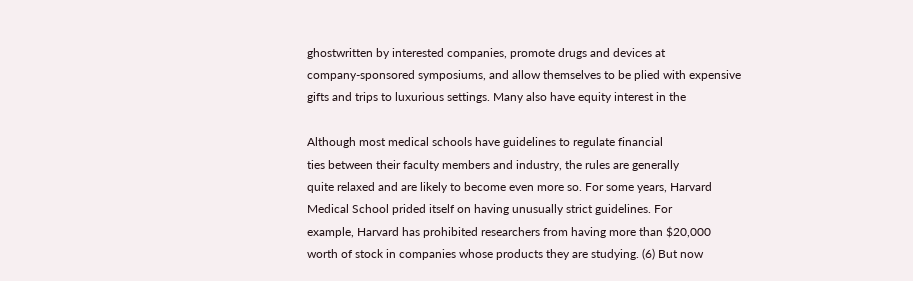ghostwritten by interested companies, promote drugs and devices at
company-sponsored symposiums, and allow themselves to be plied with expensive
gifts and trips to luxurious settings. Many also have equity interest in the

Although most medical schools have guidelines to regulate financial
ties between their faculty members and industry, the rules are generally
quite relaxed and are likely to become even more so. For some years, Harvard
Medical School prided itself on having unusually strict guidelines. For
example, Harvard has prohibited researchers from having more than $20,000
worth of stock in companies whose products they are studying. (6) But now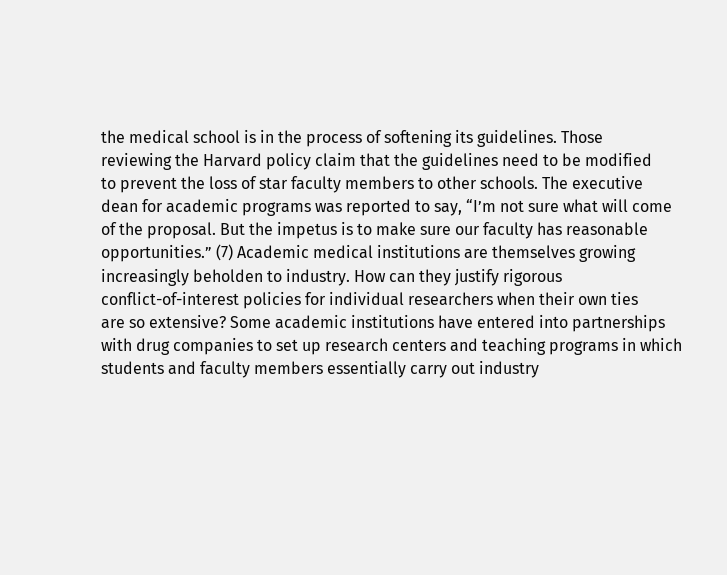the medical school is in the process of softening its guidelines. Those
reviewing the Harvard policy claim that the guidelines need to be modified
to prevent the loss of star faculty members to other schools. The executive
dean for academic programs was reported to say, “I’m not sure what will come
of the proposal. But the impetus is to make sure our faculty has reasonable
opportunities.” (7) Academic medical institutions are themselves growing
increasingly beholden to industry. How can they justify rigorous
conflict-of-interest policies for individual researchers when their own ties
are so extensive? Some academic institutions have entered into partnerships
with drug companies to set up research centers and teaching programs in which
students and faculty members essentially carry out industry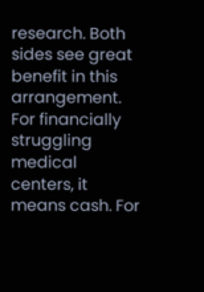research. Both
sides see great benefit in this arrangement. For financially struggling
medical centers, it means cash. For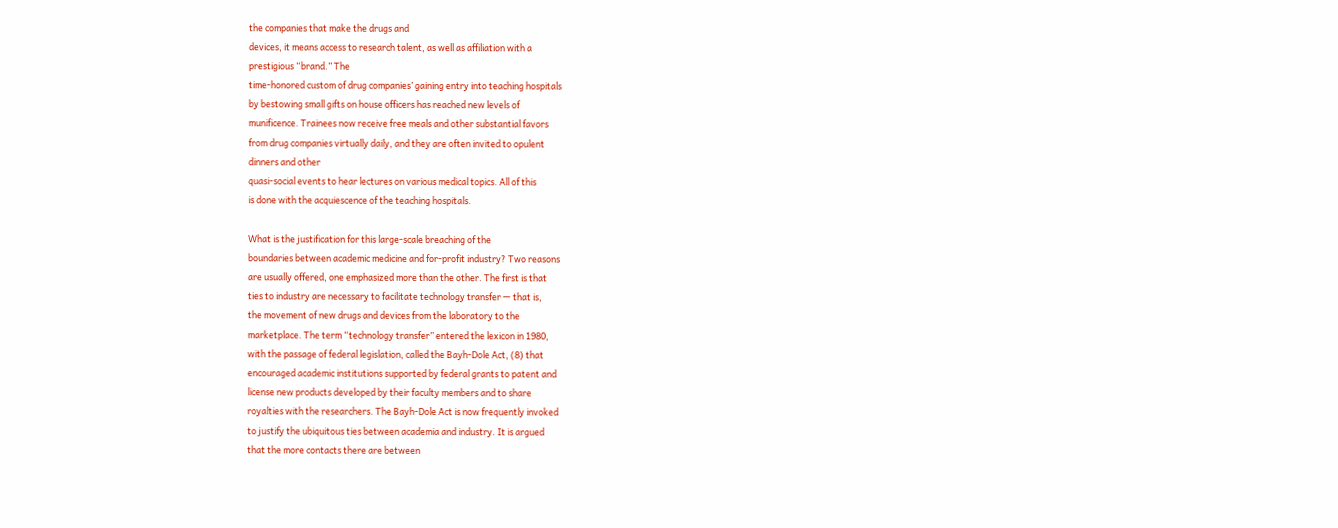the companies that make the drugs and
devices, it means access to research talent, as well as affiliation with a
prestigious “brand.” The
time-honored custom of drug companies’ gaining entry into teaching hospitals
by bestowing small gifts on house officers has reached new levels of
munificence. Trainees now receive free meals and other substantial favors
from drug companies virtually daily, and they are often invited to opulent
dinners and other
quasi-social events to hear lectures on various medical topics. All of this
is done with the acquiescence of the teaching hospitals.

What is the justification for this large-scale breaching of the
boundaries between academic medicine and for-profit industry? Two reasons
are usually offered, one emphasized more than the other. The first is that
ties to industry are necessary to facilitate technology transfer — that is,
the movement of new drugs and devices from the laboratory to the
marketplace. The term “technology transfer” entered the lexicon in 1980,
with the passage of federal legislation, called the Bayh-Dole Act, (8) that
encouraged academic institutions supported by federal grants to patent and
license new products developed by their faculty members and to share
royalties with the researchers. The Bayh-Dole Act is now frequently invoked
to justify the ubiquitous ties between academia and industry. It is argued
that the more contacts there are between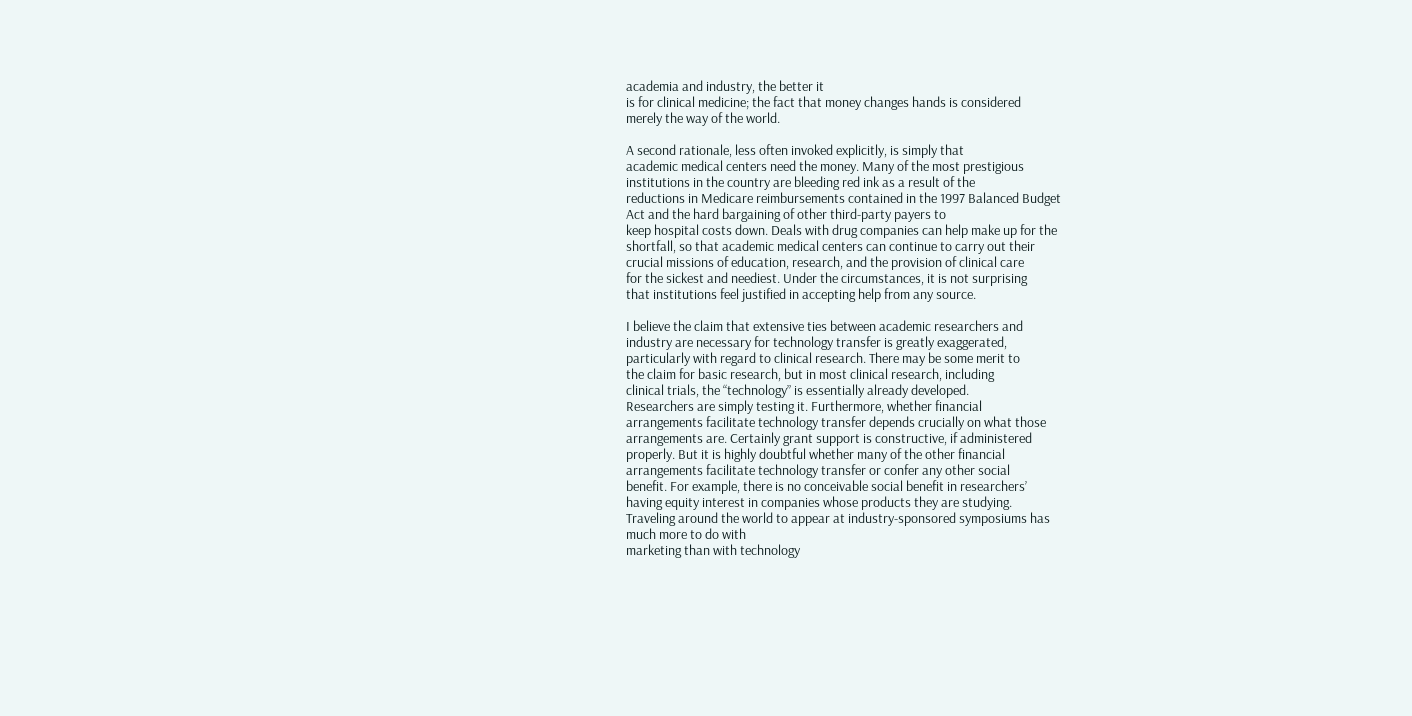academia and industry, the better it
is for clinical medicine; the fact that money changes hands is considered
merely the way of the world.

A second rationale, less often invoked explicitly, is simply that
academic medical centers need the money. Many of the most prestigious
institutions in the country are bleeding red ink as a result of the
reductions in Medicare reimbursements contained in the 1997 Balanced Budget
Act and the hard bargaining of other third-party payers to
keep hospital costs down. Deals with drug companies can help make up for the
shortfall, so that academic medical centers can continue to carry out their
crucial missions of education, research, and the provision of clinical care
for the sickest and neediest. Under the circumstances, it is not surprising
that institutions feel justified in accepting help from any source.

I believe the claim that extensive ties between academic researchers and
industry are necessary for technology transfer is greatly exaggerated,
particularly with regard to clinical research. There may be some merit to
the claim for basic research, but in most clinical research, including
clinical trials, the “technology” is essentially already developed.
Researchers are simply testing it. Furthermore, whether financial
arrangements facilitate technology transfer depends crucially on what those
arrangements are. Certainly grant support is constructive, if administered
properly. But it is highly doubtful whether many of the other financial
arrangements facilitate technology transfer or confer any other social
benefit. For example, there is no conceivable social benefit in researchers’
having equity interest in companies whose products they are studying.
Traveling around the world to appear at industry-sponsored symposiums has
much more to do with
marketing than with technology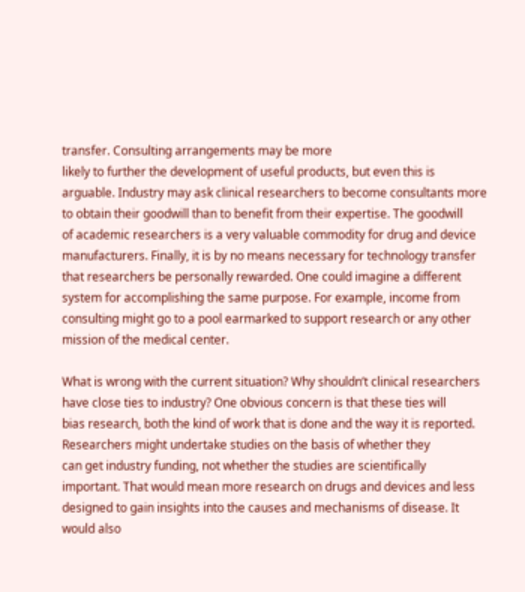transfer. Consulting arrangements may be more
likely to further the development of useful products, but even this is
arguable. Industry may ask clinical researchers to become consultants more
to obtain their goodwill than to benefit from their expertise. The goodwill
of academic researchers is a very valuable commodity for drug and device
manufacturers. Finally, it is by no means necessary for technology transfer
that researchers be personally rewarded. One could imagine a different
system for accomplishing the same purpose. For example, income from
consulting might go to a pool earmarked to support research or any other
mission of the medical center.

What is wrong with the current situation? Why shouldn’t clinical researchers
have close ties to industry? One obvious concern is that these ties will
bias research, both the kind of work that is done and the way it is reported.
Researchers might undertake studies on the basis of whether they
can get industry funding, not whether the studies are scientifically
important. That would mean more research on drugs and devices and less
designed to gain insights into the causes and mechanisms of disease. It
would also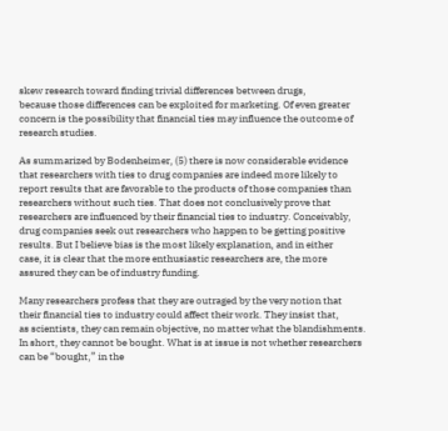skew research toward finding trivial differences between drugs,
because those differences can be exploited for marketing. Of even greater
concern is the possibility that financial ties may influence the outcome of
research studies.

As summarized by Bodenheimer, (5) there is now considerable evidence
that researchers with ties to drug companies are indeed more likely to
report results that are favorable to the products of those companies than
researchers without such ties. That does not conclusively prove that
researchers are influenced by their financial ties to industry. Conceivably,
drug companies seek out researchers who happen to be getting positive
results. But I believe bias is the most likely explanation, and in either
case, it is clear that the more enthusiastic researchers are, the more
assured they can be of industry funding.

Many researchers profess that they are outraged by the very notion that
their financial ties to industry could affect their work. They insist that,
as scientists, they can remain objective, no matter what the blandishments.
In short, they cannot be bought. What is at issue is not whether researchers
can be “bought,” in the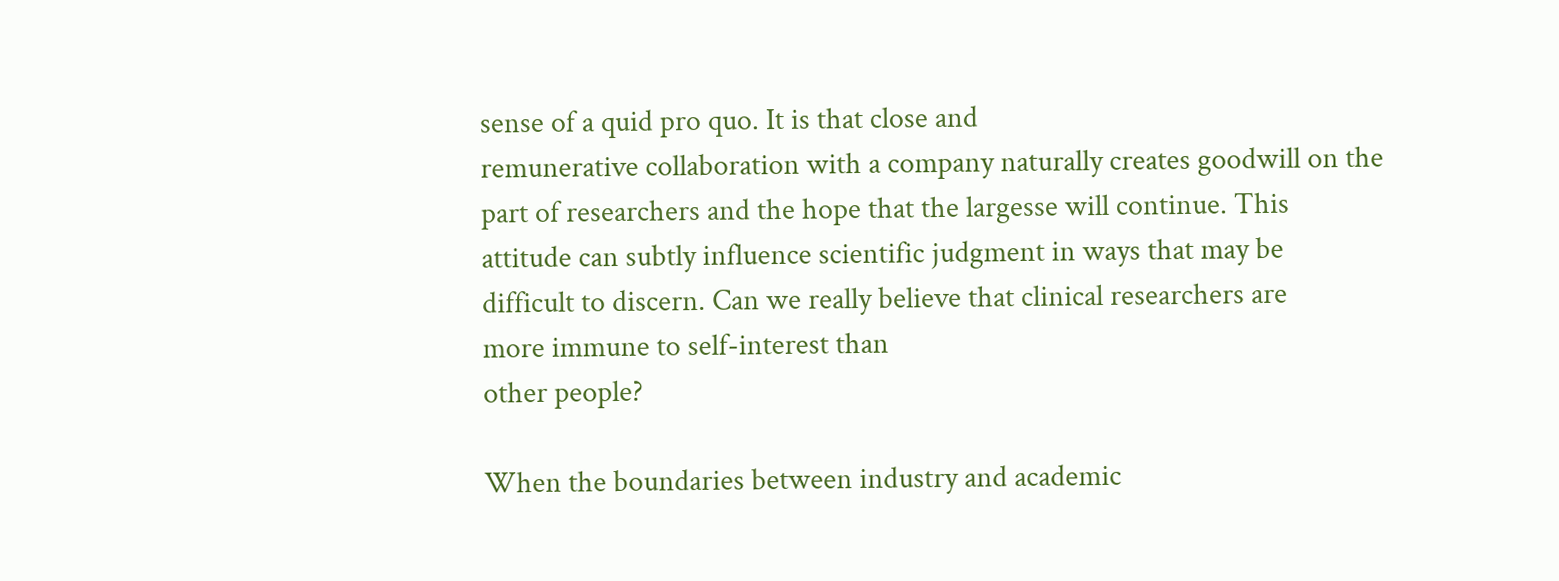sense of a quid pro quo. It is that close and
remunerative collaboration with a company naturally creates goodwill on the
part of researchers and the hope that the largesse will continue. This
attitude can subtly influence scientific judgment in ways that may be
difficult to discern. Can we really believe that clinical researchers are
more immune to self-interest than
other people?

When the boundaries between industry and academic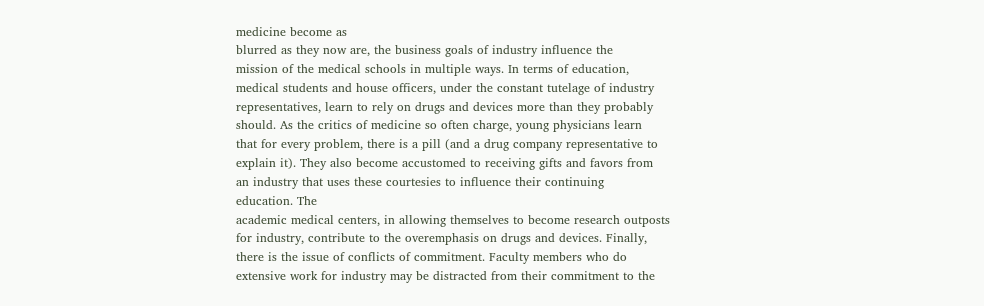medicine become as
blurred as they now are, the business goals of industry influence the
mission of the medical schools in multiple ways. In terms of education,
medical students and house officers, under the constant tutelage of industry
representatives, learn to rely on drugs and devices more than they probably
should. As the critics of medicine so often charge, young physicians learn
that for every problem, there is a pill (and a drug company representative to
explain it). They also become accustomed to receiving gifts and favors from
an industry that uses these courtesies to influence their continuing
education. The
academic medical centers, in allowing themselves to become research outposts
for industry, contribute to the overemphasis on drugs and devices. Finally,
there is the issue of conflicts of commitment. Faculty members who do
extensive work for industry may be distracted from their commitment to the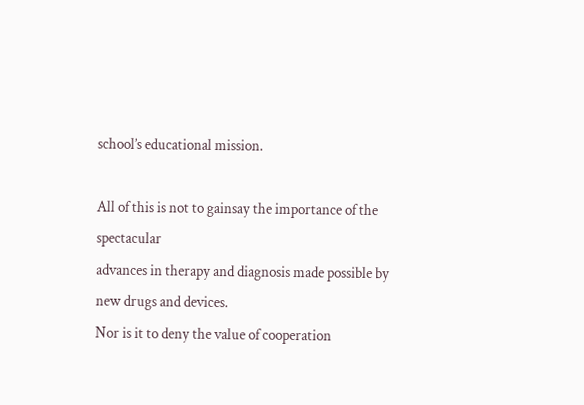school’s educational mission.

All of this is not to gainsay the importance of the spectacular
advances in therapy and diagnosis made possible by new drugs and devices.
Nor is it to deny the value of cooperation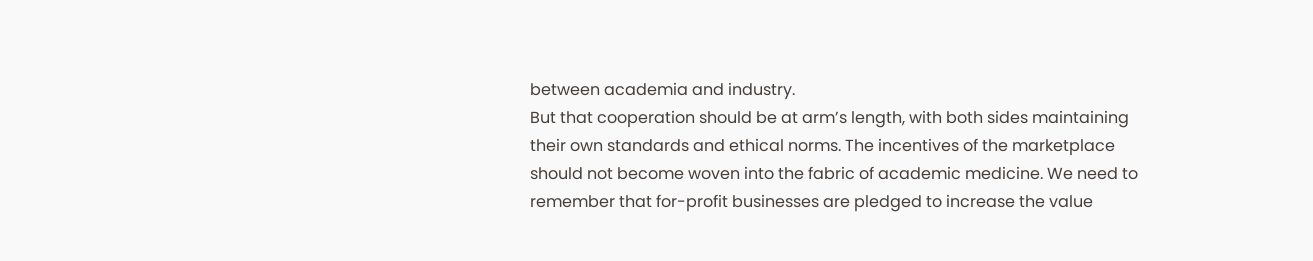between academia and industry.
But that cooperation should be at arm’s length, with both sides maintaining
their own standards and ethical norms. The incentives of the marketplace
should not become woven into the fabric of academic medicine. We need to
remember that for-profit businesses are pledged to increase the value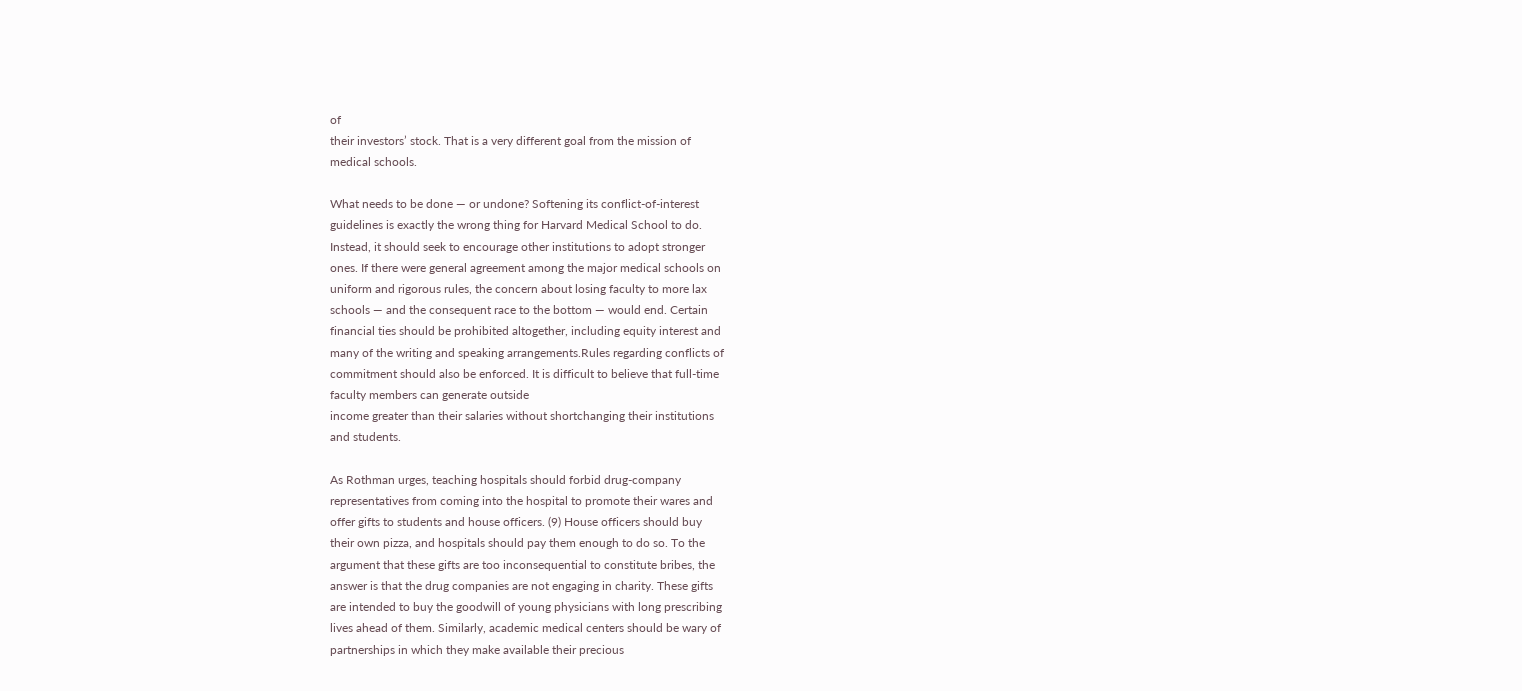of
their investors’ stock. That is a very different goal from the mission of
medical schools.

What needs to be done — or undone? Softening its conflict-of-interest
guidelines is exactly the wrong thing for Harvard Medical School to do.
Instead, it should seek to encourage other institutions to adopt stronger
ones. If there were general agreement among the major medical schools on
uniform and rigorous rules, the concern about losing faculty to more lax
schools — and the consequent race to the bottom — would end. Certain
financial ties should be prohibited altogether, including equity interest and
many of the writing and speaking arrangements.Rules regarding conflicts of
commitment should also be enforced. It is difficult to believe that full-time
faculty members can generate outside
income greater than their salaries without shortchanging their institutions
and students.

As Rothman urges, teaching hospitals should forbid drug-company
representatives from coming into the hospital to promote their wares and
offer gifts to students and house officers. (9) House officers should buy
their own pizza, and hospitals should pay them enough to do so. To the
argument that these gifts are too inconsequential to constitute bribes, the
answer is that the drug companies are not engaging in charity. These gifts
are intended to buy the goodwill of young physicians with long prescribing
lives ahead of them. Similarly, academic medical centers should be wary of
partnerships in which they make available their precious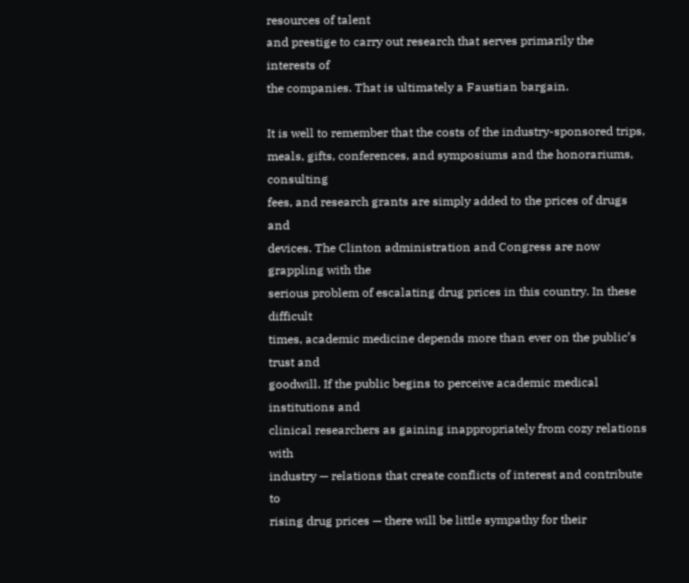resources of talent
and prestige to carry out research that serves primarily the interests of
the companies. That is ultimately a Faustian bargain.

It is well to remember that the costs of the industry-sponsored trips,
meals, gifts, conferences, and symposiums and the honorariums, consulting
fees, and research grants are simply added to the prices of drugs and
devices. The Clinton administration and Congress are now grappling with the
serious problem of escalating drug prices in this country. In these difficult
times, academic medicine depends more than ever on the public’s trust and
goodwill. If the public begins to perceive academic medical institutions and
clinical researchers as gaining inappropriately from cozy relations with
industry — relations that create conflicts of interest and contribute to
rising drug prices — there will be little sympathy for their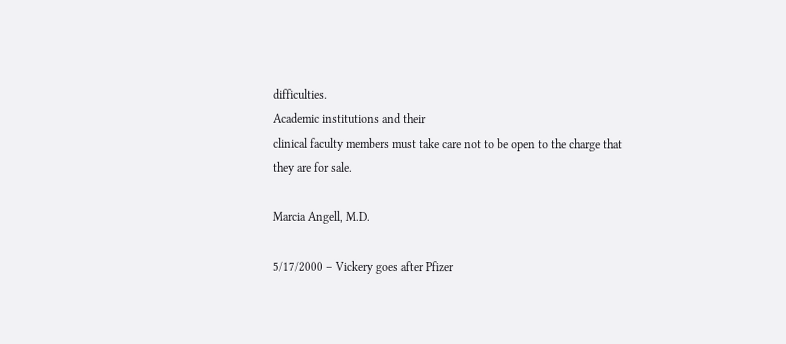difficulties.
Academic institutions and their
clinical faculty members must take care not to be open to the charge that
they are for sale.

Marcia Angell, M.D.

5/17/2000 – Vickery goes after Pfizer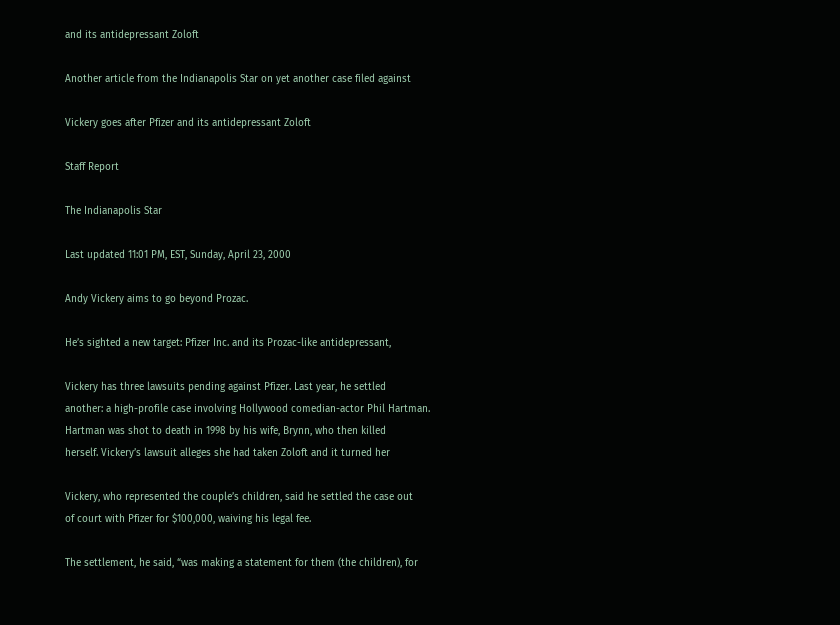and its antidepressant Zoloft

Another article from the Indianapolis Star on yet another case filed against

Vickery goes after Pfizer and its antidepressant Zoloft

Staff Report

The Indianapolis Star

Last updated 11:01 PM, EST, Sunday, April 23, 2000

Andy Vickery aims to go beyond Prozac.

He’s sighted a new target: Pfizer Inc. and its Prozac-like antidepressant,

Vickery has three lawsuits pending against Pfizer. Last year, he settled
another: a high-profile case involving Hollywood comedian-actor Phil Hartman.
Hartman was shot to death in 1998 by his wife, Brynn, who then killed
herself. Vickery’s lawsuit alleges she had taken Zoloft and it turned her

Vickery, who represented the couple’s children, said he settled the case out
of court with Pfizer for $100,000, waiving his legal fee.

The settlement, he said, “was making a statement for them (the children), for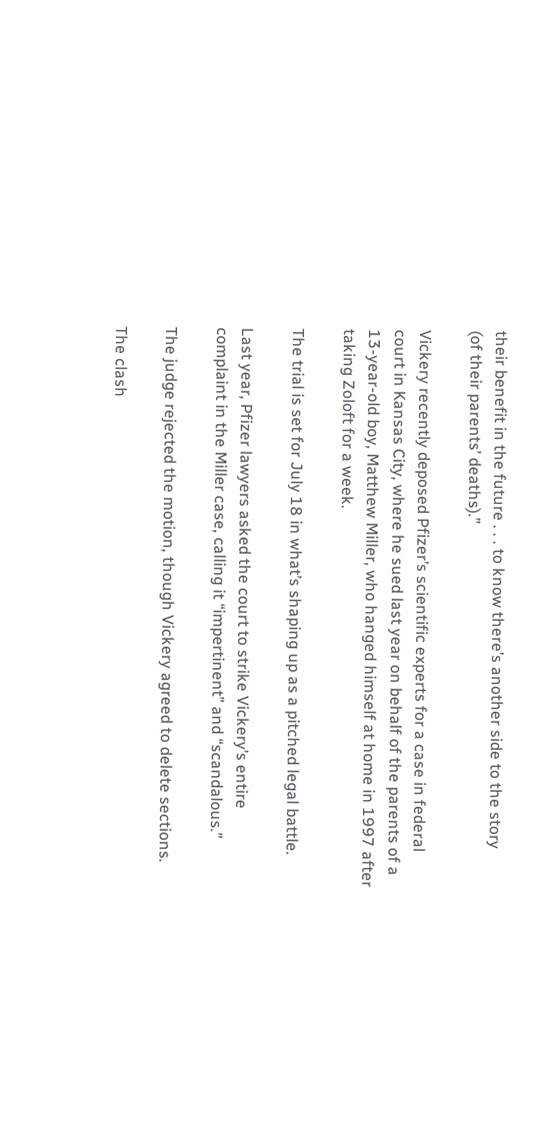their benefit in the future . . . to know there’s another side to the story
(of their parents’ deaths).”

Vickery recently deposed Pfizer’s scientific experts for a case in federal
court in Kansas City, where he sued last year on behalf of the parents of a
13-year-old boy, Matthew Miller, who hanged himself at home in 1997 after
taking Zoloft for a week.

The trial is set for July 18 in what’s shaping up as a pitched legal battle.

Last year, Pfizer lawyers asked the court to strike Vickery’s entire
complaint in the Miller case, calling it “impertinent” and “scandalous.”

The judge rejected the motion, though Vickery agreed to delete sections.

The clash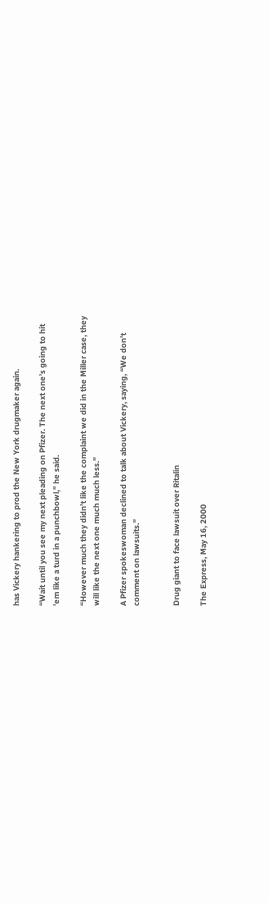has Vickery hankering to prod the New York drugmaker again.

“Wait until you see my next pleading on Pfizer. The next one’s going to hit
’em like a turd in a punchbowl,” he said.

“However much they didn’t like the complaint we did in the Miller case, they
will like the next one much much less.”

A Pfizer spokeswoman declined to talk about Vickery, saying, “We don’t
comment on lawsuits.”


Drug giant to face lawsuit over Ritalin

The Express, May 16, 2000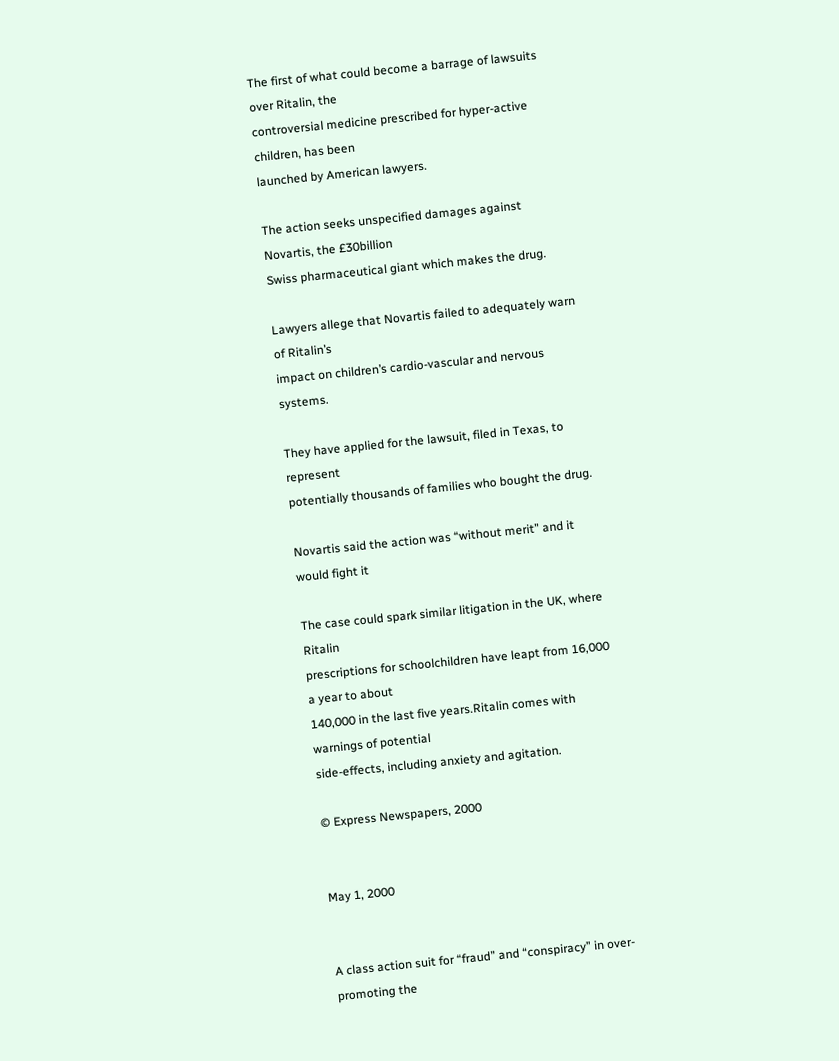The first of what could become a barrage of lawsuits over Ritalin, the
controversial medicine prescribed for hyper-active children, has been
launched by American lawyers.

The action seeks unspecified damages against Novartis, the £30billion
Swiss pharmaceutical giant which makes the drug.

Lawyers allege that Novartis failed to adequately warn of Ritalin’s
impact on children’s cardio-vascular and nervous systems.

They have applied for the lawsuit, filed in Texas, to represent
potentially thousands of families who bought the drug.

Novartis said the action was “without merit” and it would fight it

The case could spark similar litigation in the UK, where Ritalin
prescriptions for schoolchildren have leapt from 16,000 a year to about
140,000 in the last five years.Ritalin comes with warnings of potential
side-effects, including anxiety and agitation.

© Express Newspapers, 2000


May 1, 2000


A class action suit for “fraud” and “conspiracy” in over-promoting the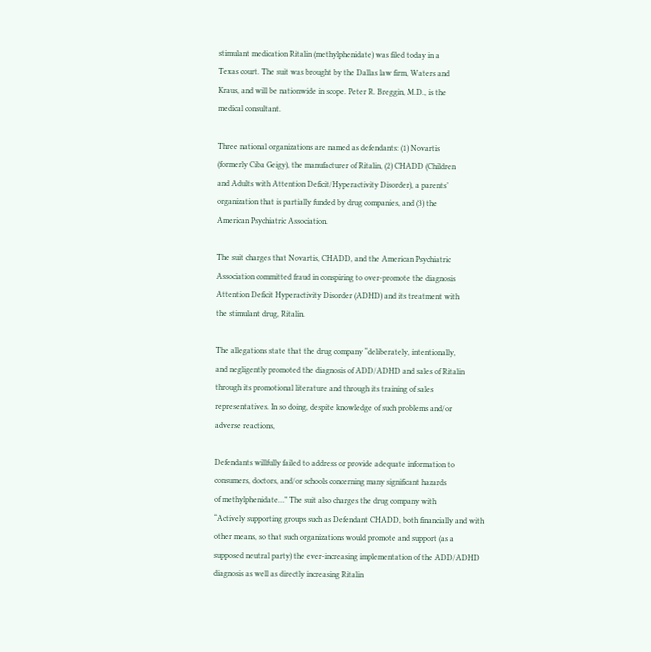stimulant medication Ritalin (methylphenidate) was filed today in a
Texas court. The suit was brought by the Dallas law firm, Waters and
Kraus, and will be nationwide in scope. Peter R. Breggin, M.D., is the
medical consultant.

Three national organizations are named as defendants: (1) Novartis
(formerly Ciba Geigy), the manufacturer of Ritalin, (2) CHADD (Children
and Adults with Attention Deficit/Hyperactivity Disorder), a parents’
organization that is partially funded by drug companies, and (3) the
American Psychiatric Association.

The suit charges that Novartis, CHADD, and the American Psychiatric
Association committed fraud in conspiring to over-promote the diagnosis
Attention Deficit Hyperactivity Disorder (ADHD) and its treatment with
the stimulant drug, Ritalin.

The allegations state that the drug company “deliberately, intentionally,
and negligently promoted the diagnosis of ADD/ADHD and sales of Ritalin
through its promotional literature and through its training of sales
representatives. In so doing, despite knowledge of such problems and/or
adverse reactions,

Defendants willfully failed to address or provide adequate information to
consumers, doctors, and/or schools concerning many significant hazards
of methylphenidate…” The suit also charges the drug company with
“Actively supporting groups such as Defendant CHADD, both financially and with
other means, so that such organizations would promote and support (as a
supposed neutral party) the ever-increasing implementation of the ADD/ADHD
diagnosis as well as directly increasing Ritalin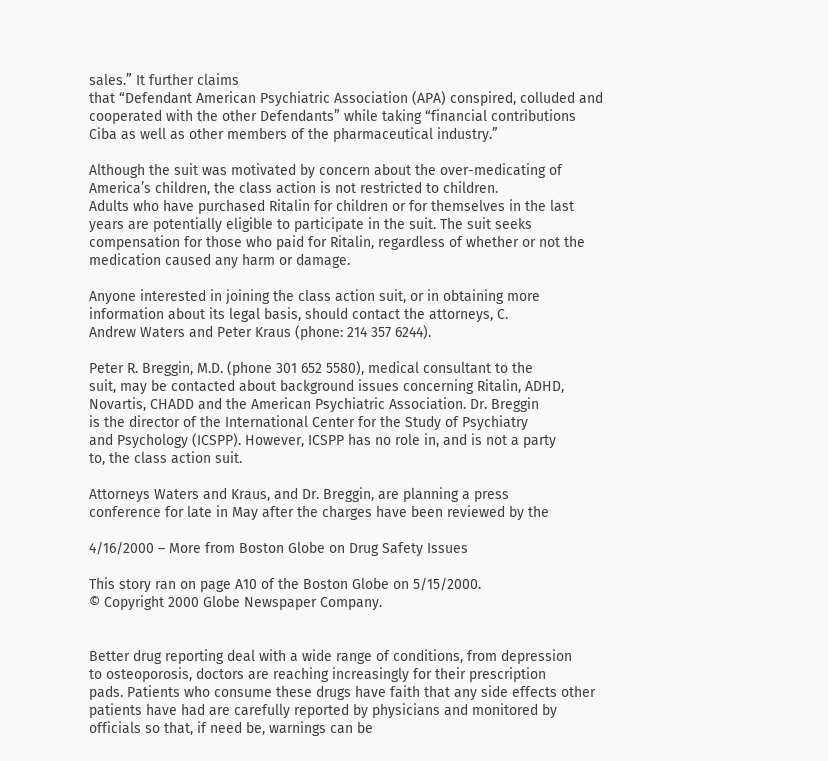sales.” It further claims
that “Defendant American Psychiatric Association (APA) conspired, colluded and
cooperated with the other Defendants” while taking “financial contributions
Ciba as well as other members of the pharmaceutical industry.”

Although the suit was motivated by concern about the over-medicating of
America’s children, the class action is not restricted to children.
Adults who have purchased Ritalin for children or for themselves in the last
years are potentially eligible to participate in the suit. The suit seeks
compensation for those who paid for Ritalin, regardless of whether or not the
medication caused any harm or damage.

Anyone interested in joining the class action suit, or in obtaining more
information about its legal basis, should contact the attorneys, C.
Andrew Waters and Peter Kraus (phone: 214 357 6244).

Peter R. Breggin, M.D. (phone 301 652 5580), medical consultant to the
suit, may be contacted about background issues concerning Ritalin, ADHD,
Novartis, CHADD and the American Psychiatric Association. Dr. Breggin
is the director of the International Center for the Study of Psychiatry
and Psychology (ICSPP). However, ICSPP has no role in, and is not a party
to, the class action suit.

Attorneys Waters and Kraus, and Dr. Breggin, are planning a press
conference for late in May after the charges have been reviewed by the

4/16/2000 – More from Boston Globe on Drug Safety Issues

This story ran on page A10 of the Boston Globe on 5/15/2000.
© Copyright 2000 Globe Newspaper Company.


Better drug reporting deal with a wide range of conditions, from depression
to osteoporosis, doctors are reaching increasingly for their prescription
pads. Patients who consume these drugs have faith that any side effects other
patients have had are carefully reported by physicians and monitored by
officials so that, if need be, warnings can be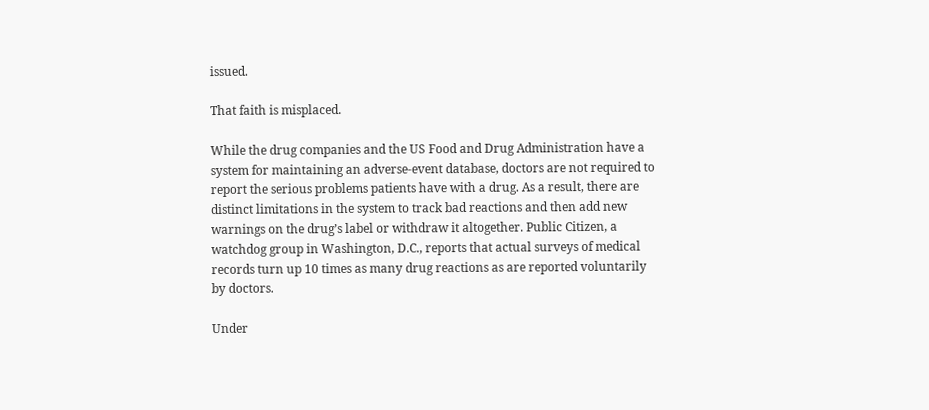issued.

That faith is misplaced.

While the drug companies and the US Food and Drug Administration have a
system for maintaining an adverse-event database, doctors are not required to
report the serious problems patients have with a drug. As a result, there are
distinct limitations in the system to track bad reactions and then add new
warnings on the drug’s label or withdraw it altogether. Public Citizen, a
watchdog group in Washington, D.C., reports that actual surveys of medical
records turn up 10 times as many drug reactions as are reported voluntarily
by doctors.

Under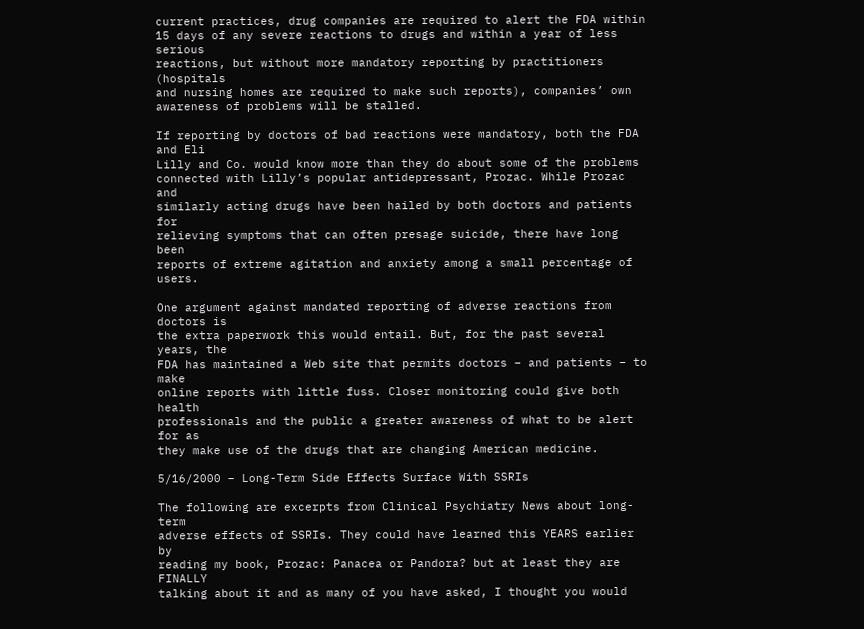current practices, drug companies are required to alert the FDA within
15 days of any severe reactions to drugs and within a year of less serious
reactions, but without more mandatory reporting by practitioners (hospitals
and nursing homes are required to make such reports), companies’ own
awareness of problems will be stalled.

If reporting by doctors of bad reactions were mandatory, both the FDA and Eli
Lilly and Co. would know more than they do about some of the problems
connected with Lilly’s popular antidepressant, Prozac. While Prozac and
similarly acting drugs have been hailed by both doctors and patients for
relieving symptoms that can often presage suicide, there have long been
reports of extreme agitation and anxiety among a small percentage of users.

One argument against mandated reporting of adverse reactions from doctors is
the extra paperwork this would entail. But, for the past several years, the
FDA has maintained a Web site that permits doctors – and patients – to make
online reports with little fuss. Closer monitoring could give both health
professionals and the public a greater awareness of what to be alert for as
they make use of the drugs that are changing American medicine.

5/16/2000 – Long-Term Side Effects Surface With SSRIs

The following are excerpts from Clinical Psychiatry News about long-term
adverse effects of SSRIs. They could have learned this YEARS earlier by
reading my book, Prozac: Panacea or Pandora? but at least they are FINALLY
talking about it and as many of you have asked, I thought you would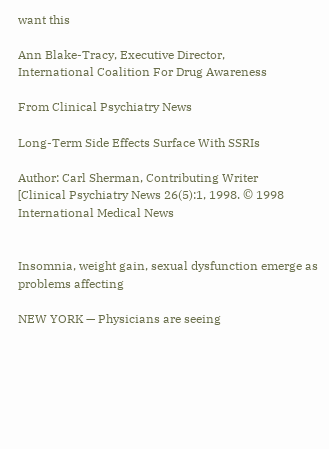want this

Ann Blake-Tracy, Executive Director,
International Coalition For Drug Awareness

From Clinical Psychiatry News

Long-Term Side Effects Surface With SSRIs

Author: Carl Sherman, Contributing Writer
[Clinical Psychiatry News 26(5):1, 1998. © 1998 International Medical News


Insomnia, weight gain, sexual dysfunction emerge as problems affecting

NEW YORK — Physicians are seeing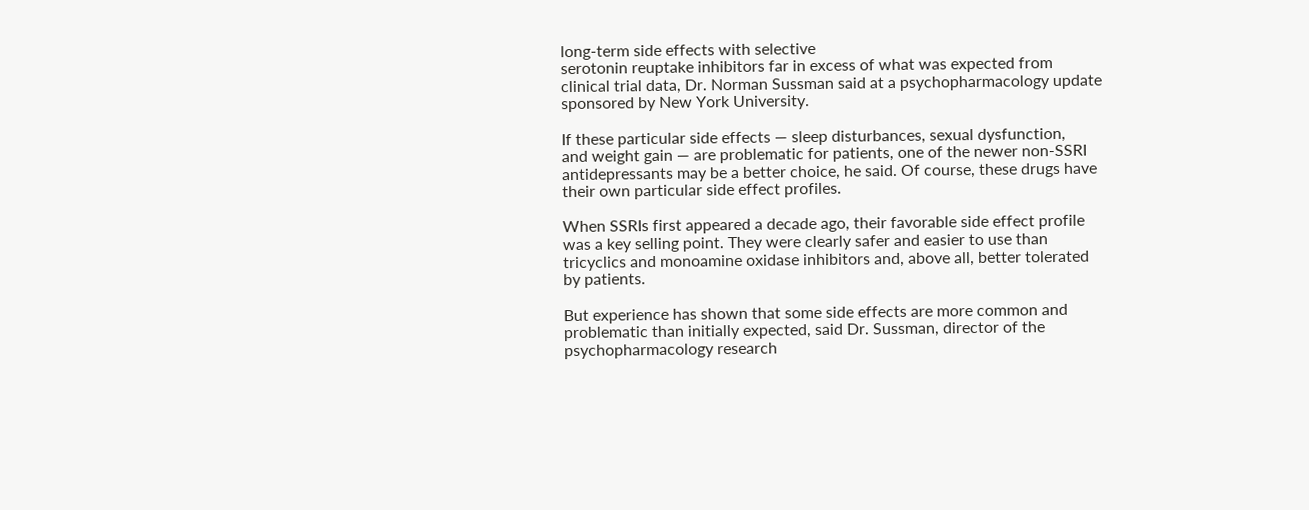long-term side effects with selective
serotonin reuptake inhibitors far in excess of what was expected from
clinical trial data, Dr. Norman Sussman said at a psychopharmacology update
sponsored by New York University.

If these particular side effects — sleep disturbances, sexual dysfunction,
and weight gain — are problematic for patients, one of the newer non-SSRI
antidepressants may be a better choice, he said. Of course, these drugs have
their own particular side effect profiles.

When SSRIs first appeared a decade ago, their favorable side effect profile
was a key selling point. They were clearly safer and easier to use than
tricyclics and monoamine oxidase inhibitors and, above all, better tolerated
by patients.

But experience has shown that some side effects are more common and
problematic than initially expected, said Dr. Sussman, director of the
psychopharmacology research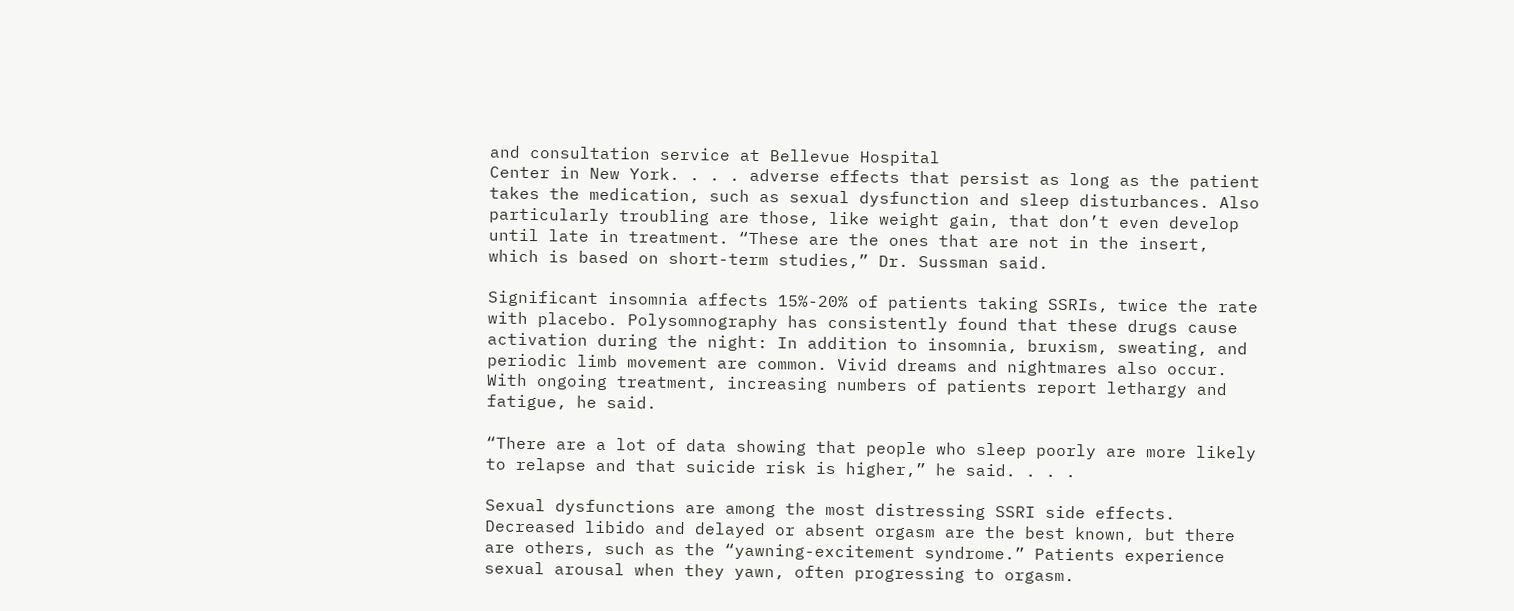and consultation service at Bellevue Hospital
Center in New York. . . . adverse effects that persist as long as the patient
takes the medication, such as sexual dysfunction and sleep disturbances. Also
particularly troubling are those, like weight gain, that don’t even develop
until late in treatment. “These are the ones that are not in the insert,
which is based on short-term studies,” Dr. Sussman said.

Significant insomnia affects 15%-20% of patients taking SSRIs, twice the rate
with placebo. Polysomnography has consistently found that these drugs cause
activation during the night: In addition to insomnia, bruxism, sweating, and
periodic limb movement are common. Vivid dreams and nightmares also occur.
With ongoing treatment, increasing numbers of patients report lethargy and
fatigue, he said.

“There are a lot of data showing that people who sleep poorly are more likely
to relapse and that suicide risk is higher,” he said. . . .

Sexual dysfunctions are among the most distressing SSRI side effects.
Decreased libido and delayed or absent orgasm are the best known, but there
are others, such as the “yawning-excitement syndrome.” Patients experience
sexual arousal when they yawn, often progressing to orgasm.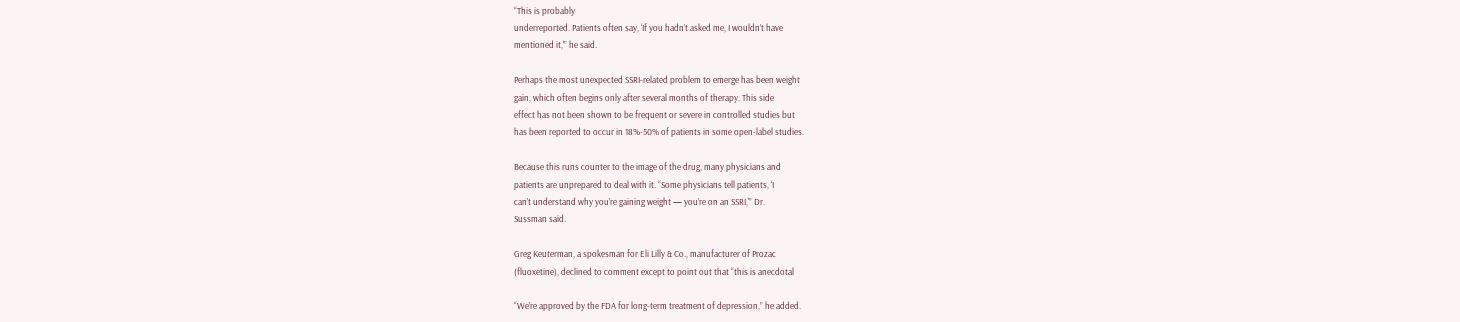“This is probably
underreported. Patients often say, ‘If you hadn’t asked me, I wouldn’t have
mentioned it,'” he said.

Perhaps the most unexpected SSRI-related problem to emerge has been weight
gain, which often begins only after several months of therapy. This side
effect has not been shown to be frequent or severe in controlled studies but
has been reported to occur in 18%-50% of patients in some open-label studies.

Because this runs counter to the image of the drug, many physicians and
patients are unprepared to deal with it. “Some physicians tell patients, ‘I
can’t understand why you’re gaining weight — you’re on an SSRI,'” Dr.
Sussman said.

Greg Keuterman, a spokesman for Eli Lilly & Co., manufacturer of Prozac
(fluoxetine), declined to comment except to point out that “this is anecdotal

“We’re approved by the FDA for long-term treatment of depression,” he added.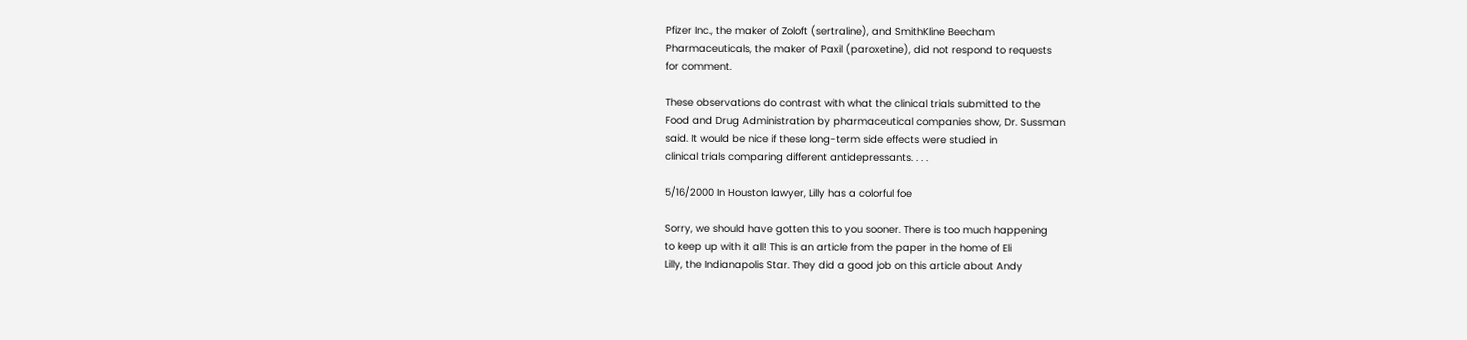Pfizer Inc., the maker of Zoloft (sertraline), and SmithKline Beecham
Pharmaceuticals, the maker of Paxil (paroxetine), did not respond to requests
for comment.

These observations do contrast with what the clinical trials submitted to the
Food and Drug Administration by pharmaceutical companies show, Dr. Sussman
said. It would be nice if these long-term side effects were studied in
clinical trials comparing different antidepressants. . . .

5/16/2000 In Houston lawyer, Lilly has a colorful foe

Sorry, we should have gotten this to you sooner. There is too much happening
to keep up with it all! This is an article from the paper in the home of Eli
Lilly, the Indianapolis Star. They did a good job on this article about Andy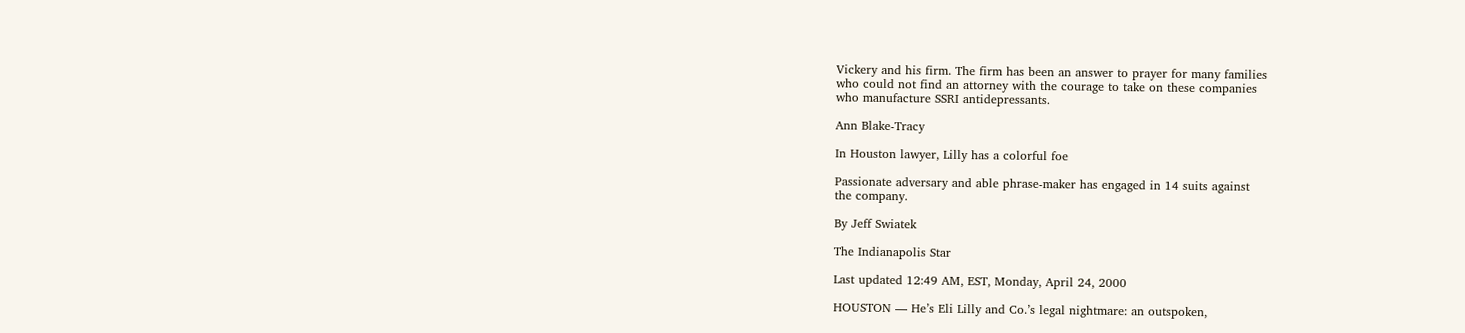Vickery and his firm. The firm has been an answer to prayer for many families
who could not find an attorney with the courage to take on these companies
who manufacture SSRI antidepressants.

Ann Blake-Tracy

In Houston lawyer, Lilly has a colorful foe

Passionate adversary and able phrase-maker has engaged in 14 suits against
the company.

By Jeff Swiatek

The Indianapolis Star

Last updated 12:49 AM, EST, Monday, April 24, 2000

HOUSTON — He’s Eli Lilly and Co.’s legal nightmare: an outspoken,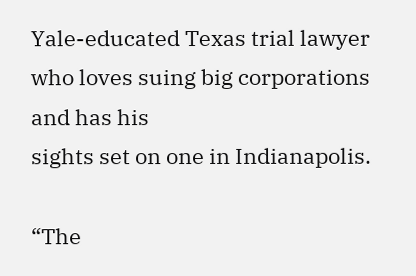Yale-educated Texas trial lawyer who loves suing big corporations and has his
sights set on one in Indianapolis.

“The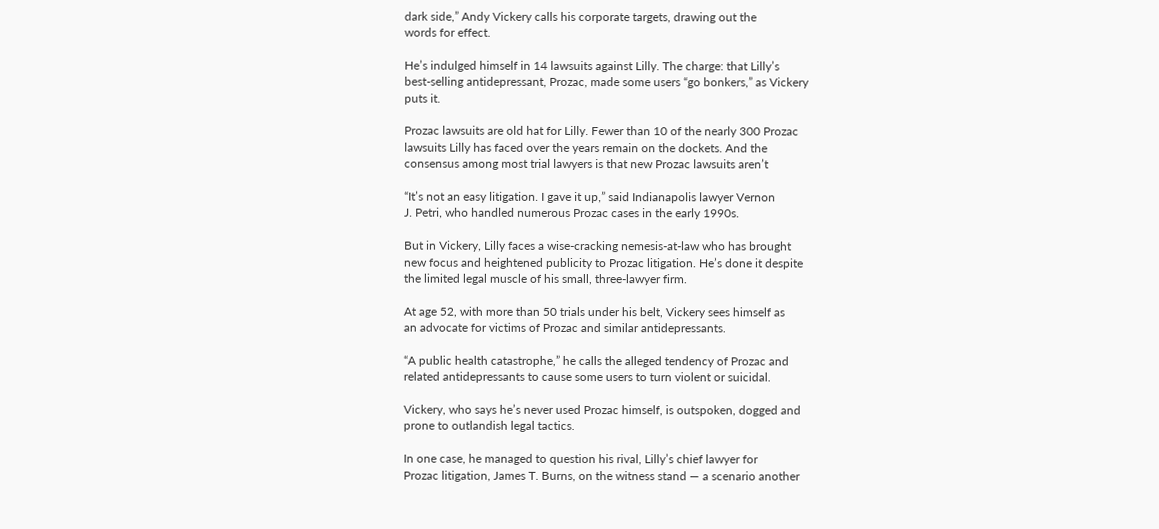dark side,” Andy Vickery calls his corporate targets, drawing out the
words for effect.

He’s indulged himself in 14 lawsuits against Lilly. The charge: that Lilly’s
best-selling antidepressant, Prozac, made some users “go bonkers,” as Vickery
puts it.

Prozac lawsuits are old hat for Lilly. Fewer than 10 of the nearly 300 Prozac
lawsuits Lilly has faced over the years remain on the dockets. And the
consensus among most trial lawyers is that new Prozac lawsuits aren’t

“It’s not an easy litigation. I gave it up,” said Indianapolis lawyer Vernon
J. Petri, who handled numerous Prozac cases in the early 1990s.

But in Vickery, Lilly faces a wise-cracking nemesis-at-law who has brought
new focus and heightened publicity to Prozac litigation. He’s done it despite
the limited legal muscle of his small, three-lawyer firm.

At age 52, with more than 50 trials under his belt, Vickery sees himself as
an advocate for victims of Prozac and similar antidepressants.

“A public health catastrophe,” he calls the alleged tendency of Prozac and
related antidepressants to cause some users to turn violent or suicidal.

Vickery, who says he’s never used Prozac himself, is outspoken, dogged and
prone to outlandish legal tactics.

In one case, he managed to question his rival, Lilly’s chief lawyer for
Prozac litigation, James T. Burns, on the witness stand — a scenario another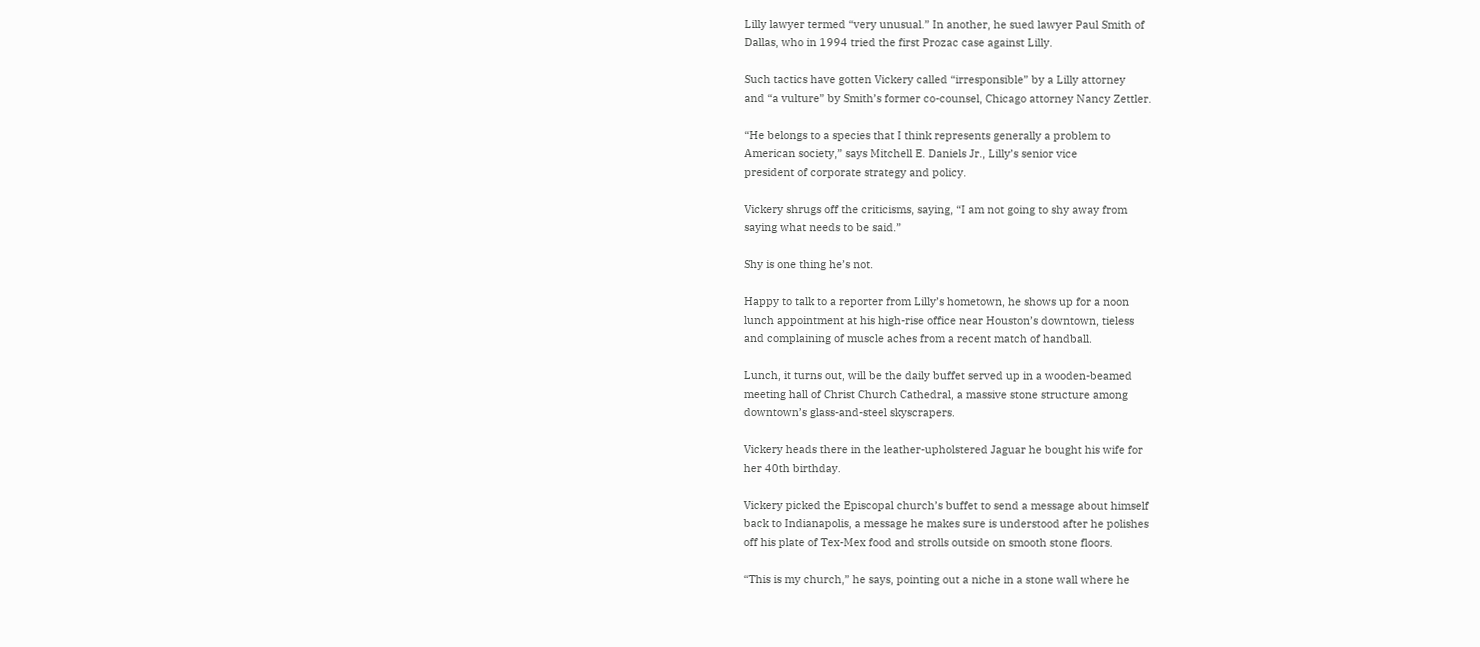Lilly lawyer termed “very unusual.” In another, he sued lawyer Paul Smith of
Dallas, who in 1994 tried the first Prozac case against Lilly.

Such tactics have gotten Vickery called “irresponsible” by a Lilly attorney
and “a vulture” by Smith’s former co-counsel, Chicago attorney Nancy Zettler.

“He belongs to a species that I think represents generally a problem to
American society,” says Mitchell E. Daniels Jr., Lilly’s senior vice
president of corporate strategy and policy.

Vickery shrugs off the criticisms, saying, “I am not going to shy away from
saying what needs to be said.”

Shy is one thing he’s not.

Happy to talk to a reporter from Lilly’s hometown, he shows up for a noon
lunch appointment at his high-rise office near Houston’s downtown, tieless
and complaining of muscle aches from a recent match of handball.

Lunch, it turns out, will be the daily buffet served up in a wooden-beamed
meeting hall of Christ Church Cathedral, a massive stone structure among
downtown’s glass-and-steel skyscrapers.

Vickery heads there in the leather-upholstered Jaguar he bought his wife for
her 40th birthday.

Vickery picked the Episcopal church’s buffet to send a message about himself
back to Indianapolis, a message he makes sure is understood after he polishes
off his plate of Tex-Mex food and strolls outside on smooth stone floors.

“This is my church,” he says, pointing out a niche in a stone wall where he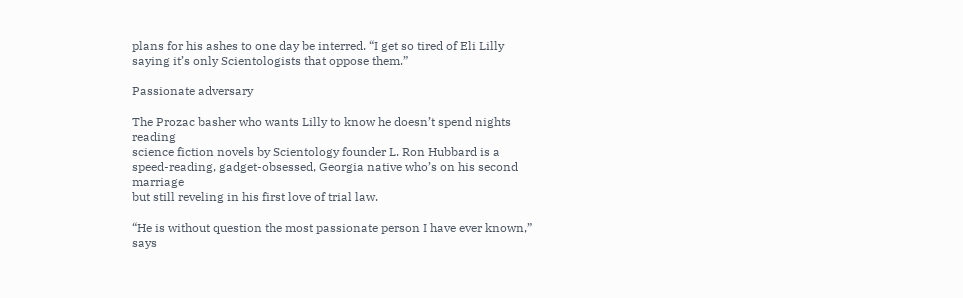plans for his ashes to one day be interred. “I get so tired of Eli Lilly
saying it’s only Scientologists that oppose them.”

Passionate adversary

The Prozac basher who wants Lilly to know he doesn’t spend nights reading
science fiction novels by Scientology founder L. Ron Hubbard is a
speed-reading, gadget-obsessed, Georgia native who’s on his second marriage
but still reveling in his first love of trial law.

“He is without question the most passionate person I have ever known,” says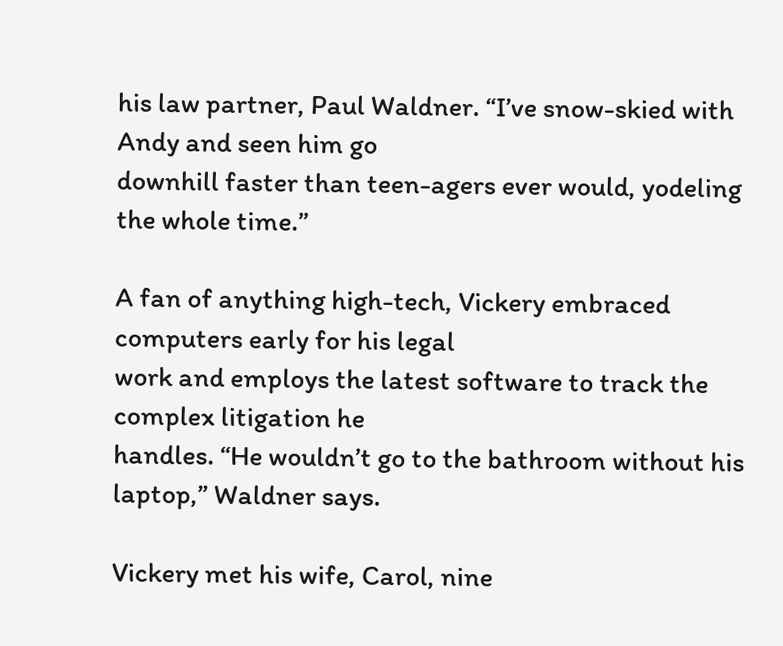his law partner, Paul Waldner. “I’ve snow-skied with Andy and seen him go
downhill faster than teen-agers ever would, yodeling the whole time.”

A fan of anything high-tech, Vickery embraced computers early for his legal
work and employs the latest software to track the complex litigation he
handles. “He wouldn’t go to the bathroom without his laptop,” Waldner says.

Vickery met his wife, Carol, nine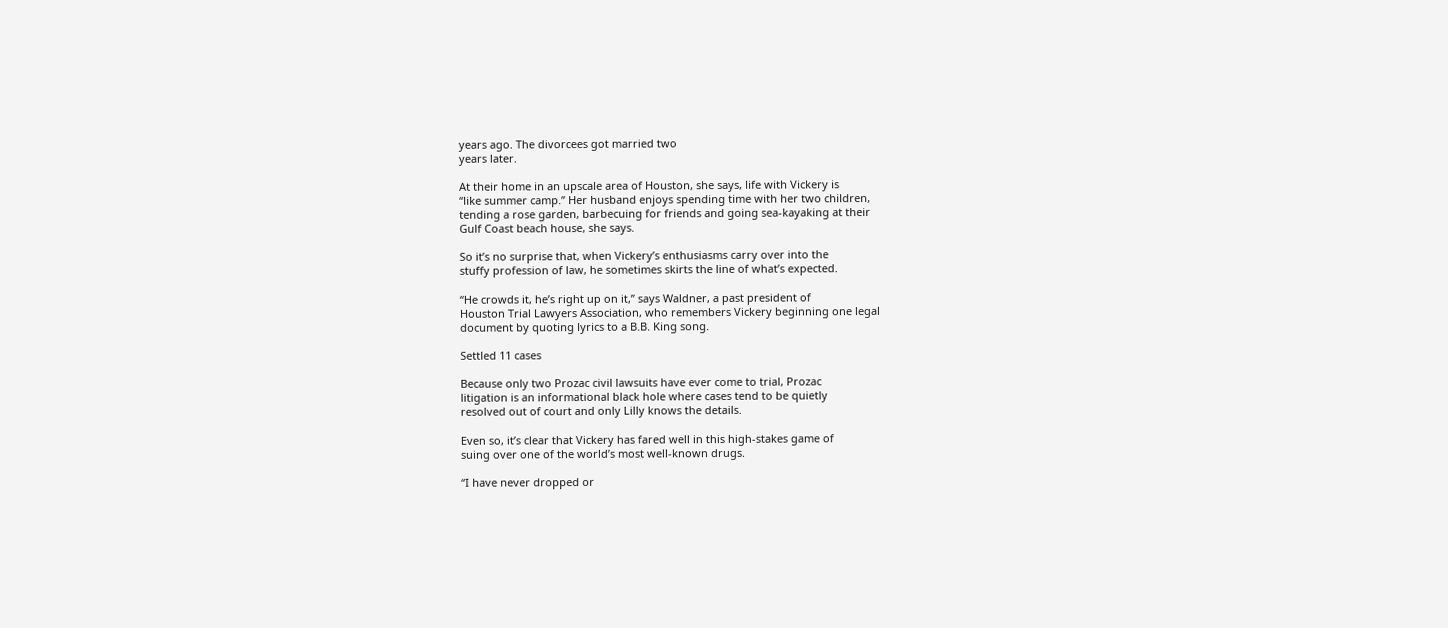years ago. The divorcees got married two
years later.

At their home in an upscale area of Houston, she says, life with Vickery is
“like summer camp.” Her husband enjoys spending time with her two children,
tending a rose garden, barbecuing for friends and going sea-kayaking at their
Gulf Coast beach house, she says.

So it’s no surprise that, when Vickery’s enthusiasms carry over into the
stuffy profession of law, he sometimes skirts the line of what’s expected.

“He crowds it, he’s right up on it,” says Waldner, a past president of
Houston Trial Lawyers Association, who remembers Vickery beginning one legal
document by quoting lyrics to a B.B. King song.

Settled 11 cases

Because only two Prozac civil lawsuits have ever come to trial, Prozac
litigation is an informational black hole where cases tend to be quietly
resolved out of court and only Lilly knows the details.

Even so, it’s clear that Vickery has fared well in this high-stakes game of
suing over one of the world’s most well-known drugs.

“I have never dropped or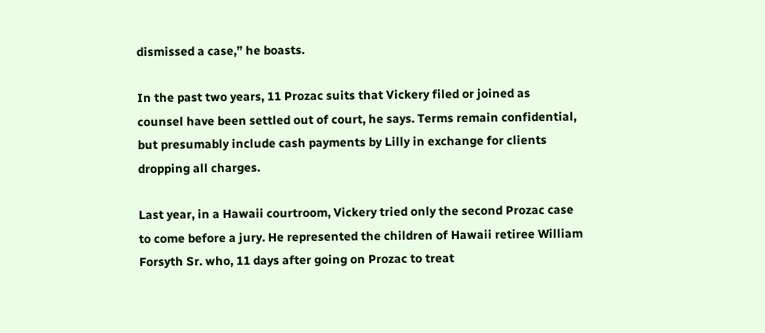dismissed a case,” he boasts.

In the past two years, 11 Prozac suits that Vickery filed or joined as
counsel have been settled out of court, he says. Terms remain confidential,
but presumably include cash payments by Lilly in exchange for clients
dropping all charges.

Last year, in a Hawaii courtroom, Vickery tried only the second Prozac case
to come before a jury. He represented the children of Hawaii retiree William
Forsyth Sr. who, 11 days after going on Prozac to treat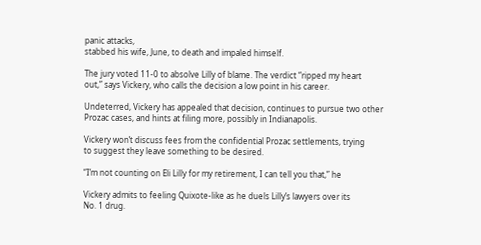panic attacks,
stabbed his wife, June, to death and impaled himself.

The jury voted 11-0 to absolve Lilly of blame. The verdict “ripped my heart
out,” says Vickery, who calls the decision a low point in his career.

Undeterred, Vickery has appealed that decision, continues to pursue two other
Prozac cases, and hints at filing more, possibly in Indianapolis.

Vickery won’t discuss fees from the confidential Prozac settlements, trying
to suggest they leave something to be desired.

“I’m not counting on Eli Lilly for my retirement, I can tell you that,” he

Vickery admits to feeling Quixote-like as he duels Lilly’s lawyers over its
No. 1 drug.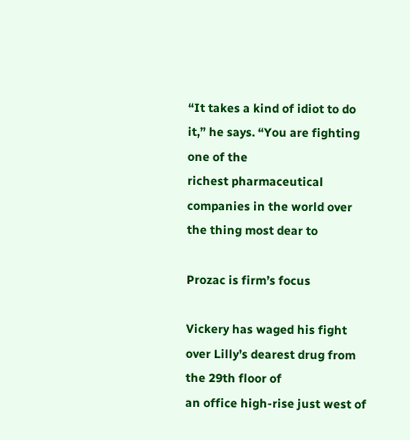“It takes a kind of idiot to do it,” he says. “You are fighting one of the
richest pharmaceutical companies in the world over the thing most dear to

Prozac is firm’s focus

Vickery has waged his fight over Lilly’s dearest drug from the 29th floor of
an office high-rise just west of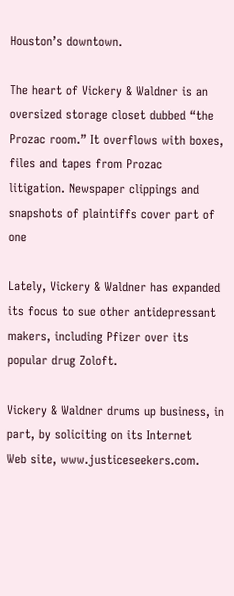Houston’s downtown.

The heart of Vickery & Waldner is an oversized storage closet dubbed “the
Prozac room.” It overflows with boxes, files and tapes from Prozac
litigation. Newspaper clippings and snapshots of plaintiffs cover part of one

Lately, Vickery & Waldner has expanded its focus to sue other antidepressant
makers, including Pfizer over its popular drug Zoloft.

Vickery & Waldner drums up business, in part, by soliciting on its Internet
Web site, www.justiceseekers.com.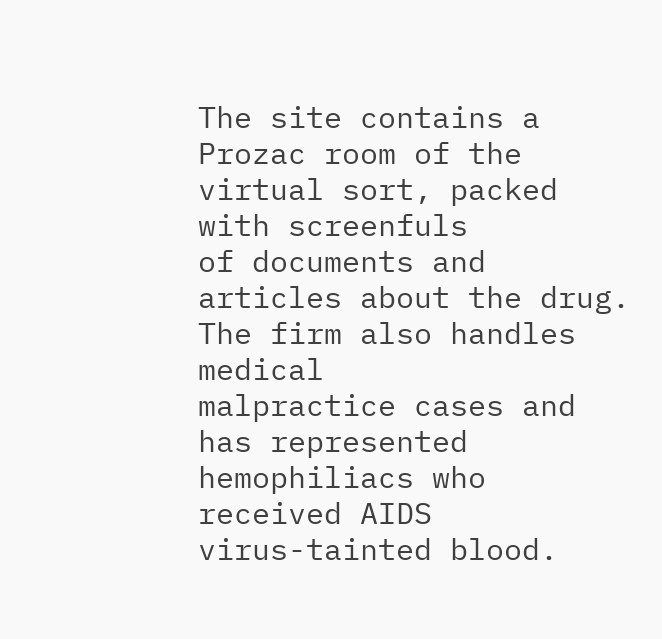The site contains a Prozac room of the virtual sort, packed with screenfuls
of documents and articles about the drug. The firm also handles medical
malpractice cases and has represented hemophiliacs who received AIDS
virus-tainted blood.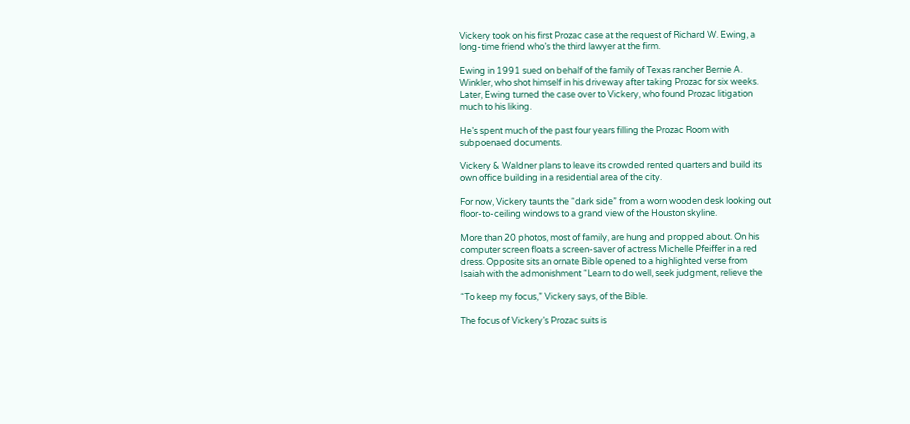Vickery took on his first Prozac case at the request of Richard W. Ewing, a
long-time friend who’s the third lawyer at the firm.

Ewing in 1991 sued on behalf of the family of Texas rancher Bernie A.
Winkler, who shot himself in his driveway after taking Prozac for six weeks.
Later, Ewing turned the case over to Vickery, who found Prozac litigation
much to his liking.

He’s spent much of the past four years filling the Prozac Room with
subpoenaed documents.

Vickery & Waldner plans to leave its crowded rented quarters and build its
own office building in a residential area of the city.

For now, Vickery taunts the “dark side” from a worn wooden desk looking out
floor-to-ceiling windows to a grand view of the Houston skyline.

More than 20 photos, most of family, are hung and propped about. On his
computer screen floats a screen-saver of actress Michelle Pfeiffer in a red
dress. Opposite sits an ornate Bible opened to a highlighted verse from
Isaiah with the admonishment “Learn to do well, seek judgment, relieve the

“To keep my focus,” Vickery says, of the Bible.

The focus of Vickery’s Prozac suits is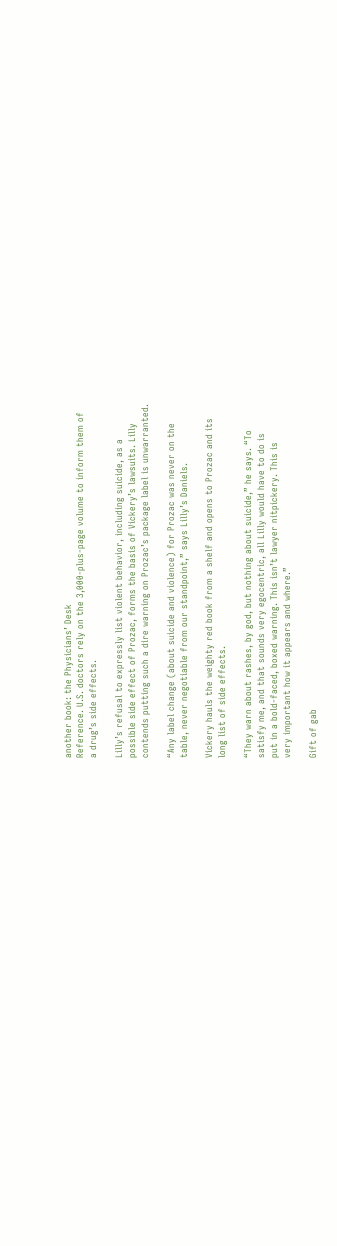another book: the Physicians’ Desk
Reference. U.S. doctors rely on the 3,000-plus-page volume to inform them of
a drug’s side effects.

Lilly’s refusal to expressly list violent behavior, including suicide, as a
possible side effect of Prozac, forms the basis of Vickery’s lawsuits. Lilly
contends putting such a dire warning on Prozac’s package label is unwarranted.

“Any label change (about suicide and violence) for Prozac was never on the
table, never negotiable from our standpoint,” says Lilly’s Daniels.

Vickery hauls the weighty red book from a shelf and opens to Prozac and its
long list of side effects.

“They warn about rashes, by god, but nothing about suicide,” he says. “To
satisfy me, and that sounds very egocentric, all Lilly would have to do is
put in a bold-faced, boxed warning. This isn’t lawyer nitpickery. This is
very important how it appears and where.”

Gift of gab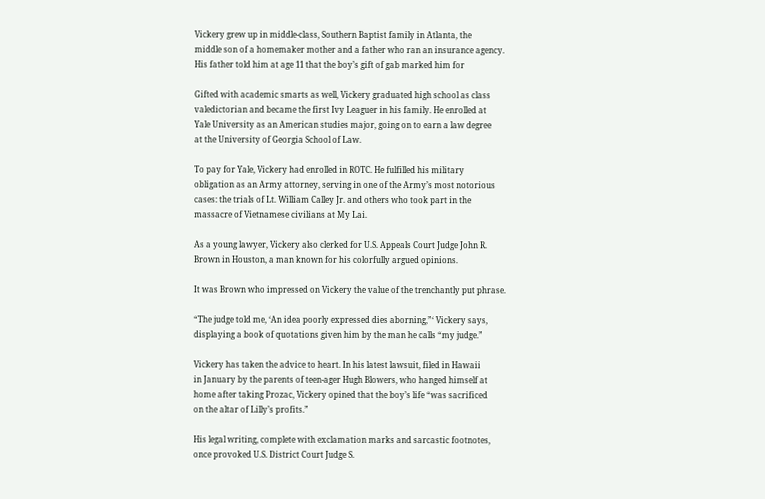Vickery grew up in middle-class, Southern Baptist family in Atlanta, the
middle son of a homemaker mother and a father who ran an insurance agency.
His father told him at age 11 that the boy’s gift of gab marked him for

Gifted with academic smarts as well, Vickery graduated high school as class
valedictorian and became the first Ivy Leaguer in his family. He enrolled at
Yale University as an American studies major, going on to earn a law degree
at the University of Georgia School of Law.

To pay for Yale, Vickery had enrolled in ROTC. He fulfilled his military
obligation as an Army attorney, serving in one of the Army’s most notorious
cases: the trials of Lt. William Calley Jr. and others who took part in the
massacre of Vietnamese civilians at My Lai.

As a young lawyer, Vickery also clerked for U.S. Appeals Court Judge John R.
Brown in Houston, a man known for his colorfully argued opinions.

It was Brown who impressed on Vickery the value of the trenchantly put phrase.

“The judge told me, ‘An idea poorly expressed dies aborning,”‘ Vickery says,
displaying a book of quotations given him by the man he calls “my judge.”

Vickery has taken the advice to heart. In his latest lawsuit, filed in Hawaii
in January by the parents of teen-ager Hugh Blowers, who hanged himself at
home after taking Prozac, Vickery opined that the boy’s life “was sacrificed
on the altar of Lilly’s profits.”

His legal writing, complete with exclamation marks and sarcastic footnotes,
once provoked U.S. District Court Judge S.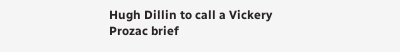Hugh Dillin to call a Vickery
Prozac brief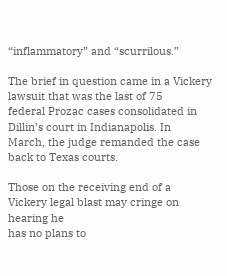“inflammatory” and “scurrilous.”

The brief in question came in a Vickery lawsuit that was the last of 75
federal Prozac cases consolidated in Dillin’s court in Indianapolis. In
March, the judge remanded the case back to Texas courts.

Those on the receiving end of a Vickery legal blast may cringe on hearing he
has no plans to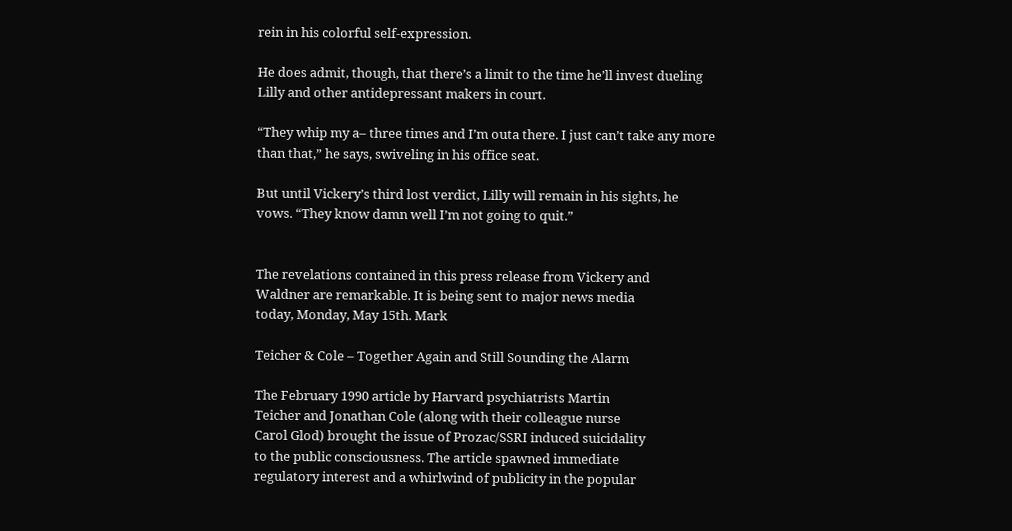rein in his colorful self-expression.

He does admit, though, that there’s a limit to the time he’ll invest dueling
Lilly and other antidepressant makers in court.

“They whip my a– three times and I’m outa there. I just can’t take any more
than that,” he says, swiveling in his office seat.

But until Vickery’s third lost verdict, Lilly will remain in his sights, he
vows. “They know damn well I’m not going to quit.”


The revelations contained in this press release from Vickery and
Waldner are remarkable. It is being sent to major news media
today, Monday, May 15th. Mark

Teicher & Cole – Together Again and Still Sounding the Alarm

The February 1990 article by Harvard psychiatrists Martin
Teicher and Jonathan Cole (along with their colleague nurse
Carol Glod) brought the issue of Prozac/SSRI induced suicidality
to the public consciousness. The article spawned immediate
regulatory interest and a whirlwind of publicity in the popular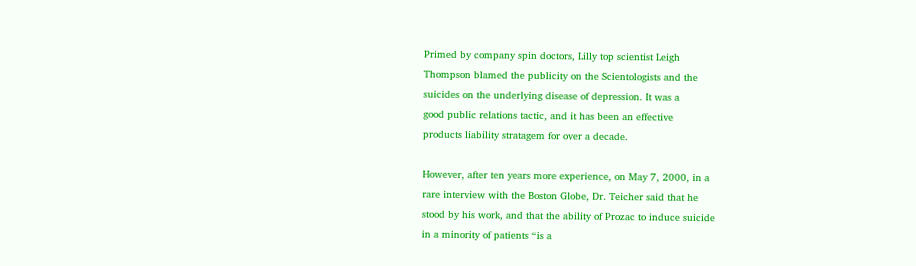Primed by company spin doctors, Lilly top scientist Leigh
Thompson blamed the publicity on the Scientologists and the
suicides on the underlying disease of depression. It was a
good public relations tactic, and it has been an effective
products liability stratagem for over a decade.

However, after ten years more experience, on May 7, 2000, in a
rare interview with the Boston Globe, Dr. Teicher said that he
stood by his work, and that the ability of Prozac to induce suicide
in a minority of patients “is a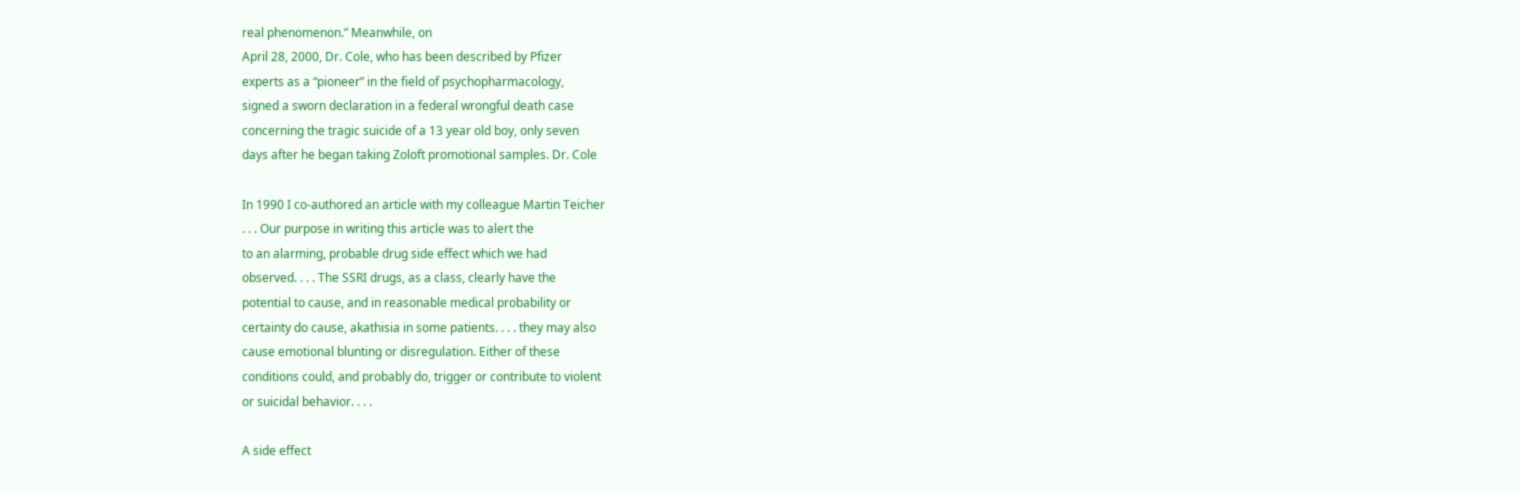real phenomenon.” Meanwhile, on
April 28, 2000, Dr. Cole, who has been described by Pfizer
experts as a “pioneer” in the field of psychopharmacology,
signed a sworn declaration in a federal wrongful death case
concerning the tragic suicide of a 13 year old boy, only seven
days after he began taking Zoloft promotional samples. Dr. Cole

In 1990 I co-authored an article with my colleague Martin Teicher
. . . Our purpose in writing this article was to alert the
to an alarming, probable drug side effect which we had
observed. . . . The SSRI drugs, as a class, clearly have the
potential to cause, and in reasonable medical probability or
certainty do cause, akathisia in some patients. . . . they may also
cause emotional blunting or disregulation. Either of these
conditions could, and probably do, trigger or contribute to violent
or suicidal behavior. . . .

A side effect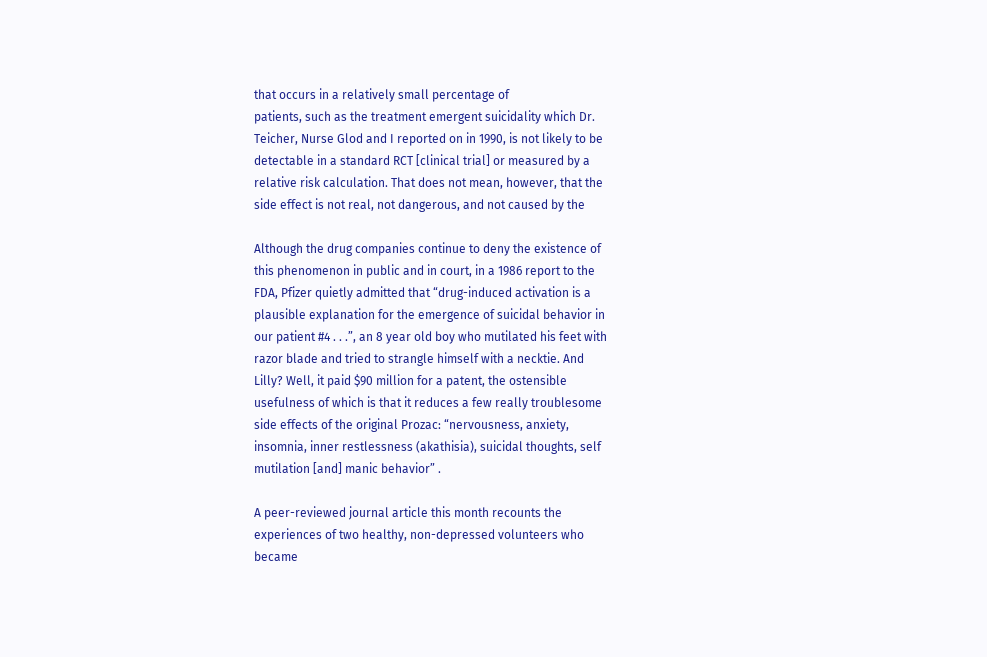that occurs in a relatively small percentage of
patients, such as the treatment emergent suicidality which Dr.
Teicher, Nurse Glod and I reported on in 1990, is not likely to be
detectable in a standard RCT [clinical trial] or measured by a
relative risk calculation. That does not mean, however, that the
side effect is not real, not dangerous, and not caused by the

Although the drug companies continue to deny the existence of
this phenomenon in public and in court, in a 1986 report to the
FDA, Pfizer quietly admitted that “drug-induced activation is a
plausible explanation for the emergence of suicidal behavior in
our patient #4 . . .”, an 8 year old boy who mutilated his feet with
razor blade and tried to strangle himself with a necktie. And
Lilly? Well, it paid $90 million for a patent, the ostensible
usefulness of which is that it reduces a few really troublesome
side effects of the original Prozac: “nervousness, anxiety,
insomnia, inner restlessness (akathisia), suicidal thoughts, self
mutilation [and] manic behavior” .

A peer-reviewed journal article this month recounts the
experiences of two healthy, non-depressed volunteers who
became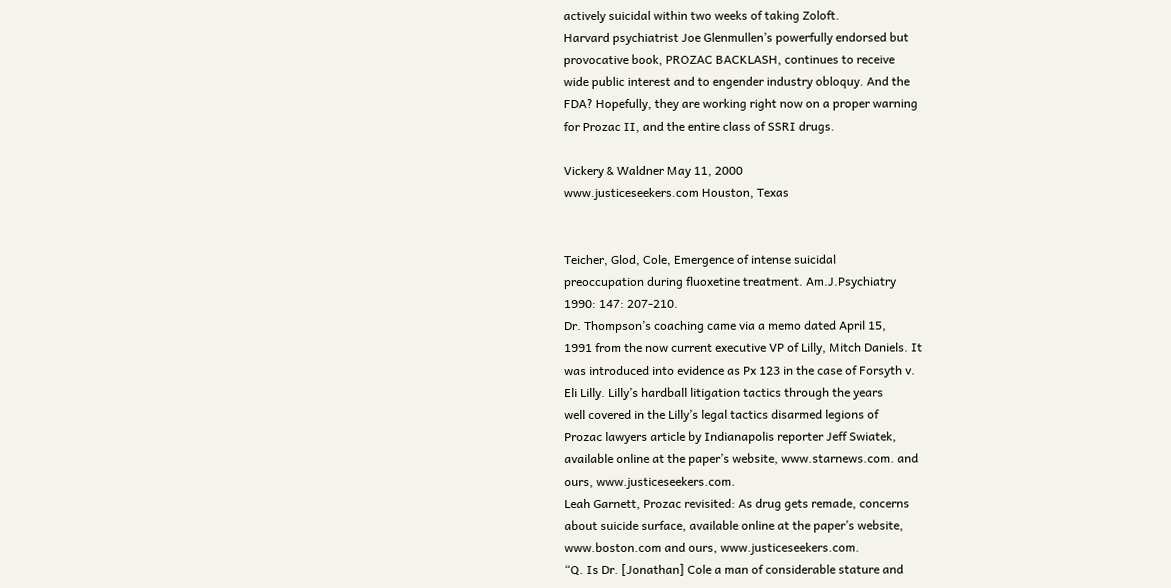actively suicidal within two weeks of taking Zoloft.
Harvard psychiatrist Joe Glenmullen’s powerfully endorsed but
provocative book, PROZAC BACKLASH, continues to receive
wide public interest and to engender industry obloquy. And the
FDA? Hopefully, they are working right now on a proper warning
for Prozac II, and the entire class of SSRI drugs.

Vickery & Waldner May 11, 2000
www.justiceseekers.com Houston, Texas


Teicher, Glod, Cole, Emergence of intense suicidal
preoccupation during fluoxetine treatment. Am.J.Psychiatry
1990: 147: 207-210.
Dr. Thompson’s coaching came via a memo dated April 15,
1991 from the now current executive VP of Lilly, Mitch Daniels. It
was introduced into evidence as Px 123 in the case of Forsyth v.
Eli Lilly. Lilly’s hardball litigation tactics through the years
well covered in the Lilly’s legal tactics disarmed legions of
Prozac lawyers article by Indianapolis reporter Jeff Swiatek,
available online at the paper’s website, www.starnews.com. and
ours, www.justiceseekers.com.
Leah Garnett, Prozac revisited: As drug gets remade, concerns
about suicide surface, available online at the paper’s website,
www.boston.com and ours, www.justiceseekers.com.
“Q. Is Dr. [Jonathan] Cole a man of considerable stature and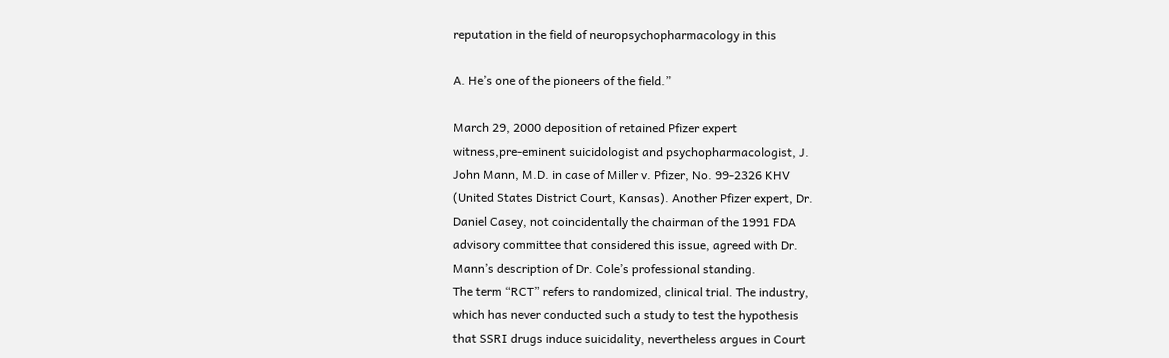reputation in the field of neuropsychopharmacology in this

A. He’s one of the pioneers of the field.”

March 29, 2000 deposition of retained Pfizer expert
witness,pre-eminent suicidologist and psychopharmacologist, J.
John Mann, M.D. in case of Miller v. Pfizer, No. 99-2326 KHV
(United States District Court, Kansas). Another Pfizer expert, Dr.
Daniel Casey, not coincidentally the chairman of the 1991 FDA
advisory committee that considered this issue, agreed with Dr.
Mann’s description of Dr. Cole’s professional standing.
The term “RCT” refers to randomized, clinical trial. The industry,
which has never conducted such a study to test the hypothesis
that SSRI drugs induce suicidality, nevertheless argues in Court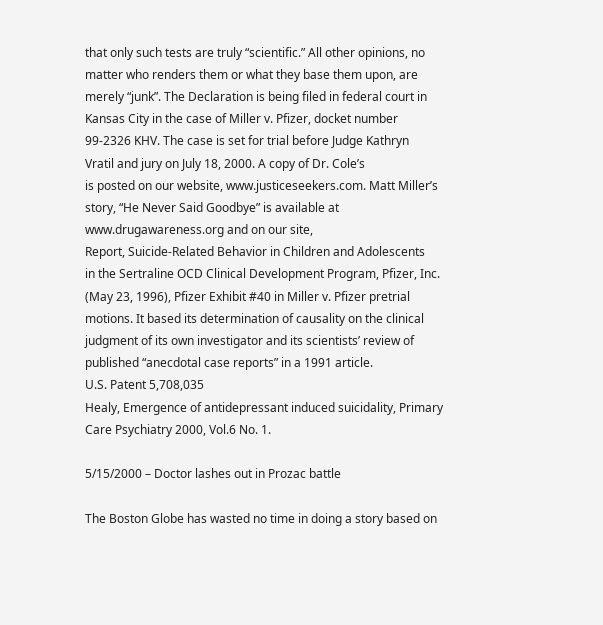that only such tests are truly “scientific.” All other opinions, no
matter who renders them or what they base them upon, are
merely “junk”. The Declaration is being filed in federal court in
Kansas City in the case of Miller v. Pfizer, docket number
99-2326 KHV. The case is set for trial before Judge Kathryn
Vratil and jury on July 18, 2000. A copy of Dr. Cole’s
is posted on our website, www.justiceseekers.com. Matt Miller’s
story, “He Never Said Goodbye” is available at
www.drugawareness.org and on our site,
Report, Suicide-Related Behavior in Children and Adolescents
in the Sertraline OCD Clinical Development Program, Pfizer, Inc.
(May 23, 1996), Pfizer Exhibit #40 in Miller v. Pfizer pretrial
motions. It based its determination of causality on the clinical
judgment of its own investigator and its scientists’ review of
published “anecdotal case reports” in a 1991 article.
U.S. Patent 5,708,035
Healy, Emergence of antidepressant induced suicidality, Primary
Care Psychiatry 2000, Vol.6 No. 1.

5/15/2000 – Doctor lashes out in Prozac battle

The Boston Globe has wasted no time in doing a story based on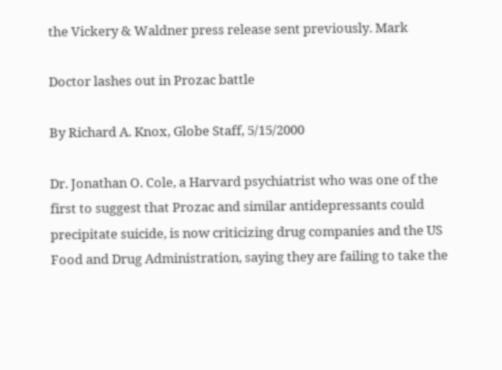the Vickery & Waldner press release sent previously. Mark

Doctor lashes out in Prozac battle

By Richard A. Knox, Globe Staff, 5/15/2000

Dr. Jonathan O. Cole, a Harvard psychiatrist who was one of the
first to suggest that Prozac and similar antidepressants could
precipitate suicide, is now criticizing drug companies and the US
Food and Drug Administration, saying they are failing to take the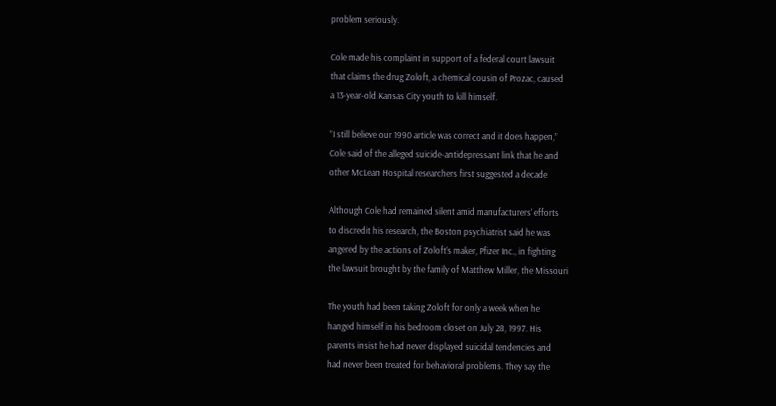problem seriously.

Cole made his complaint in support of a federal court lawsuit
that claims the drug Zoloft, a chemical cousin of Prozac, caused
a 13-year-old Kansas City youth to kill himself.

”I still believe our 1990 article was correct and it does happen,”
Cole said of the alleged suicide-antidepressant link that he and
other McLean Hospital researchers first suggested a decade

Although Cole had remained silent amid manufacturers’ efforts
to discredit his research, the Boston psychiatrist said he was
angered by the actions of Zoloft’s maker, Pfizer Inc., in fighting
the lawsuit brought by the family of Matthew Miller, the Missouri

The youth had been taking Zoloft for only a week when he
hanged himself in his bedroom closet on July 28, 1997. His
parents insist he had never displayed suicidal tendencies and
had never been treated for behavioral problems. They say the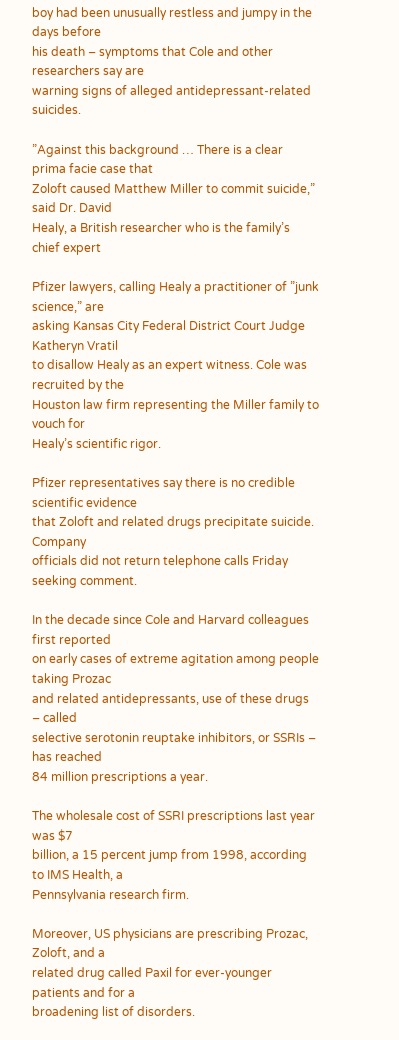boy had been unusually restless and jumpy in the days before
his death – symptoms that Cole and other researchers say are
warning signs of alleged antidepressant-related suicides.

”Against this background … There is a clear prima facie case that
Zoloft caused Matthew Miller to commit suicide,” said Dr. David
Healy, a British researcher who is the family’s chief expert

Pfizer lawyers, calling Healy a practitioner of ”junk science,” are
asking Kansas City Federal District Court Judge Katheryn Vratil
to disallow Healy as an expert witness. Cole was recruited by the
Houston law firm representing the Miller family to vouch for
Healy’s scientific rigor.

Pfizer representatives say there is no credible scientific evidence
that Zoloft and related drugs precipitate suicide. Company
officials did not return telephone calls Friday seeking comment.

In the decade since Cole and Harvard colleagues first reported
on early cases of extreme agitation among people taking Prozac
and related antidepressants, use of these drugs – called
selective serotonin reuptake inhibitors, or SSRIs – has reached
84 million prescriptions a year.

The wholesale cost of SSRI prescriptions last year was $7
billion, a 15 percent jump from 1998, according to IMS Health, a
Pennsylvania research firm.

Moreover, US physicians are prescribing Prozac, Zoloft, and a
related drug called Paxil for ever-younger patients and for a
broadening list of disorders.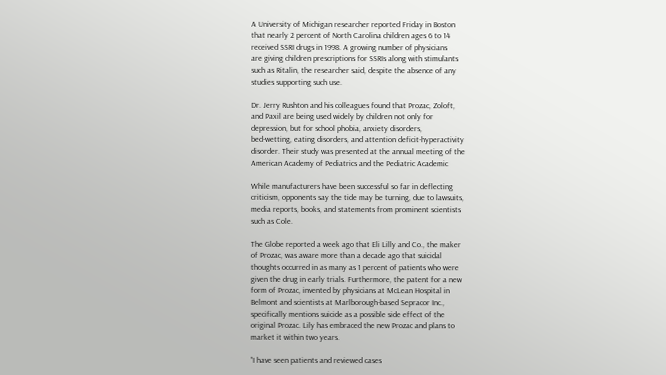A University of Michigan researcher reported Friday in Boston
that nearly 2 percent of North Carolina children ages 6 to 14
received SSRI drugs in 1998. A growing number of physicians
are giving children prescriptions for SSRIs along with stimulants
such as Ritalin, the researcher said, despite the absence of any
studies supporting such use.

Dr. Jerry Rushton and his colleagues found that Prozac, Zoloft,
and Paxil are being used widely by children not only for
depression, but for school phobia, anxiety disorders,
bed-wetting, eating disorders, and attention deficit-hyperactivity
disorder. Their study was presented at the annual meeting of the
American Academy of Pediatrics and the Pediatric Academic

While manufacturers have been successful so far in deflecting
criticism, opponents say the tide may be turning, due to lawsuits,
media reports, books, and statements from prominent scientists
such as Cole.

The Globe reported a week ago that Eli Lilly and Co., the maker
of Prozac, was aware more than a decade ago that suicidal
thoughts occurred in as many as 1 percent of patients who were
given the drug in early trials. Furthermore, the patent for a new
form of Prozac, invented by physicians at McLean Hospital in
Belmont and scientists at Marlborough-based Sepracor Inc.,
specifically mentions suicide as a possible side effect of the
original Prozac. Lily has embraced the new Prozac and plans to
market it within two years.

”I have seen patients and reviewed cases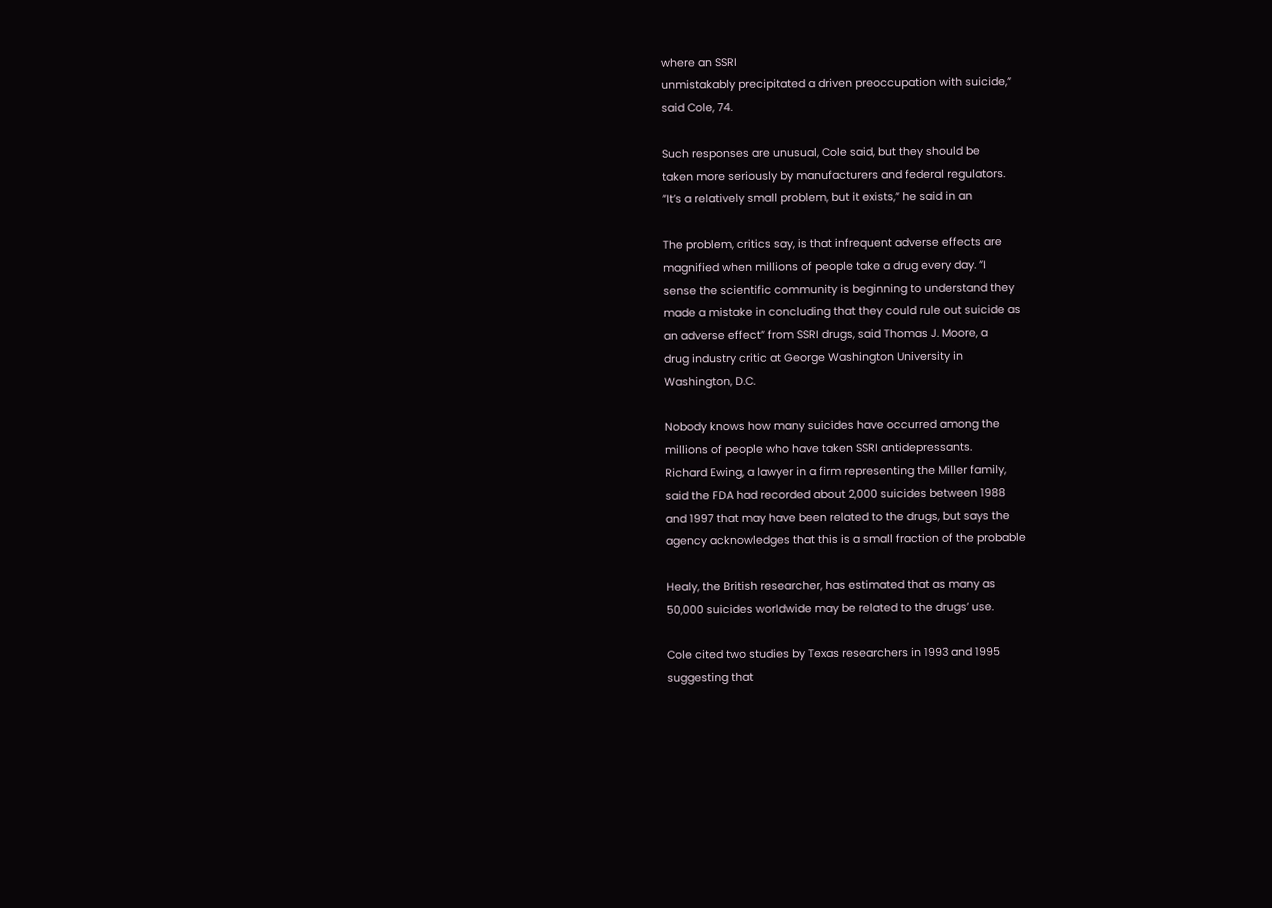where an SSRI
unmistakably precipitated a driven preoccupation with suicide,”
said Cole, 74.

Such responses are unusual, Cole said, but they should be
taken more seriously by manufacturers and federal regulators.
”It’s a relatively small problem, but it exists,” he said in an

The problem, critics say, is that infrequent adverse effects are
magnified when millions of people take a drug every day. ”I
sense the scientific community is beginning to understand they
made a mistake in concluding that they could rule out suicide as
an adverse effect” from SSRI drugs, said Thomas J. Moore, a
drug industry critic at George Washington University in
Washington, D.C.

Nobody knows how many suicides have occurred among the
millions of people who have taken SSRI antidepressants.
Richard Ewing, a lawyer in a firm representing the Miller family,
said the FDA had recorded about 2,000 suicides between 1988
and 1997 that may have been related to the drugs, but says the
agency acknowledges that this is a small fraction of the probable

Healy, the British researcher, has estimated that as many as
50,000 suicides worldwide may be related to the drugs’ use.

Cole cited two studies by Texas researchers in 1993 and 1995
suggesting that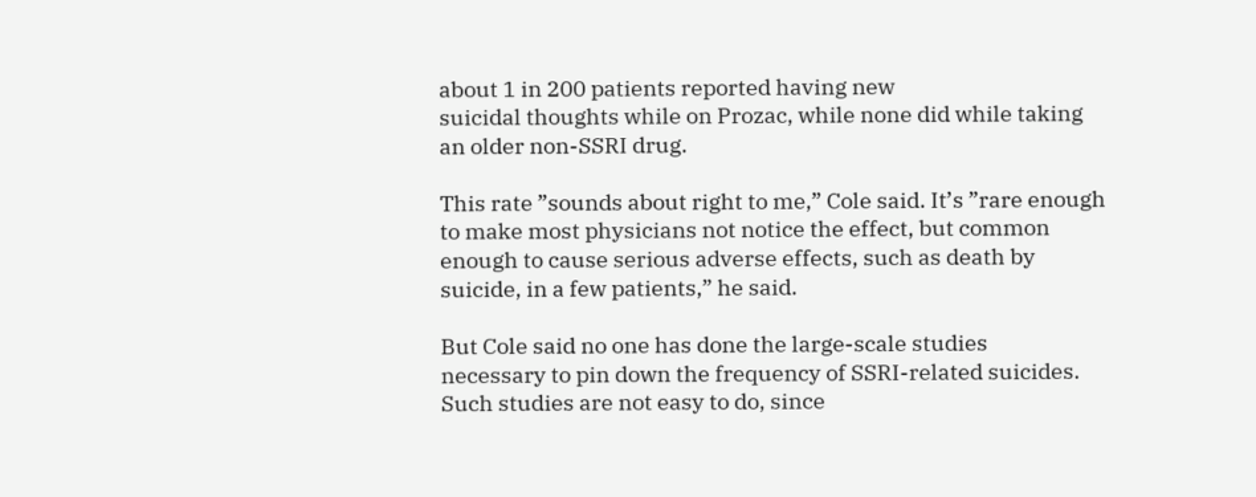about 1 in 200 patients reported having new
suicidal thoughts while on Prozac, while none did while taking
an older non-SSRI drug.

This rate ”sounds about right to me,” Cole said. It’s ”rare enough
to make most physicians not notice the effect, but common
enough to cause serious adverse effects, such as death by
suicide, in a few patients,” he said.

But Cole said no one has done the large-scale studies
necessary to pin down the frequency of SSRI-related suicides.
Such studies are not easy to do, since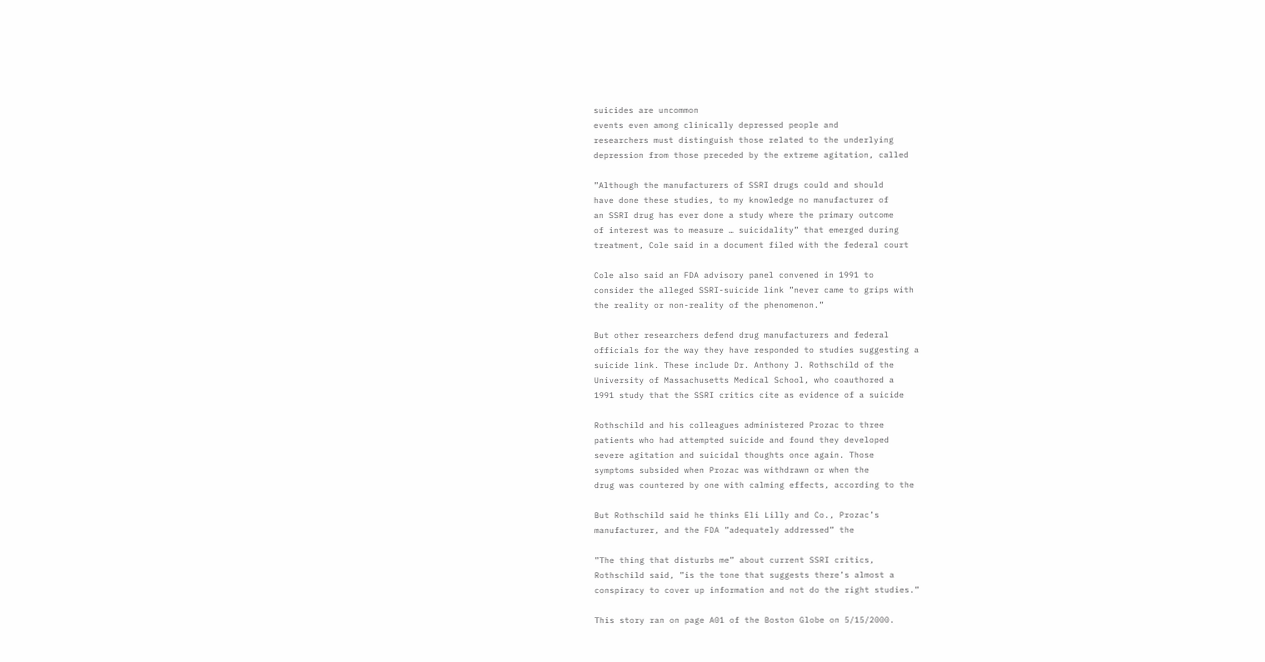suicides are uncommon
events even among clinically depressed people and
researchers must distinguish those related to the underlying
depression from those preceded by the extreme agitation, called

”Although the manufacturers of SSRI drugs could and should
have done these studies, to my knowledge no manufacturer of
an SSRI drug has ever done a study where the primary outcome
of interest was to measure … suicidality” that emerged during
treatment, Cole said in a document filed with the federal court

Cole also said an FDA advisory panel convened in 1991 to
consider the alleged SSRI-suicide link ”never came to grips with
the reality or non-reality of the phenomenon.”

But other researchers defend drug manufacturers and federal
officials for the way they have responded to studies suggesting a
suicide link. These include Dr. Anthony J. Rothschild of the
University of Massachusetts Medical School, who coauthored a
1991 study that the SSRI critics cite as evidence of a suicide

Rothschild and his colleagues administered Prozac to three
patients who had attempted suicide and found they developed
severe agitation and suicidal thoughts once again. Those
symptoms subsided when Prozac was withdrawn or when the
drug was countered by one with calming effects, according to the

But Rothschild said he thinks Eli Lilly and Co., Prozac’s
manufacturer, and the FDA ”adequately addressed” the

”The thing that disturbs me” about current SSRI critics,
Rothschild said, ”is the tone that suggests there’s almost a
conspiracy to cover up information and not do the right studies.”

This story ran on page A01 of the Boston Globe on 5/15/2000.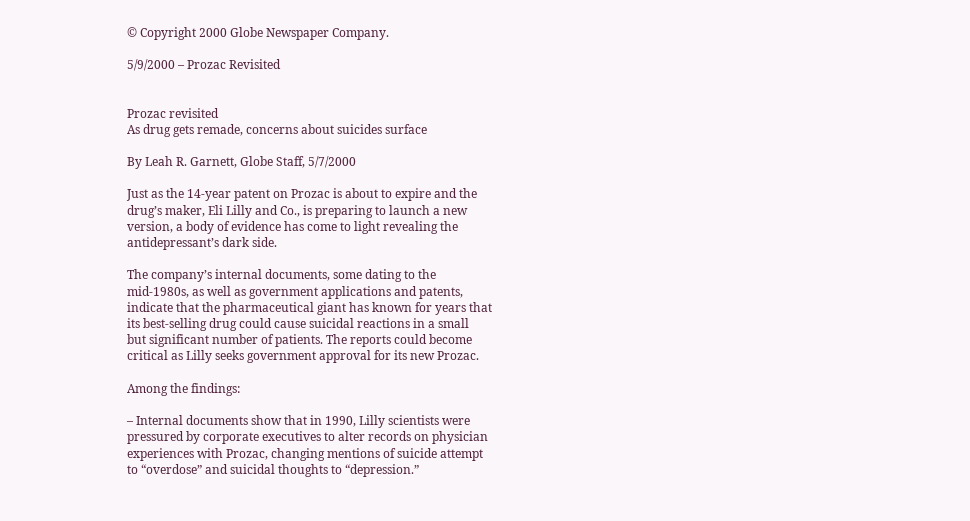© Copyright 2000 Globe Newspaper Company.

5/9/2000 – Prozac Revisited


Prozac revisited
As drug gets remade, concerns about suicides surface

By Leah R. Garnett, Globe Staff, 5/7/2000

Just as the 14-year patent on Prozac is about to expire and the
drug’s maker, Eli Lilly and Co., is preparing to launch a new
version, a body of evidence has come to light revealing the
antidepressant’s dark side.

The company’s internal documents, some dating to the
mid-1980s, as well as government applications and patents,
indicate that the pharmaceutical giant has known for years that
its best-selling drug could cause suicidal reactions in a small
but significant number of patients. The reports could become
critical as Lilly seeks government approval for its new Prozac.

Among the findings:

– Internal documents show that in 1990, Lilly scientists were
pressured by corporate executives to alter records on physician
experiences with Prozac, changing mentions of suicide attempt
to “overdose” and suicidal thoughts to “depression.”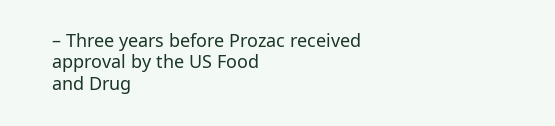– Three years before Prozac received approval by the US Food
and Drug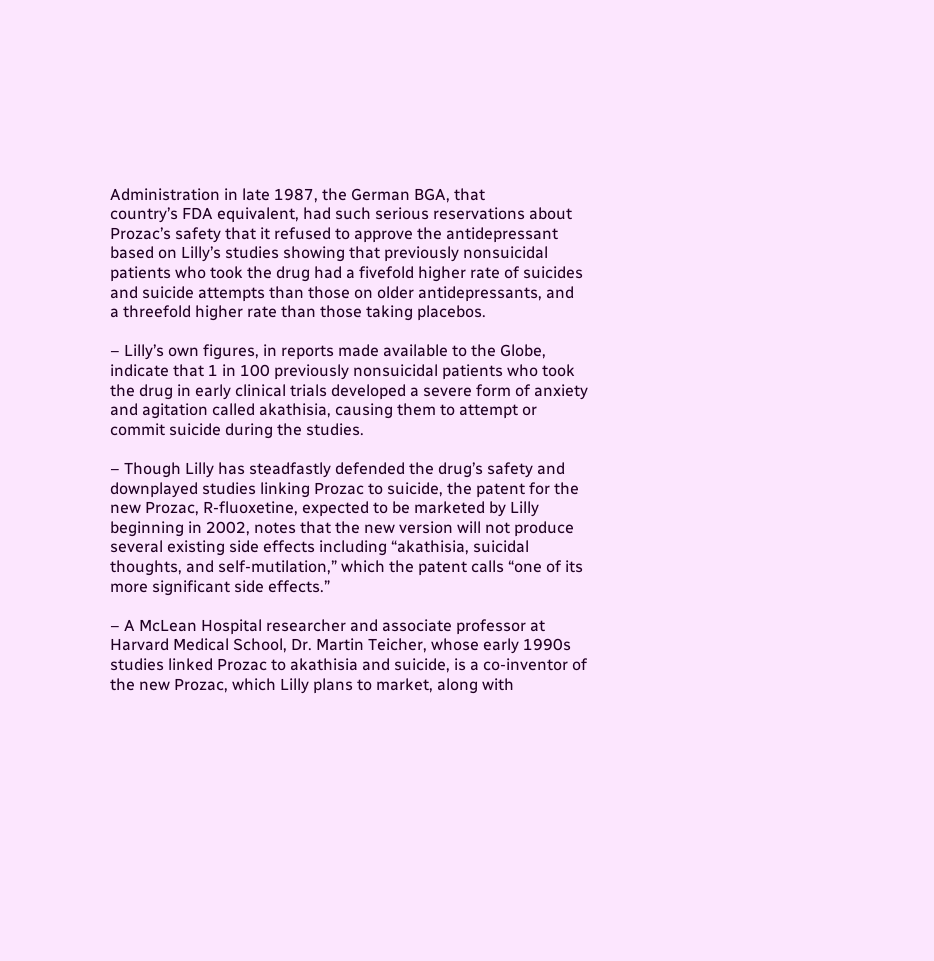Administration in late 1987, the German BGA, that
country’s FDA equivalent, had such serious reservations about
Prozac’s safety that it refused to approve the antidepressant
based on Lilly’s studies showing that previously nonsuicidal
patients who took the drug had a fivefold higher rate of suicides
and suicide attempts than those on older antidepressants, and
a threefold higher rate than those taking placebos.

– Lilly’s own figures, in reports made available to the Globe,
indicate that 1 in 100 previously nonsuicidal patients who took
the drug in early clinical trials developed a severe form of anxiety
and agitation called akathisia, causing them to attempt or
commit suicide during the studies.

– Though Lilly has steadfastly defended the drug’s safety and
downplayed studies linking Prozac to suicide, the patent for the
new Prozac, R-fluoxetine, expected to be marketed by Lilly
beginning in 2002, notes that the new version will not produce
several existing side effects including “akathisia, suicidal
thoughts, and self-mutilation,” which the patent calls “one of its
more significant side effects.”

– A McLean Hospital researcher and associate professor at
Harvard Medical School, Dr. Martin Teicher, whose early 1990s
studies linked Prozac to akathisia and suicide, is a co-inventor of
the new Prozac, which Lilly plans to market, along with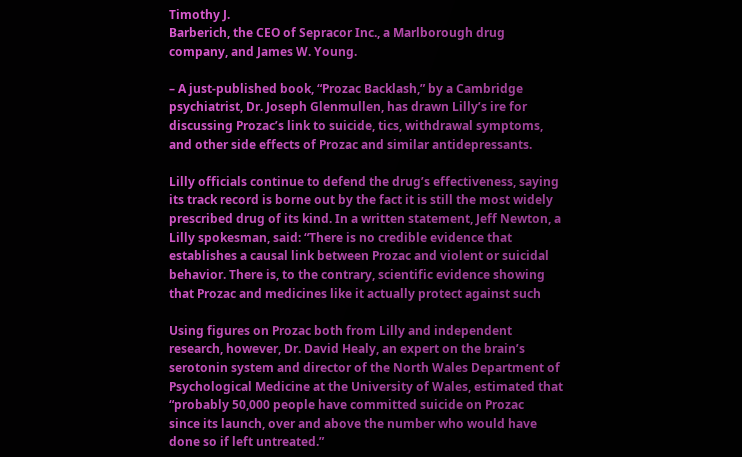Timothy J.
Barberich, the CEO of Sepracor Inc., a Marlborough drug
company, and James W. Young.

– A just-published book, “Prozac Backlash,” by a Cambridge
psychiatrist, Dr. Joseph Glenmullen, has drawn Lilly’s ire for
discussing Prozac’s link to suicide, tics, withdrawal symptoms,
and other side effects of Prozac and similar antidepressants.

Lilly officials continue to defend the drug’s effectiveness, saying
its track record is borne out by the fact it is still the most widely
prescribed drug of its kind. In a written statement, Jeff Newton, a
Lilly spokesman, said: “There is no credible evidence that
establishes a causal link between Prozac and violent or suicidal
behavior. There is, to the contrary, scientific evidence showing
that Prozac and medicines like it actually protect against such

Using figures on Prozac both from Lilly and independent
research, however, Dr. David Healy, an expert on the brain’s
serotonin system and director of the North Wales Department of
Psychological Medicine at the University of Wales, estimated that
“probably 50,000 people have committed suicide on Prozac
since its launch, over and above the number who would have
done so if left untreated.”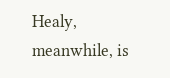Healy, meanwhile, is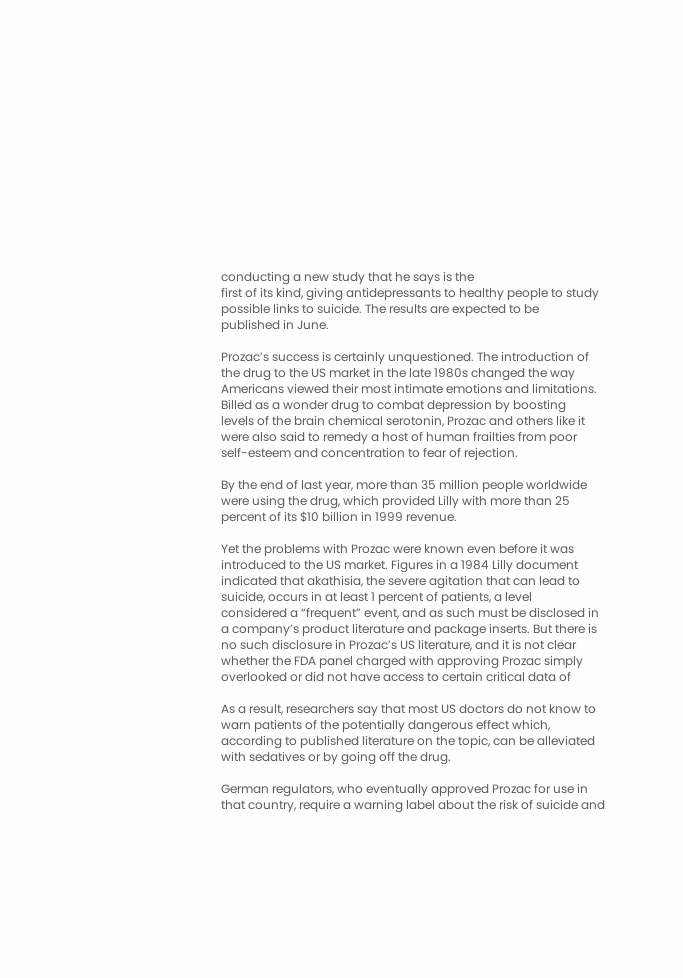conducting a new study that he says is the
first of its kind, giving antidepressants to healthy people to study
possible links to suicide. The results are expected to be
published in June.

Prozac’s success is certainly unquestioned. The introduction of
the drug to the US market in the late 1980s changed the way
Americans viewed their most intimate emotions and limitations.
Billed as a wonder drug to combat depression by boosting
levels of the brain chemical serotonin, Prozac and others like it
were also said to remedy a host of human frailties from poor
self-esteem and concentration to fear of rejection.

By the end of last year, more than 35 million people worldwide
were using the drug, which provided Lilly with more than 25
percent of its $10 billion in 1999 revenue.

Yet the problems with Prozac were known even before it was
introduced to the US market. Figures in a 1984 Lilly document
indicated that akathisia, the severe agitation that can lead to
suicide, occurs in at least 1 percent of patients, a level
considered a “frequent” event, and as such must be disclosed in
a company’s product literature and package inserts. But there is
no such disclosure in Prozac’s US literature, and it is not clear
whether the FDA panel charged with approving Prozac simply
overlooked or did not have access to certain critical data of

As a result, researchers say that most US doctors do not know to
warn patients of the potentially dangerous effect which,
according to published literature on the topic, can be alleviated
with sedatives or by going off the drug.

German regulators, who eventually approved Prozac for use in
that country, require a warning label about the risk of suicide and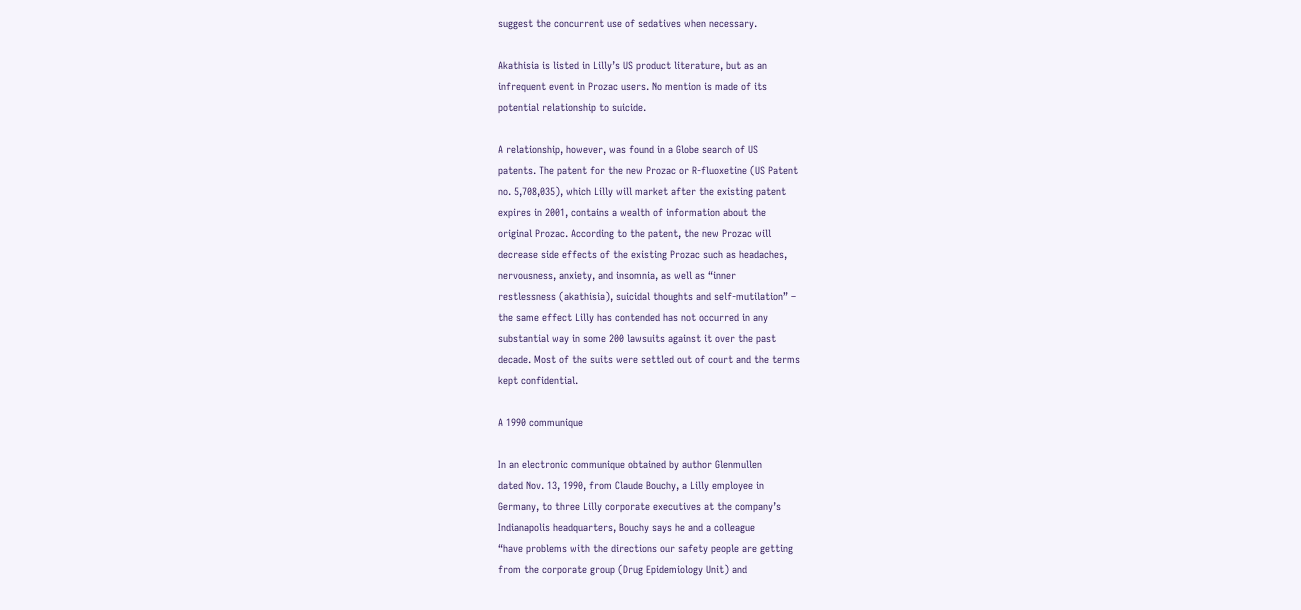suggest the concurrent use of sedatives when necessary.

Akathisia is listed in Lilly’s US product literature, but as an
infrequent event in Prozac users. No mention is made of its
potential relationship to suicide.

A relationship, however, was found in a Globe search of US
patents. The patent for the new Prozac or R-fluoxetine (US Patent
no. 5,708,035), which Lilly will market after the existing patent
expires in 2001, contains a wealth of information about the
original Prozac. According to the patent, the new Prozac will
decrease side effects of the existing Prozac such as headaches,
nervousness, anxiety, and insomnia, as well as “inner
restlessness (akathisia), suicidal thoughts and self-mutilation” –
the same effect Lilly has contended has not occurred in any
substantial way in some 200 lawsuits against it over the past
decade. Most of the suits were settled out of court and the terms
kept confidential.

A 1990 communique

In an electronic communique obtained by author Glenmullen
dated Nov. 13, 1990, from Claude Bouchy, a Lilly employee in
Germany, to three Lilly corporate executives at the company’s
Indianapolis headquarters, Bouchy says he and a colleague
“have problems with the directions our safety people are getting
from the corporate group (Drug Epidemiology Unit) and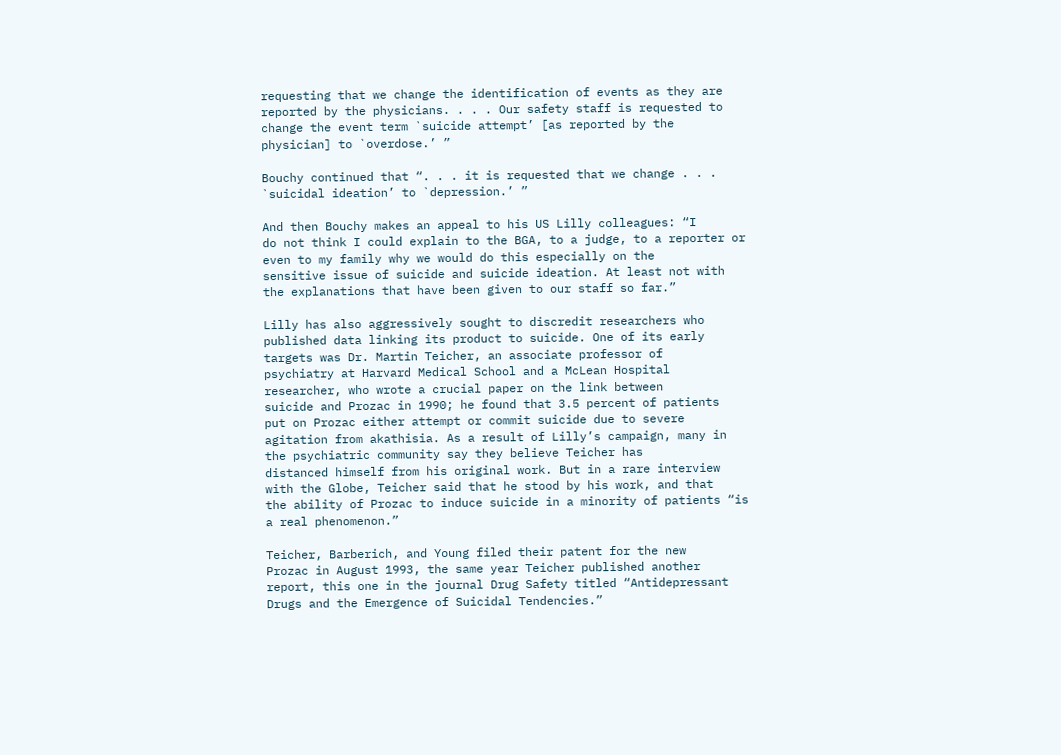requesting that we change the identification of events as they are
reported by the physicians. . . . Our safety staff is requested to
change the event term `suicide attempt’ [as reported by the
physician] to `overdose.’ ”

Bouchy continued that “. . . it is requested that we change . . .
`suicidal ideation’ to `depression.’ ”

And then Bouchy makes an appeal to his US Lilly colleagues: “I
do not think I could explain to the BGA, to a judge, to a reporter or
even to my family why we would do this especially on the
sensitive issue of suicide and suicide ideation. At least not with
the explanations that have been given to our staff so far.”

Lilly has also aggressively sought to discredit researchers who
published data linking its product to suicide. One of its early
targets was Dr. Martin Teicher, an associate professor of
psychiatry at Harvard Medical School and a McLean Hospital
researcher, who wrote a crucial paper on the link between
suicide and Prozac in 1990; he found that 3.5 percent of patients
put on Prozac either attempt or commit suicide due to severe
agitation from akathisia. As a result of Lilly’s campaign, many in
the psychiatric community say they believe Teicher has
distanced himself from his original work. But in a rare interview
with the Globe, Teicher said that he stood by his work, and that
the ability of Prozac to induce suicide in a minority of patients “is
a real phenomenon.”

Teicher, Barberich, and Young filed their patent for the new
Prozac in August 1993, the same year Teicher published another
report, this one in the journal Drug Safety titled “Antidepressant
Drugs and the Emergence of Suicidal Tendencies.”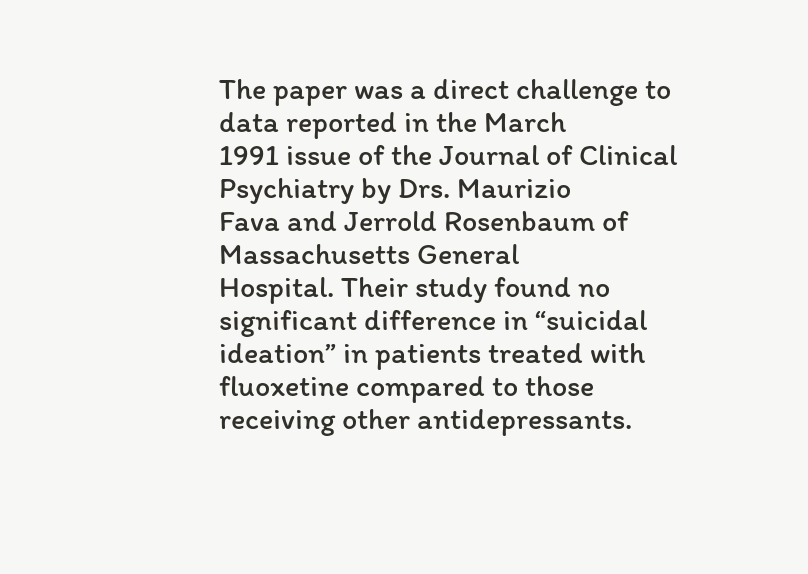The paper was a direct challenge to data reported in the March
1991 issue of the Journal of Clinical Psychiatry by Drs. Maurizio
Fava and Jerrold Rosenbaum of Massachusetts General
Hospital. Their study found no significant difference in “suicidal
ideation” in patients treated with fluoxetine compared to those
receiving other antidepressants.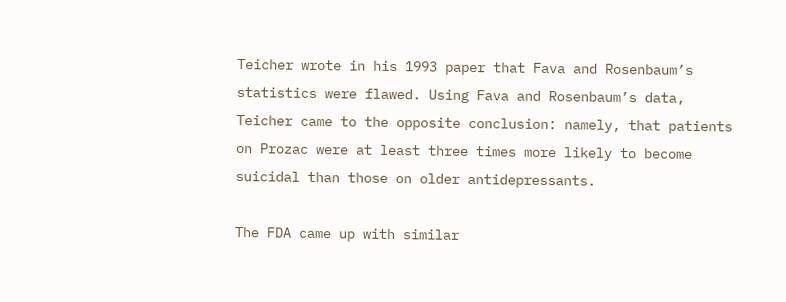Teicher wrote in his 1993 paper that Fava and Rosenbaum’s
statistics were flawed. Using Fava and Rosenbaum’s data,
Teicher came to the opposite conclusion: namely, that patients
on Prozac were at least three times more likely to become
suicidal than those on older antidepressants.

The FDA came up with similar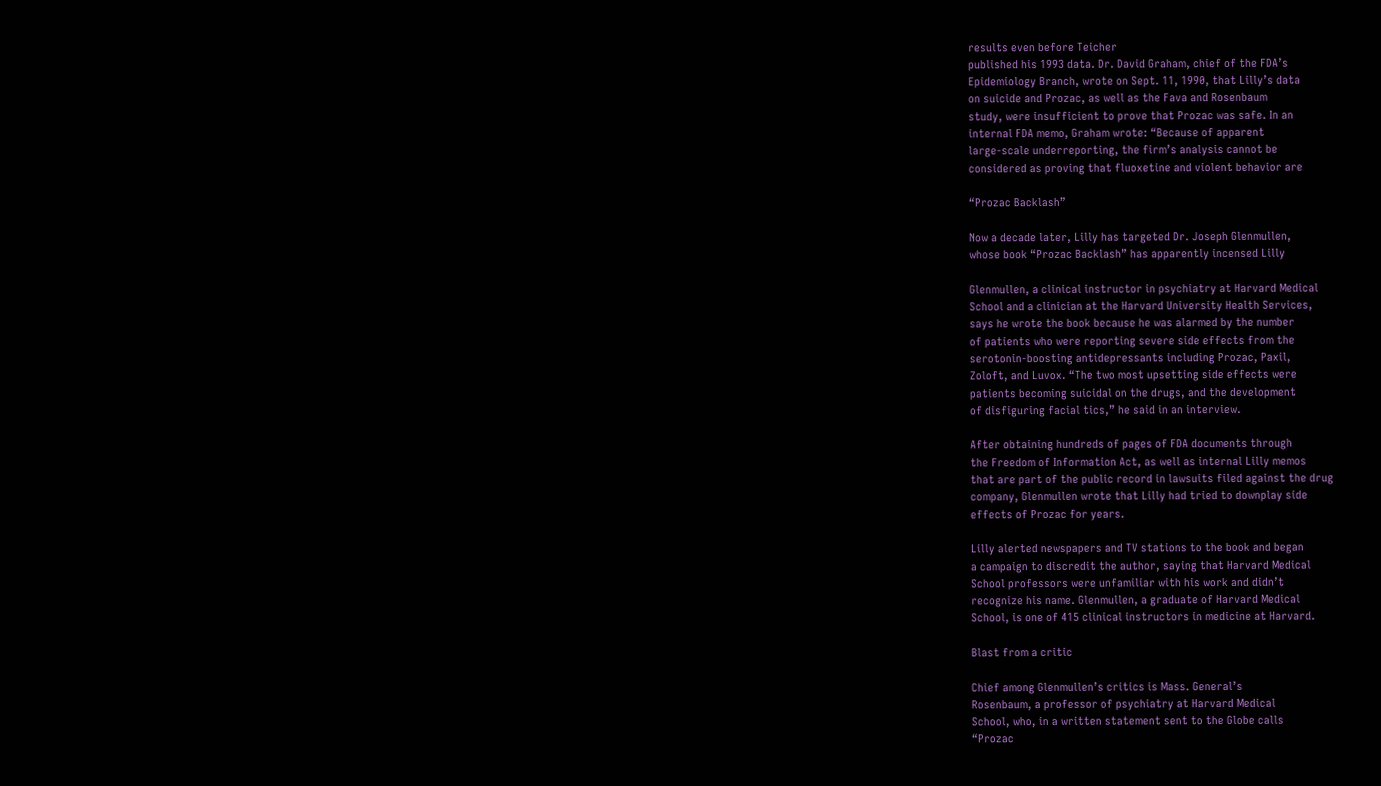results even before Teicher
published his 1993 data. Dr. David Graham, chief of the FDA’s
Epidemiology Branch, wrote on Sept. 11, 1990, that Lilly’s data
on suicide and Prozac, as well as the Fava and Rosenbaum
study, were insufficient to prove that Prozac was safe. In an
internal FDA memo, Graham wrote: “Because of apparent
large-scale underreporting, the firm’s analysis cannot be
considered as proving that fluoxetine and violent behavior are

“Prozac Backlash”

Now a decade later, Lilly has targeted Dr. Joseph Glenmullen,
whose book “Prozac Backlash” has apparently incensed Lilly

Glenmullen, a clinical instructor in psychiatry at Harvard Medical
School and a clinician at the Harvard University Health Services,
says he wrote the book because he was alarmed by the number
of patients who were reporting severe side effects from the
serotonin-boosting antidepressants including Prozac, Paxil,
Zoloft, and Luvox. “The two most upsetting side effects were
patients becoming suicidal on the drugs, and the development
of disfiguring facial tics,” he said in an interview.

After obtaining hundreds of pages of FDA documents through
the Freedom of Information Act, as well as internal Lilly memos
that are part of the public record in lawsuits filed against the drug
company, Glenmullen wrote that Lilly had tried to downplay side
effects of Prozac for years.

Lilly alerted newspapers and TV stations to the book and began
a campaign to discredit the author, saying that Harvard Medical
School professors were unfamiliar with his work and didn’t
recognize his name. Glenmullen, a graduate of Harvard Medical
School, is one of 415 clinical instructors in medicine at Harvard.

Blast from a critic

Chief among Glenmullen’s critics is Mass. General’s
Rosenbaum, a professor of psychiatry at Harvard Medical
School, who, in a written statement sent to the Globe calls
“Prozac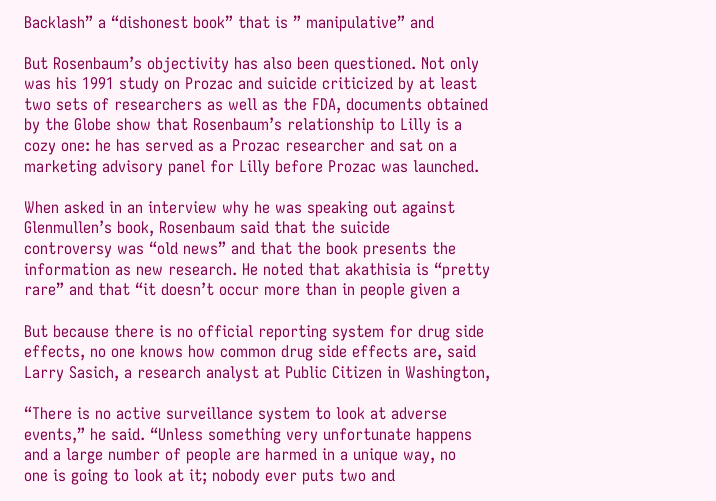Backlash” a “dishonest book” that is ” manipulative” and

But Rosenbaum’s objectivity has also been questioned. Not only
was his 1991 study on Prozac and suicide criticized by at least
two sets of researchers as well as the FDA, documents obtained
by the Globe show that Rosenbaum’s relationship to Lilly is a
cozy one: he has served as a Prozac researcher and sat on a
marketing advisory panel for Lilly before Prozac was launched.

When asked in an interview why he was speaking out against
Glenmullen’s book, Rosenbaum said that the suicide
controversy was “old news” and that the book presents the
information as new research. He noted that akathisia is “pretty
rare” and that “it doesn’t occur more than in people given a

But because there is no official reporting system for drug side
effects, no one knows how common drug side effects are, said
Larry Sasich, a research analyst at Public Citizen in Washington,

“There is no active surveillance system to look at adverse
events,” he said. “Unless something very unfortunate happens
and a large number of people are harmed in a unique way, no
one is going to look at it; nobody ever puts two and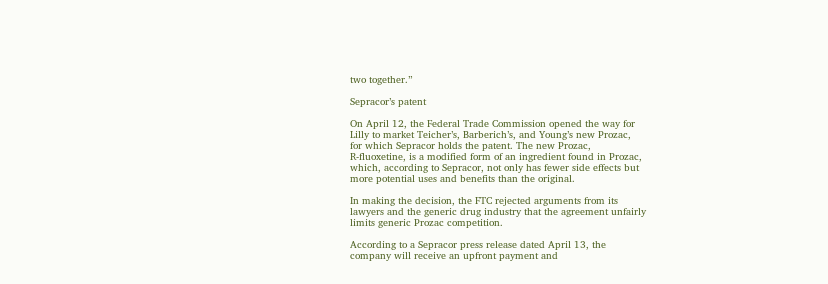two together.”

Sepracor’s patent

On April 12, the Federal Trade Commission opened the way for
Lilly to market Teicher’s, Barberich’s, and Young’s new Prozac,
for which Sepracor holds the patent. The new Prozac,
R-fluoxetine, is a modified form of an ingredient found in Prozac,
which, according to Sepracor, not only has fewer side effects but
more potential uses and benefits than the original.

In making the decision, the FTC rejected arguments from its
lawyers and the generic drug industry that the agreement unfairly
limits generic Prozac competition.

According to a Sepracor press release dated April 13, the
company will receive an upfront payment and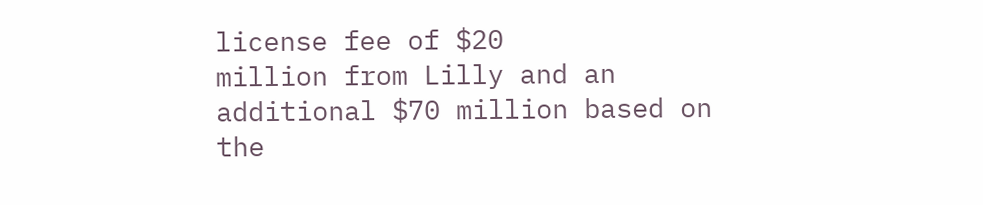license fee of $20
million from Lilly and an additional $70 million based on the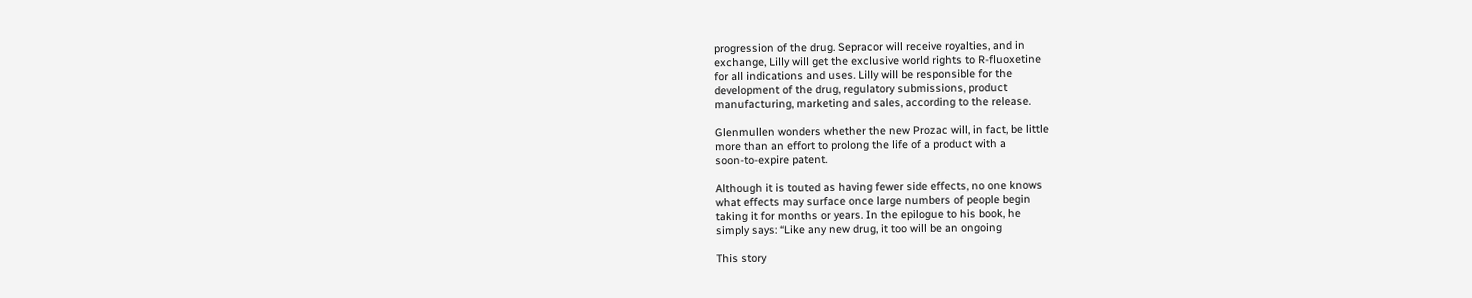progression of the drug. Sepracor will receive royalties, and in
exchange, Lilly will get the exclusive world rights to R-fluoxetine
for all indications and uses. Lilly will be responsible for the
development of the drug, regulatory submissions, product
manufacturing, marketing and sales, according to the release.

Glenmullen wonders whether the new Prozac will, in fact, be little
more than an effort to prolong the life of a product with a
soon-to-expire patent.

Although it is touted as having fewer side effects, no one knows
what effects may surface once large numbers of people begin
taking it for months or years. In the epilogue to his book, he
simply says: “Like any new drug, it too will be an ongoing

This story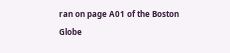ran on page A01 of the Boston Globe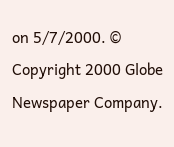on 5/7/2000. ©
Copyright 2000 Globe Newspaper Company.